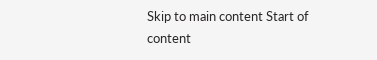Skip to main content Start of content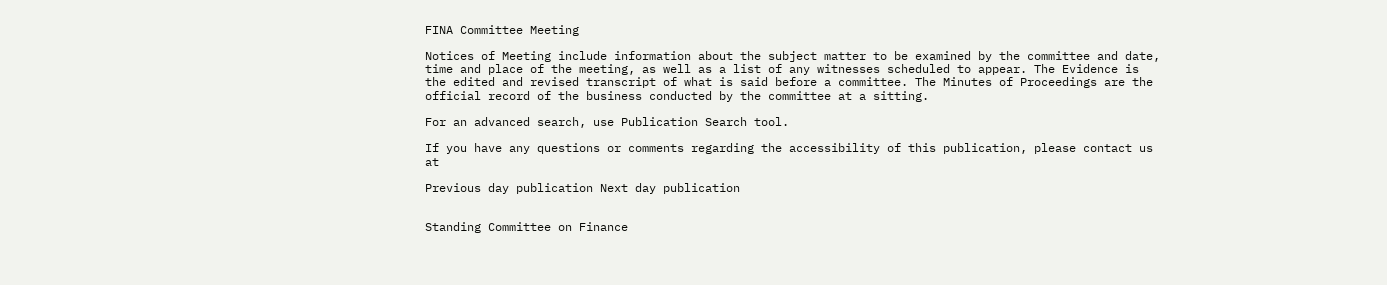FINA Committee Meeting

Notices of Meeting include information about the subject matter to be examined by the committee and date, time and place of the meeting, as well as a list of any witnesses scheduled to appear. The Evidence is the edited and revised transcript of what is said before a committee. The Minutes of Proceedings are the official record of the business conducted by the committee at a sitting.

For an advanced search, use Publication Search tool.

If you have any questions or comments regarding the accessibility of this publication, please contact us at

Previous day publication Next day publication


Standing Committee on Finance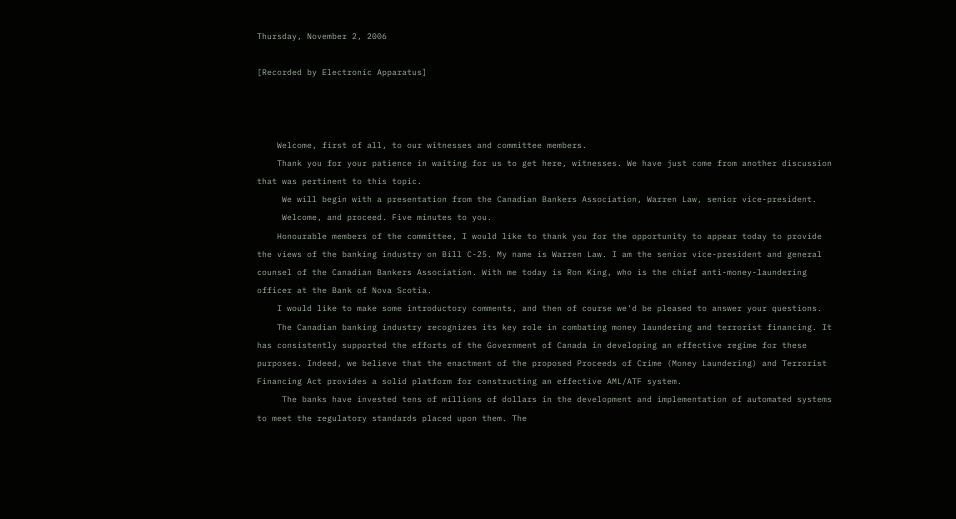Thursday, November 2, 2006

[Recorded by Electronic Apparatus]



    Welcome, first of all, to our witnesses and committee members.
    Thank you for your patience in waiting for us to get here, witnesses. We have just come from another discussion that was pertinent to this topic.
     We will begin with a presentation from the Canadian Bankers Association, Warren Law, senior vice-president.
     Welcome, and proceed. Five minutes to you.
    Honourable members of the committee, I would like to thank you for the opportunity to appear today to provide the views of the banking industry on Bill C-25. My name is Warren Law. I am the senior vice-president and general counsel of the Canadian Bankers Association. With me today is Ron King, who is the chief anti-money-laundering officer at the Bank of Nova Scotia.
    I would like to make some introductory comments, and then of course we'd be pleased to answer your questions.
    The Canadian banking industry recognizes its key role in combating money laundering and terrorist financing. It has consistently supported the efforts of the Government of Canada in developing an effective regime for these purposes. Indeed, we believe that the enactment of the proposed Proceeds of Crime (Money Laundering) and Terrorist Financing Act provides a solid platform for constructing an effective AML/ATF system.
     The banks have invested tens of millions of dollars in the development and implementation of automated systems to meet the regulatory standards placed upon them. The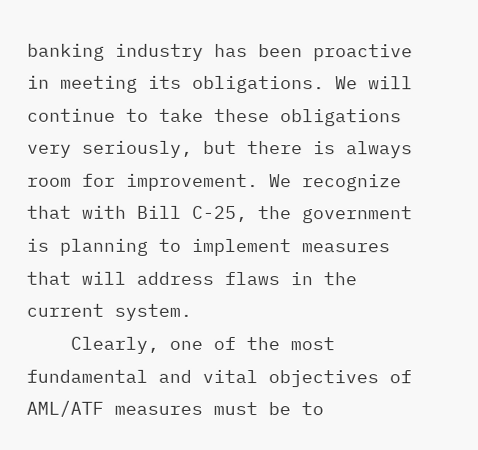banking industry has been proactive in meeting its obligations. We will continue to take these obligations very seriously, but there is always room for improvement. We recognize that with Bill C-25, the government is planning to implement measures that will address flaws in the current system.
    Clearly, one of the most fundamental and vital objectives of AML/ATF measures must be to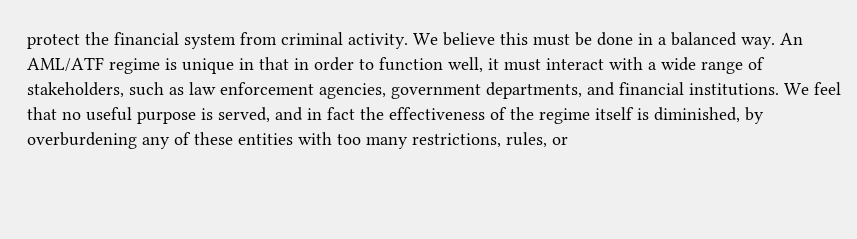protect the financial system from criminal activity. We believe this must be done in a balanced way. An AML/ATF regime is unique in that in order to function well, it must interact with a wide range of stakeholders, such as law enforcement agencies, government departments, and financial institutions. We feel that no useful purpose is served, and in fact the effectiveness of the regime itself is diminished, by overburdening any of these entities with too many restrictions, rules, or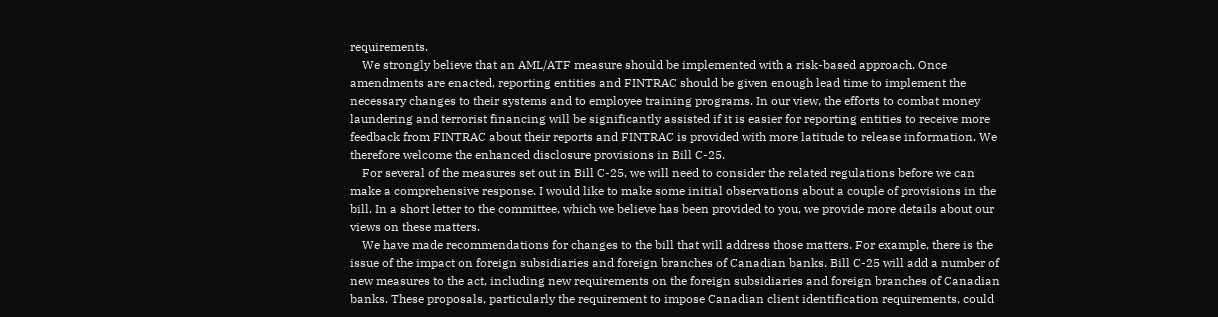requirements.
    We strongly believe that an AML/ATF measure should be implemented with a risk-based approach. Once amendments are enacted, reporting entities and FINTRAC should be given enough lead time to implement the necessary changes to their systems and to employee training programs. In our view, the efforts to combat money laundering and terrorist financing will be significantly assisted if it is easier for reporting entities to receive more feedback from FINTRAC about their reports and FINTRAC is provided with more latitude to release information. We therefore welcome the enhanced disclosure provisions in Bill C-25.
    For several of the measures set out in Bill C-25, we will need to consider the related regulations before we can make a comprehensive response. I would like to make some initial observations about a couple of provisions in the bill. In a short letter to the committee, which we believe has been provided to you, we provide more details about our views on these matters.
    We have made recommendations for changes to the bill that will address those matters. For example, there is the issue of the impact on foreign subsidiaries and foreign branches of Canadian banks. Bill C-25 will add a number of new measures to the act, including new requirements on the foreign subsidiaries and foreign branches of Canadian banks. These proposals, particularly the requirement to impose Canadian client identification requirements, could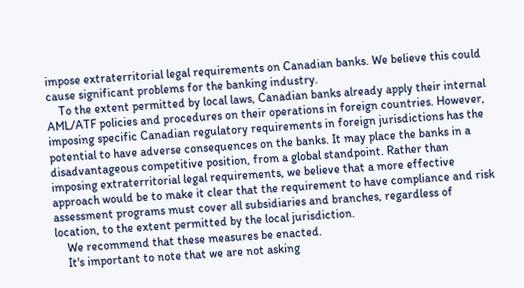impose extraterritorial legal requirements on Canadian banks. We believe this could cause significant problems for the banking industry.
    To the extent permitted by local laws, Canadian banks already apply their internal AML/ATF policies and procedures on their operations in foreign countries. However, imposing specific Canadian regulatory requirements in foreign jurisdictions has the potential to have adverse consequences on the banks. It may place the banks in a disadvantageous competitive position, from a global standpoint. Rather than imposing extraterritorial legal requirements, we believe that a more effective approach would be to make it clear that the requirement to have compliance and risk assessment programs must cover all subsidiaries and branches, regardless of location, to the extent permitted by the local jurisdiction.
    We recommend that these measures be enacted.
    It's important to note that we are not asking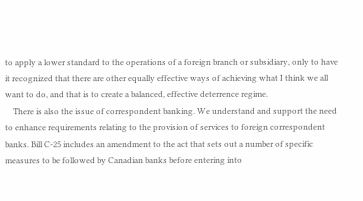to apply a lower standard to the operations of a foreign branch or subsidiary, only to have it recognized that there are other equally effective ways of achieving what I think we all want to do, and that is to create a balanced, effective deterrence regime.
    There is also the issue of correspondent banking. We understand and support the need to enhance requirements relating to the provision of services to foreign correspondent banks. Bill C-25 includes an amendment to the act that sets out a number of specific measures to be followed by Canadian banks before entering into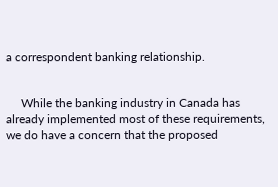a correspondent banking relationship.


     While the banking industry in Canada has already implemented most of these requirements, we do have a concern that the proposed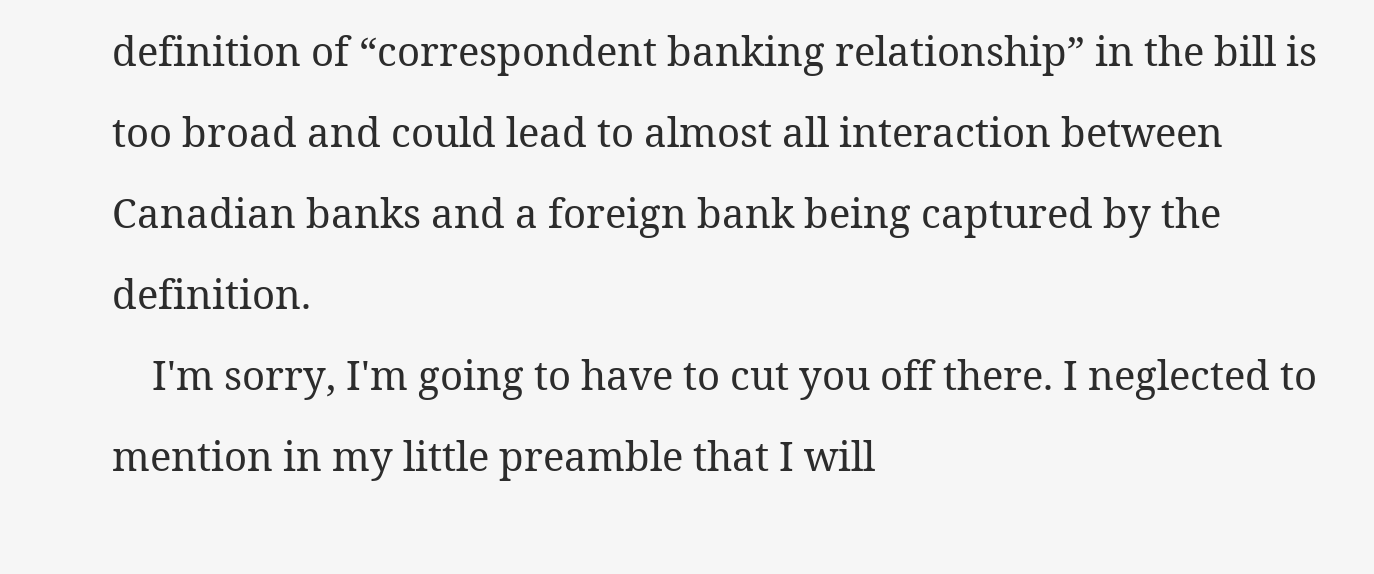definition of “correspondent banking relationship” in the bill is too broad and could lead to almost all interaction between Canadian banks and a foreign bank being captured by the definition.
    I'm sorry, I'm going to have to cut you off there. I neglected to mention in my little preamble that I will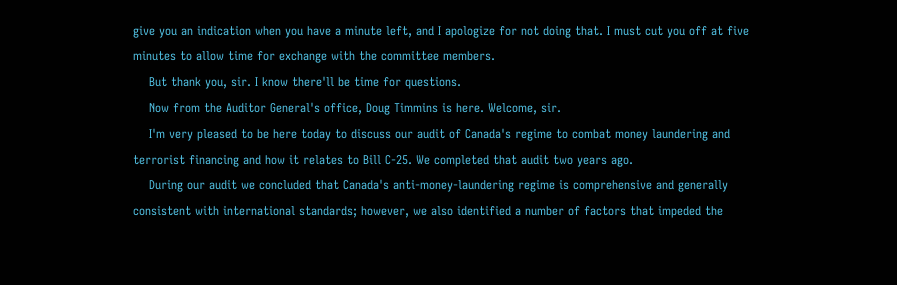give you an indication when you have a minute left, and I apologize for not doing that. I must cut you off at five minutes to allow time for exchange with the committee members.
    But thank you, sir. I know there'll be time for questions.
    Now from the Auditor General's office, Doug Timmins is here. Welcome, sir.
    I'm very pleased to be here today to discuss our audit of Canada's regime to combat money laundering and terrorist financing and how it relates to Bill C-25. We completed that audit two years ago.
    During our audit we concluded that Canada's anti-money-laundering regime is comprehensive and generally consistent with international standards; however, we also identified a number of factors that impeded the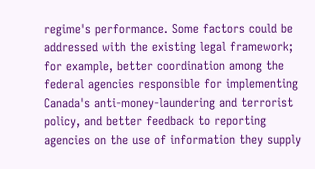regime's performance. Some factors could be addressed with the existing legal framework; for example, better coordination among the federal agencies responsible for implementing Canada's anti-money-laundering and terrorist policy, and better feedback to reporting agencies on the use of information they supply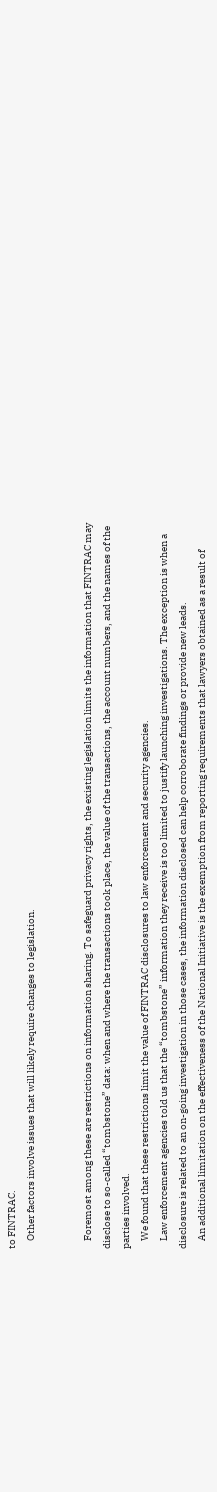to FINTRAC.
    Other factors involve issues that will likely require changes to legislation.


    Foremost among these are restrictions on information sharing. To safeguard privacy rights, the existing legislation limits the information that FINTRAC may disclose to so-called “tombstone” data: when and where the transactions took place, the value of the transactions, the account numbers, and the names of the parties involved.
    We found that these restrictions limit the value of FINTRAC disclosures to law enforcement and security agencies.
    Law enforcement agencies told us that the “tombstone” information they receive is too limited to justify launching investigations. The exception is when a disclosure is related to an on-going investigation in those cases, the information disclosed can help corroborate findings or provide new leads.
    An additional limitation on the effectiveness of the National Initiative is the exemption from reporting requirements that lawyers obtained as a result of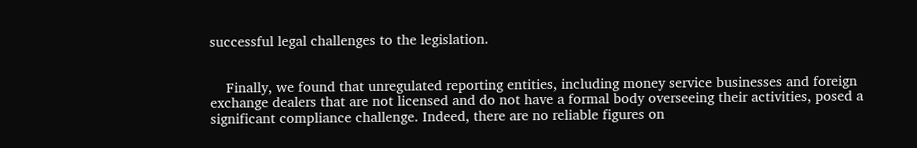successful legal challenges to the legislation.


    Finally, we found that unregulated reporting entities, including money service businesses and foreign exchange dealers that are not licensed and do not have a formal body overseeing their activities, posed a significant compliance challenge. Indeed, there are no reliable figures on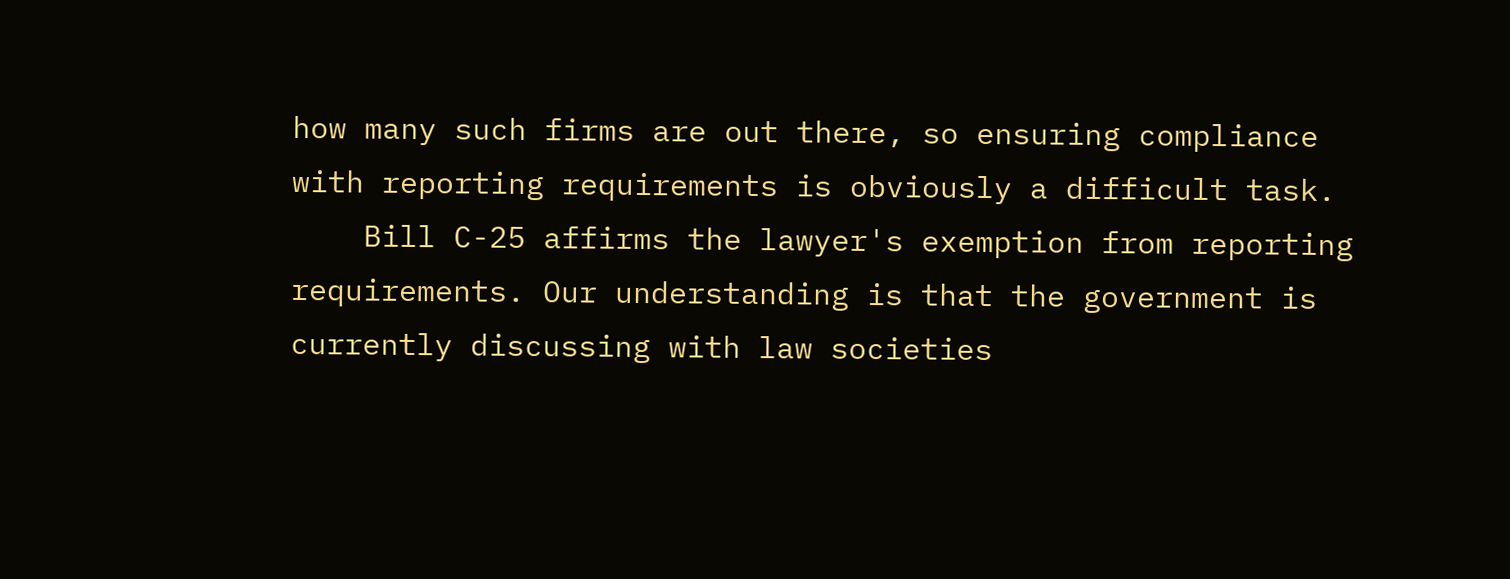how many such firms are out there, so ensuring compliance with reporting requirements is obviously a difficult task.
    Bill C-25 affirms the lawyer's exemption from reporting requirements. Our understanding is that the government is currently discussing with law societies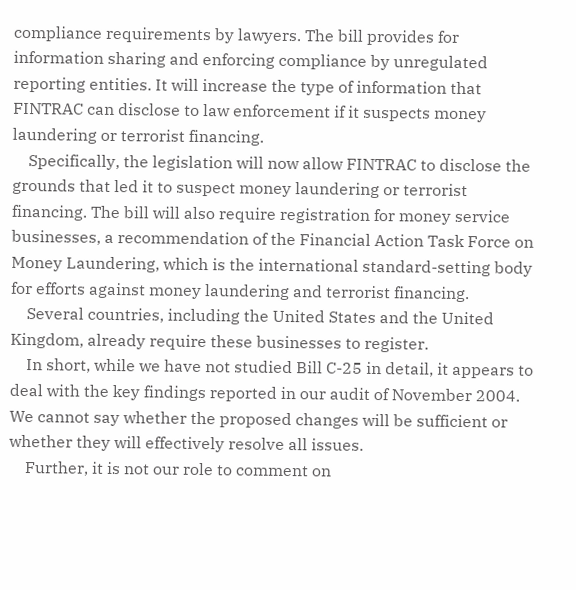compliance requirements by lawyers. The bill provides for information sharing and enforcing compliance by unregulated reporting entities. It will increase the type of information that FINTRAC can disclose to law enforcement if it suspects money laundering or terrorist financing.
    Specifically, the legislation will now allow FINTRAC to disclose the grounds that led it to suspect money laundering or terrorist financing. The bill will also require registration for money service businesses, a recommendation of the Financial Action Task Force on Money Laundering, which is the international standard-setting body for efforts against money laundering and terrorist financing.
    Several countries, including the United States and the United Kingdom, already require these businesses to register.
    In short, while we have not studied Bill C-25 in detail, it appears to deal with the key findings reported in our audit of November 2004. We cannot say whether the proposed changes will be sufficient or whether they will effectively resolve all issues.
    Further, it is not our role to comment on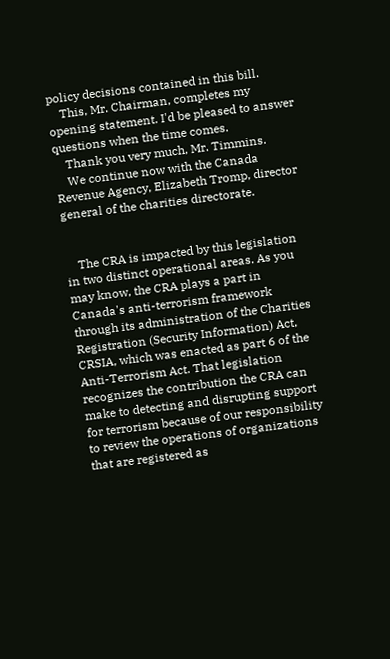policy decisions contained in this bill.
    This, Mr. Chairman, completes my opening statement. I'd be pleased to answer questions when the time comes.
    Thank you very much, Mr. Timmins.
    We continue now with the Canada Revenue Agency, Elizabeth Tromp, director general of the charities directorate.


    The CRA is impacted by this legislation in two distinct operational areas. As you may know, the CRA plays a part in Canada's anti-terrorism framework through its administration of the Charities Registration (Security Information) Act, CRSIA, which was enacted as part 6 of the Anti-Terrorism Act. That legislation recognizes the contribution the CRA can make to detecting and disrupting support for terrorism because of our responsibility to review the operations of organizations that are registered as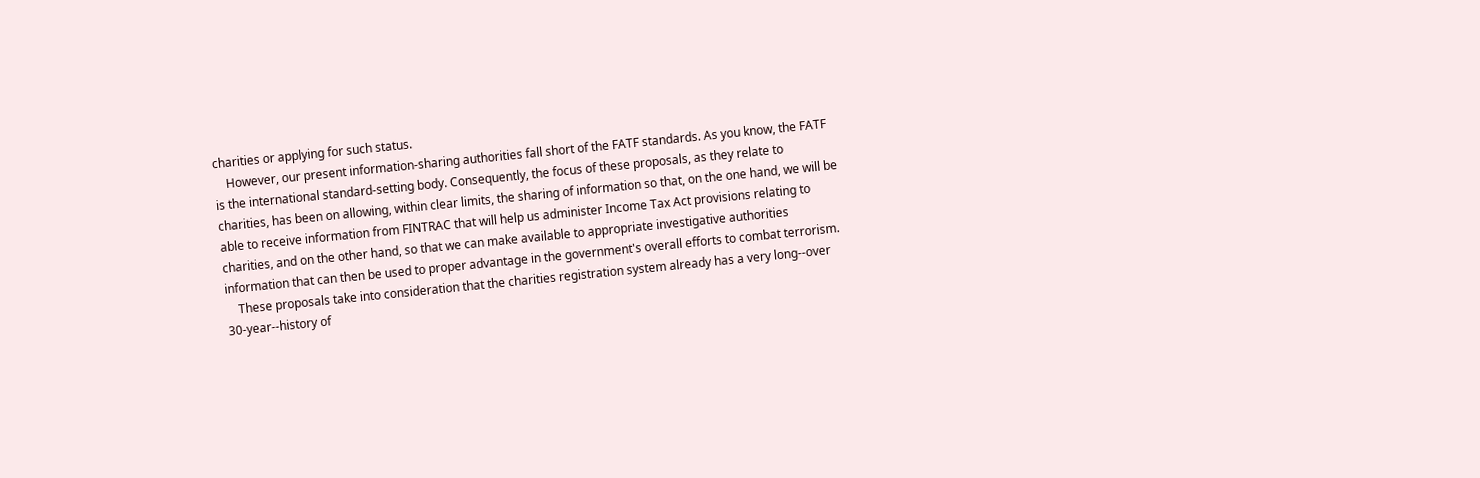charities or applying for such status.
    However, our present information-sharing authorities fall short of the FATF standards. As you know, the FATF is the international standard-setting body. Consequently, the focus of these proposals, as they relate to charities, has been on allowing, within clear limits, the sharing of information so that, on the one hand, we will be able to receive information from FINTRAC that will help us administer Income Tax Act provisions relating to charities, and on the other hand, so that we can make available to appropriate investigative authorities information that can then be used to proper advantage in the government's overall efforts to combat terrorism.
    These proposals take into consideration that the charities registration system already has a very long--over 30-year--history of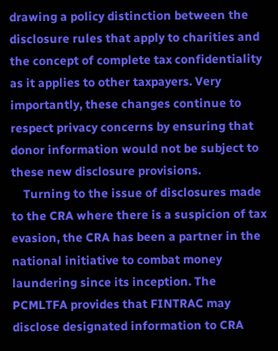drawing a policy distinction between the disclosure rules that apply to charities and the concept of complete tax confidentiality as it applies to other taxpayers. Very importantly, these changes continue to respect privacy concerns by ensuring that donor information would not be subject to these new disclosure provisions.
    Turning to the issue of disclosures made to the CRA where there is a suspicion of tax evasion, the CRA has been a partner in the national initiative to combat money laundering since its inception. The PCMLTFA provides that FINTRAC may disclose designated information to CRA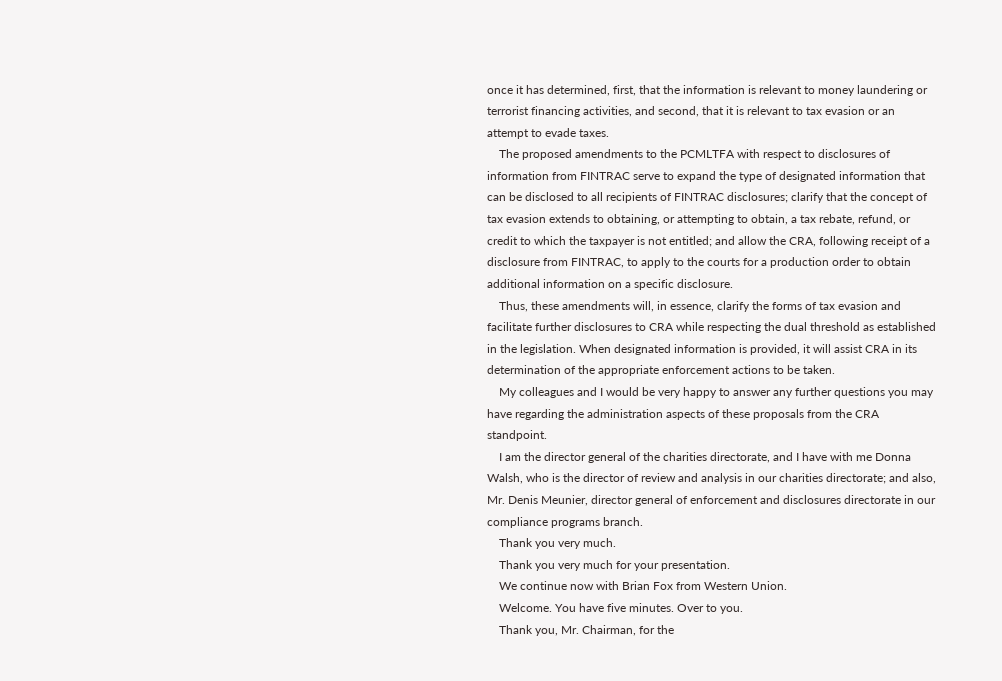once it has determined, first, that the information is relevant to money laundering or terrorist financing activities, and second, that it is relevant to tax evasion or an attempt to evade taxes.
    The proposed amendments to the PCMLTFA with respect to disclosures of information from FINTRAC serve to expand the type of designated information that can be disclosed to all recipients of FINTRAC disclosures; clarify that the concept of tax evasion extends to obtaining, or attempting to obtain, a tax rebate, refund, or credit to which the taxpayer is not entitled; and allow the CRA, following receipt of a disclosure from FINTRAC, to apply to the courts for a production order to obtain additional information on a specific disclosure.
    Thus, these amendments will, in essence, clarify the forms of tax evasion and facilitate further disclosures to CRA while respecting the dual threshold as established in the legislation. When designated information is provided, it will assist CRA in its determination of the appropriate enforcement actions to be taken.
    My colleagues and I would be very happy to answer any further questions you may have regarding the administration aspects of these proposals from the CRA standpoint.
    I am the director general of the charities directorate, and I have with me Donna Walsh, who is the director of review and analysis in our charities directorate; and also, Mr. Denis Meunier, director general of enforcement and disclosures directorate in our compliance programs branch.
    Thank you very much.
    Thank you very much for your presentation.
    We continue now with Brian Fox from Western Union.
    Welcome. You have five minutes. Over to you.
    Thank you, Mr. Chairman, for the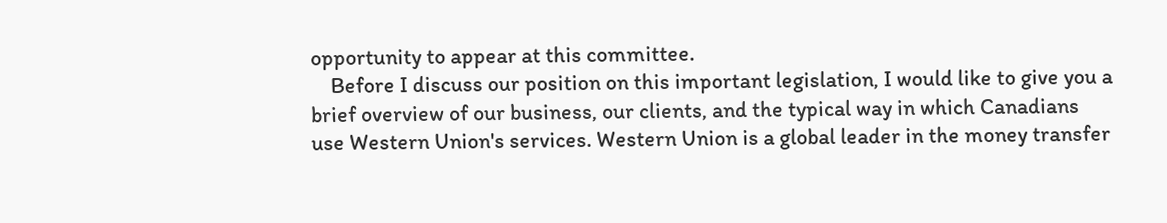opportunity to appear at this committee.
    Before I discuss our position on this important legislation, I would like to give you a brief overview of our business, our clients, and the typical way in which Canadians use Western Union's services. Western Union is a global leader in the money transfer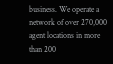business. We operate a network of over 270,000 agent locations in more than 200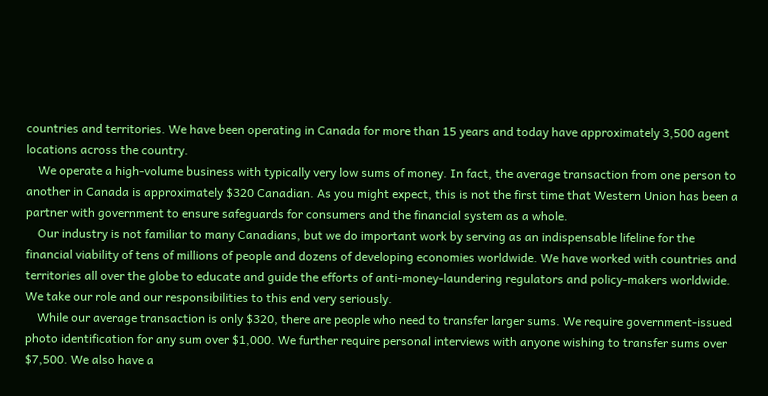countries and territories. We have been operating in Canada for more than 15 years and today have approximately 3,500 agent locations across the country.
    We operate a high-volume business with typically very low sums of money. In fact, the average transaction from one person to another in Canada is approximately $320 Canadian. As you might expect, this is not the first time that Western Union has been a partner with government to ensure safeguards for consumers and the financial system as a whole.
    Our industry is not familiar to many Canadians, but we do important work by serving as an indispensable lifeline for the financial viability of tens of millions of people and dozens of developing economies worldwide. We have worked with countries and territories all over the globe to educate and guide the efforts of anti-money-laundering regulators and policy-makers worldwide. We take our role and our responsibilities to this end very seriously.
    While our average transaction is only $320, there are people who need to transfer larger sums. We require government-issued photo identification for any sum over $1,000. We further require personal interviews with anyone wishing to transfer sums over $7,500. We also have a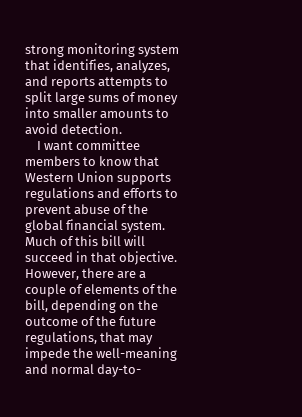strong monitoring system that identifies, analyzes, and reports attempts to split large sums of money into smaller amounts to avoid detection.
    I want committee members to know that Western Union supports regulations and efforts to prevent abuse of the global financial system. Much of this bill will succeed in that objective. However, there are a couple of elements of the bill, depending on the outcome of the future regulations, that may impede the well-meaning and normal day-to-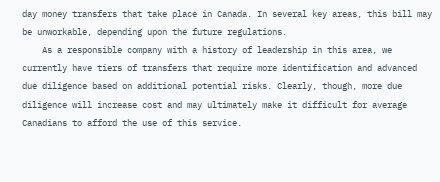day money transfers that take place in Canada. In several key areas, this bill may be unworkable, depending upon the future regulations.
    As a responsible company with a history of leadership in this area, we currently have tiers of transfers that require more identification and advanced due diligence based on additional potential risks. Clearly, though, more due diligence will increase cost and may ultimately make it difficult for average Canadians to afford the use of this service.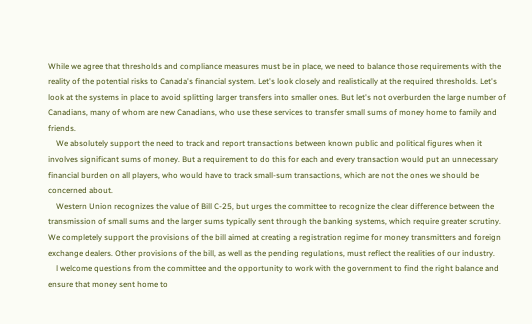While we agree that thresholds and compliance measures must be in place, we need to balance those requirements with the reality of the potential risks to Canada's financial system. Let's look closely and realistically at the required thresholds. Let's look at the systems in place to avoid splitting larger transfers into smaller ones. But let's not overburden the large number of Canadians, many of whom are new Canadians, who use these services to transfer small sums of money home to family and friends.
    We absolutely support the need to track and report transactions between known public and political figures when it involves significant sums of money. But a requirement to do this for each and every transaction would put an unnecessary financial burden on all players, who would have to track small-sum transactions, which are not the ones we should be concerned about.
    Western Union recognizes the value of Bill C-25, but urges the committee to recognize the clear difference between the transmission of small sums and the larger sums typically sent through the banking systems, which require greater scrutiny. We completely support the provisions of the bill aimed at creating a registration regime for money transmitters and foreign exchange dealers. Other provisions of the bill, as well as the pending regulations, must reflect the realities of our industry.
    l welcome questions from the committee and the opportunity to work with the government to find the right balance and ensure that money sent home to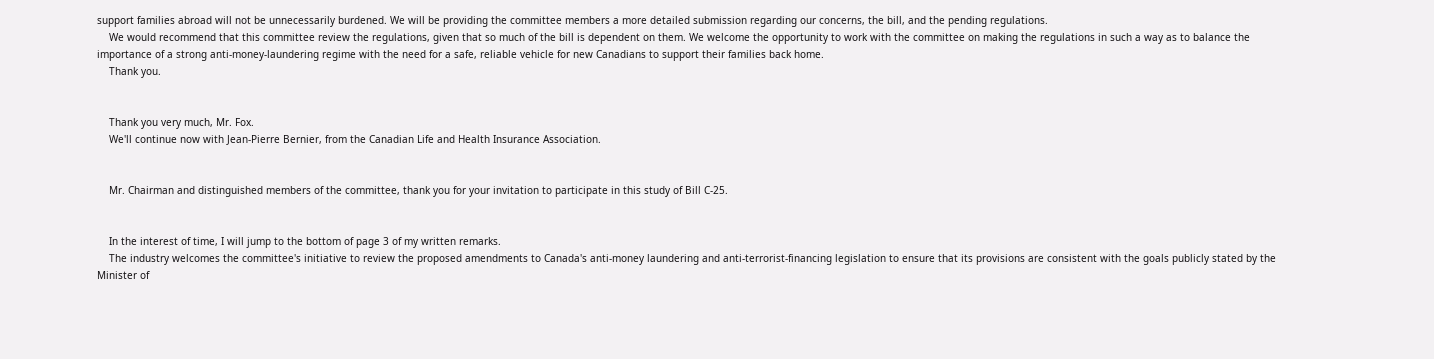support families abroad will not be unnecessarily burdened. We will be providing the committee members a more detailed submission regarding our concerns, the bill, and the pending regulations.
    We would recommend that this committee review the regulations, given that so much of the bill is dependent on them. We welcome the opportunity to work with the committee on making the regulations in such a way as to balance the importance of a strong anti-money-laundering regime with the need for a safe, reliable vehicle for new Canadians to support their families back home.
    Thank you.


    Thank you very much, Mr. Fox.
    We'll continue now with Jean-Pierre Bernier, from the Canadian Life and Health Insurance Association.


    Mr. Chairman and distinguished members of the committee, thank you for your invitation to participate in this study of Bill C-25.


    In the interest of time, I will jump to the bottom of page 3 of my written remarks.
    The industry welcomes the committee's initiative to review the proposed amendments to Canada's anti-money laundering and anti-terrorist-financing legislation to ensure that its provisions are consistent with the goals publicly stated by the Minister of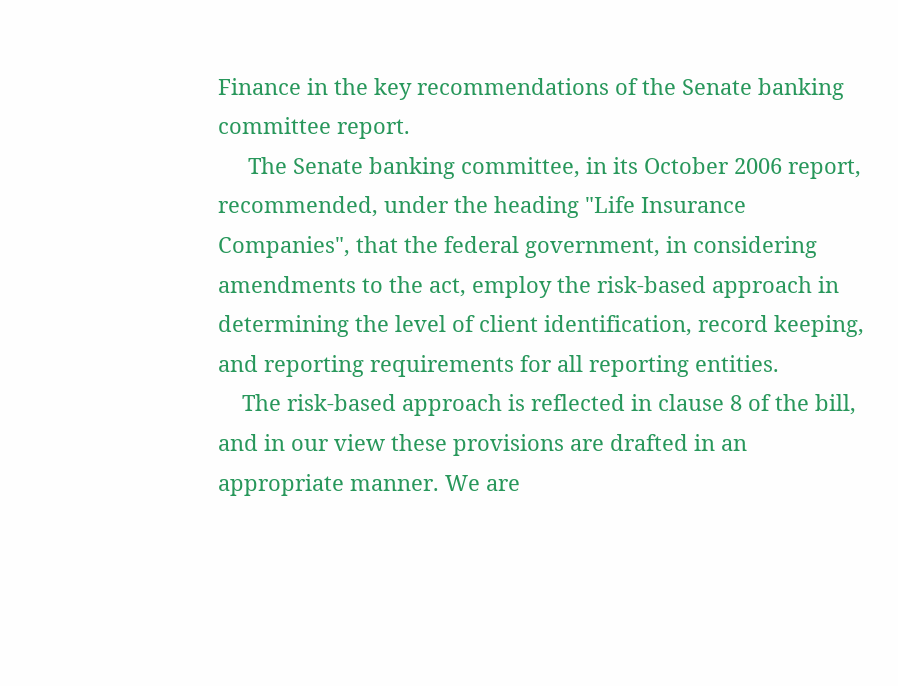Finance in the key recommendations of the Senate banking committee report.
     The Senate banking committee, in its October 2006 report, recommended, under the heading "Life Insurance Companies", that the federal government, in considering amendments to the act, employ the risk-based approach in determining the level of client identification, record keeping, and reporting requirements for all reporting entities.
    The risk-based approach is reflected in clause 8 of the bill, and in our view these provisions are drafted in an appropriate manner. We are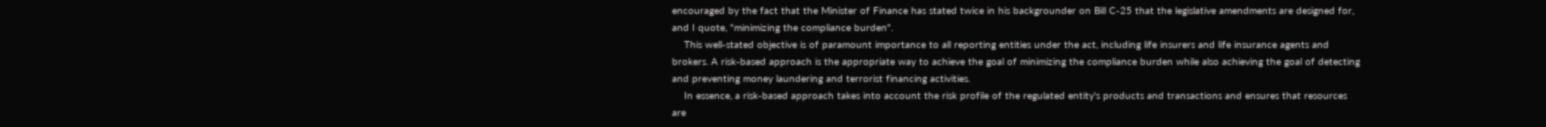encouraged by the fact that the Minister of Finance has stated twice in his backgrounder on Bill C-25 that the legislative amendments are designed for, and I quote, "minimizing the compliance burden".
    This well-stated objective is of paramount importance to all reporting entities under the act, including life insurers and life insurance agents and brokers. A risk-based approach is the appropriate way to achieve the goal of minimizing the compliance burden while also achieving the goal of detecting and preventing money laundering and terrorist financing activities.
    In essence, a risk-based approach takes into account the risk profile of the regulated entity's products and transactions and ensures that resources are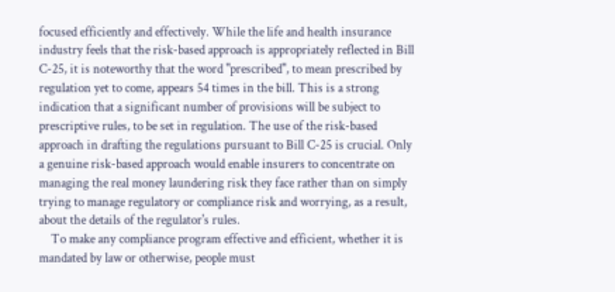focused efficiently and effectively. While the life and health insurance industry feels that the risk-based approach is appropriately reflected in Bill C-25, it is noteworthy that the word "prescribed", to mean prescribed by regulation yet to come, appears 54 times in the bill. This is a strong indication that a significant number of provisions will be subject to prescriptive rules, to be set in regulation. The use of the risk-based approach in drafting the regulations pursuant to Bill C-25 is crucial. Only a genuine risk-based approach would enable insurers to concentrate on managing the real money laundering risk they face rather than on simply trying to manage regulatory or compliance risk and worrying, as a result, about the details of the regulator's rules.
    To make any compliance program effective and efficient, whether it is mandated by law or otherwise, people must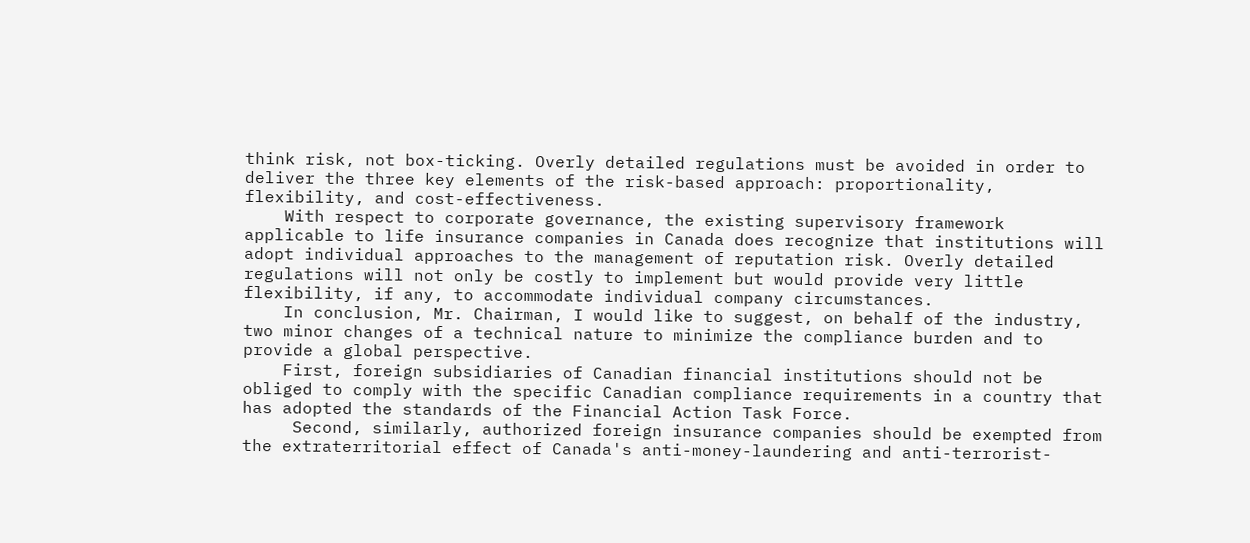think risk, not box-ticking. Overly detailed regulations must be avoided in order to deliver the three key elements of the risk-based approach: proportionality, flexibility, and cost-effectiveness.
    With respect to corporate governance, the existing supervisory framework applicable to life insurance companies in Canada does recognize that institutions will adopt individual approaches to the management of reputation risk. Overly detailed regulations will not only be costly to implement but would provide very little flexibility, if any, to accommodate individual company circumstances.
    In conclusion, Mr. Chairman, I would like to suggest, on behalf of the industry, two minor changes of a technical nature to minimize the compliance burden and to provide a global perspective.
    First, foreign subsidiaries of Canadian financial institutions should not be obliged to comply with the specific Canadian compliance requirements in a country that has adopted the standards of the Financial Action Task Force.
     Second, similarly, authorized foreign insurance companies should be exempted from the extraterritorial effect of Canada's anti-money-laundering and anti-terrorist-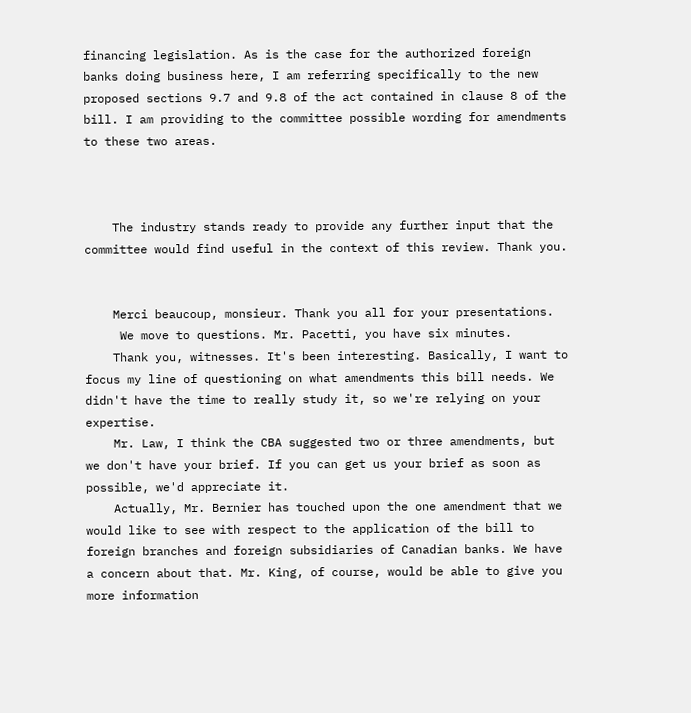financing legislation. As is the case for the authorized foreign banks doing business here, I am referring specifically to the new proposed sections 9.7 and 9.8 of the act contained in clause 8 of the bill. I am providing to the committee possible wording for amendments to these two areas.



    The industry stands ready to provide any further input that the committee would find useful in the context of this review. Thank you.


    Merci beaucoup, monsieur. Thank you all for your presentations.
     We move to questions. Mr. Pacetti, you have six minutes.
    Thank you, witnesses. It's been interesting. Basically, I want to focus my line of questioning on what amendments this bill needs. We didn't have the time to really study it, so we're relying on your expertise.
    Mr. Law, I think the CBA suggested two or three amendments, but we don't have your brief. If you can get us your brief as soon as possible, we'd appreciate it.
    Actually, Mr. Bernier has touched upon the one amendment that we would like to see with respect to the application of the bill to foreign branches and foreign subsidiaries of Canadian banks. We have a concern about that. Mr. King, of course, would be able to give you more information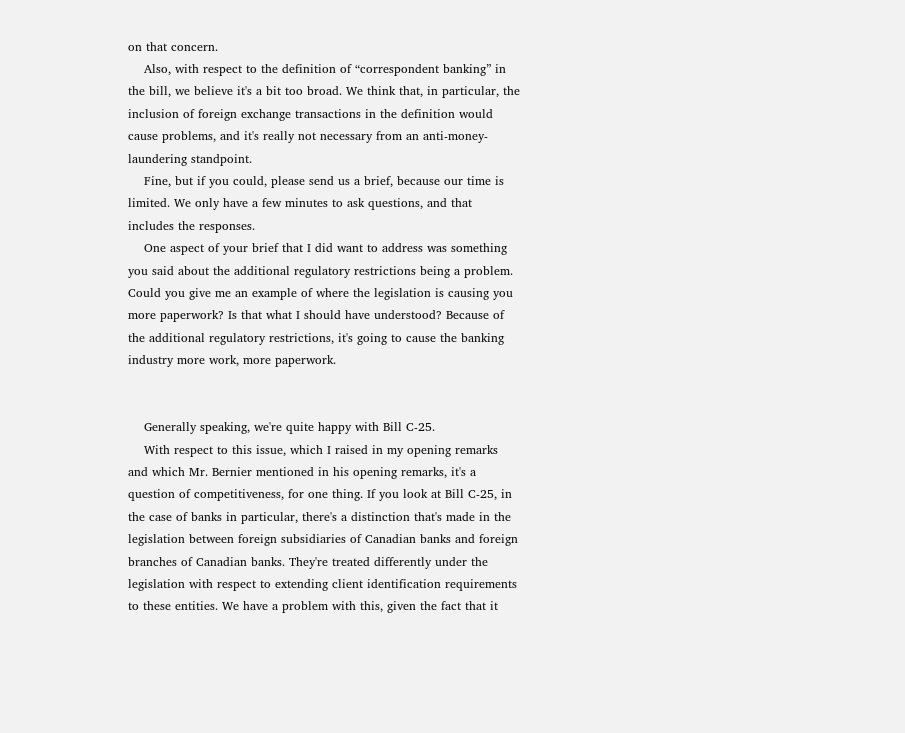on that concern.
    Also, with respect to the definition of “correspondent banking” in the bill, we believe it's a bit too broad. We think that, in particular, the inclusion of foreign exchange transactions in the definition would cause problems, and it's really not necessary from an anti-money-laundering standpoint.
    Fine, but if you could, please send us a brief, because our time is limited. We only have a few minutes to ask questions, and that includes the responses.
    One aspect of your brief that I did want to address was something you said about the additional regulatory restrictions being a problem. Could you give me an example of where the legislation is causing you more paperwork? Is that what I should have understood? Because of the additional regulatory restrictions, it's going to cause the banking industry more work, more paperwork.


    Generally speaking, we're quite happy with Bill C-25.
    With respect to this issue, which I raised in my opening remarks and which Mr. Bernier mentioned in his opening remarks, it's a question of competitiveness, for one thing. If you look at Bill C-25, in the case of banks in particular, there's a distinction that's made in the legislation between foreign subsidiaries of Canadian banks and foreign branches of Canadian banks. They're treated differently under the legislation with respect to extending client identification requirements to these entities. We have a problem with this, given the fact that it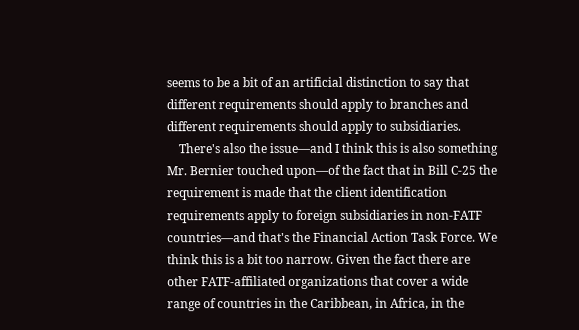seems to be a bit of an artificial distinction to say that different requirements should apply to branches and different requirements should apply to subsidiaries.
    There's also the issue—and I think this is also something Mr. Bernier touched upon—of the fact that in Bill C-25 the requirement is made that the client identification requirements apply to foreign subsidiaries in non-FATF countries—and that's the Financial Action Task Force. We think this is a bit too narrow. Given the fact there are other FATF-affiliated organizations that cover a wide range of countries in the Caribbean, in Africa, in the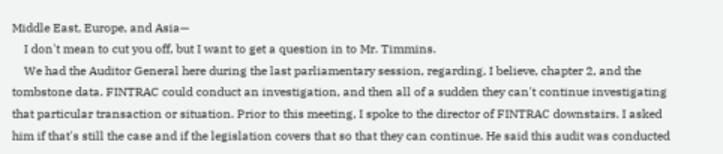Middle East, Europe, and Asia—
    I don't mean to cut you off, but I want to get a question in to Mr. Timmins.
    We had the Auditor General here during the last parliamentary session, regarding, I believe, chapter 2, and the tombstone data. FINTRAC could conduct an investigation, and then all of a sudden they can't continue investigating that particular transaction or situation. Prior to this meeting, I spoke to the director of FINTRAC downstairs. I asked him if that's still the case and if the legislation covers that so that they can continue. He said this audit was conducted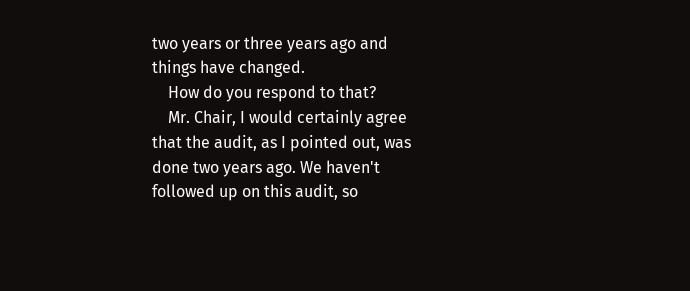two years or three years ago and things have changed.
    How do you respond to that?
    Mr. Chair, I would certainly agree that the audit, as I pointed out, was done two years ago. We haven't followed up on this audit, so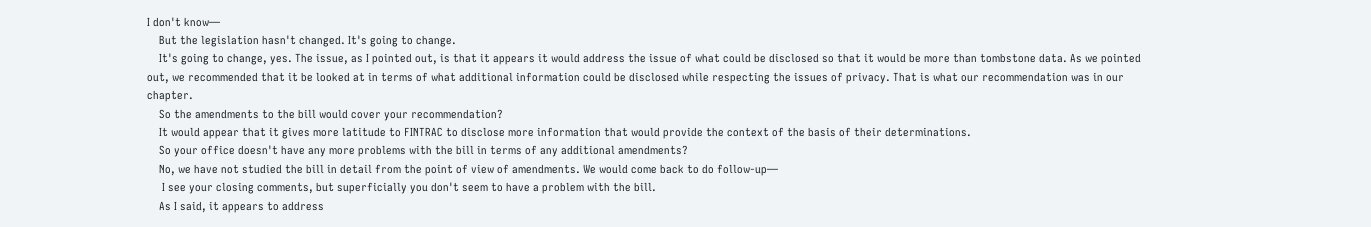I don't know—
    But the legislation hasn't changed. It's going to change.
    It's going to change, yes. The issue, as I pointed out, is that it appears it would address the issue of what could be disclosed so that it would be more than tombstone data. As we pointed out, we recommended that it be looked at in terms of what additional information could be disclosed while respecting the issues of privacy. That is what our recommendation was in our chapter.
    So the amendments to the bill would cover your recommendation?
    It would appear that it gives more latitude to FINTRAC to disclose more information that would provide the context of the basis of their determinations.
    So your office doesn't have any more problems with the bill in terms of any additional amendments?
    No, we have not studied the bill in detail from the point of view of amendments. We would come back to do follow-up—
     I see your closing comments, but superficially you don't seem to have a problem with the bill.
    As I said, it appears to address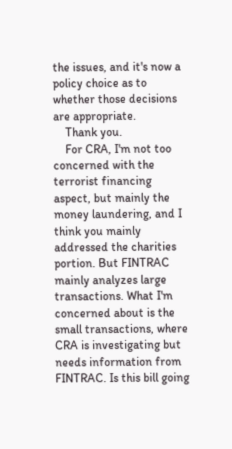the issues, and it's now a policy choice as to whether those decisions are appropriate.
    Thank you.
    For CRA, I'm not too concerned with the terrorist financing aspect, but mainly the money laundering, and I think you mainly addressed the charities portion. But FINTRAC mainly analyzes large transactions. What I'm concerned about is the small transactions, where CRA is investigating but needs information from FINTRAC. Is this bill going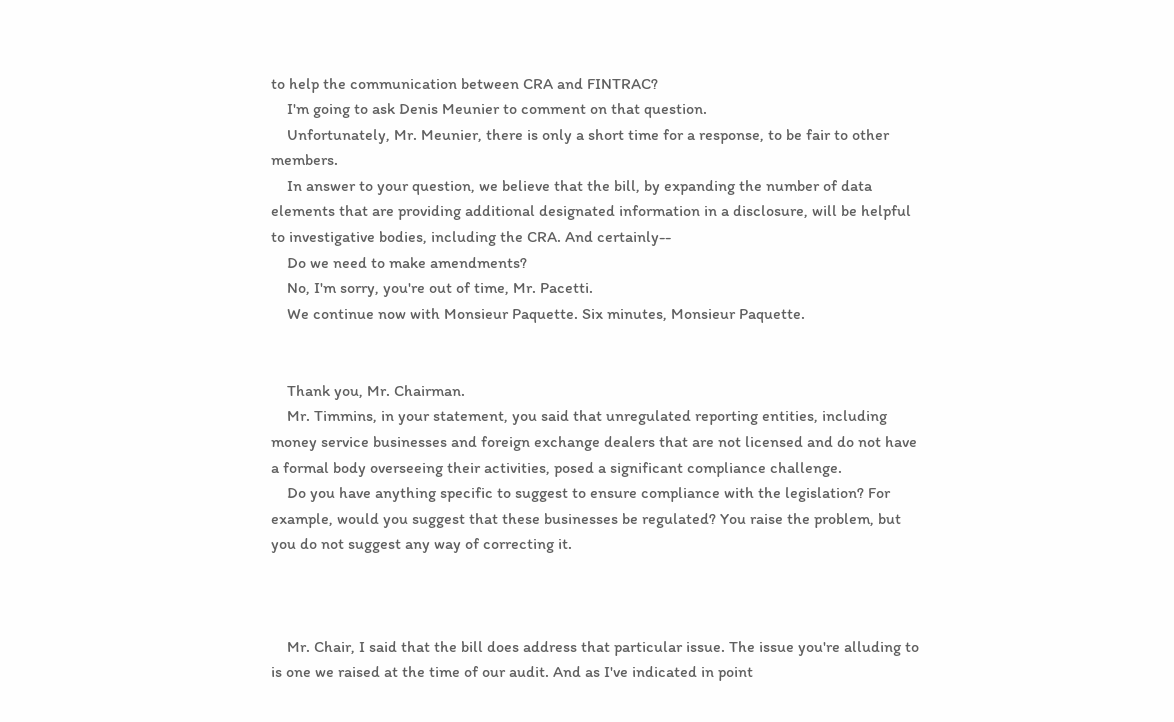to help the communication between CRA and FINTRAC?
    I'm going to ask Denis Meunier to comment on that question.
    Unfortunately, Mr. Meunier, there is only a short time for a response, to be fair to other members.
    In answer to your question, we believe that the bill, by expanding the number of data elements that are providing additional designated information in a disclosure, will be helpful to investigative bodies, including the CRA. And certainly--
    Do we need to make amendments?
    No, I'm sorry, you're out of time, Mr. Pacetti.
    We continue now with Monsieur Paquette. Six minutes, Monsieur Paquette.


    Thank you, Mr. Chairman.
    Mr. Timmins, in your statement, you said that unregulated reporting entities, including money service businesses and foreign exchange dealers that are not licensed and do not have a formal body overseeing their activities, posed a significant compliance challenge.
    Do you have anything specific to suggest to ensure compliance with the legislation? For example, would you suggest that these businesses be regulated? You raise the problem, but you do not suggest any way of correcting it.



    Mr. Chair, I said that the bill does address that particular issue. The issue you're alluding to is one we raised at the time of our audit. And as I've indicated in point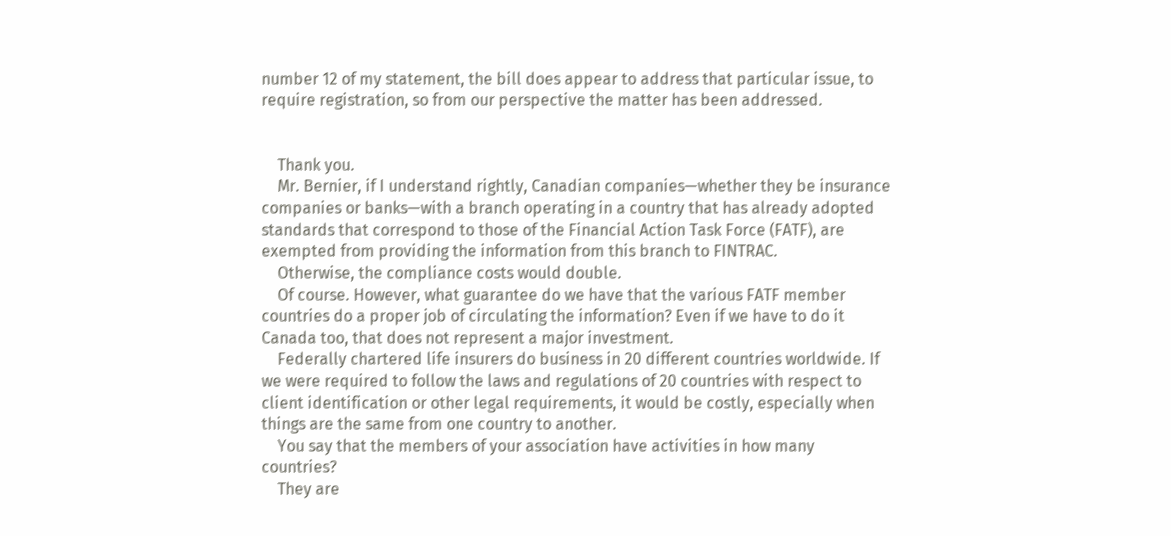number 12 of my statement, the bill does appear to address that particular issue, to require registration, so from our perspective the matter has been addressed.


    Thank you.
    Mr. Bernier, if I understand rightly, Canadian companies—whether they be insurance companies or banks—with a branch operating in a country that has already adopted standards that correspond to those of the Financial Action Task Force (FATF), are exempted from providing the information from this branch to FINTRAC.
    Otherwise, the compliance costs would double.
    Of course. However, what guarantee do we have that the various FATF member countries do a proper job of circulating the information? Even if we have to do it Canada too, that does not represent a major investment.
    Federally chartered life insurers do business in 20 different countries worldwide. If we were required to follow the laws and regulations of 20 countries with respect to client identification or other legal requirements, it would be costly, especially when things are the same from one country to another.
    You say that the members of your association have activities in how many countries?
    They are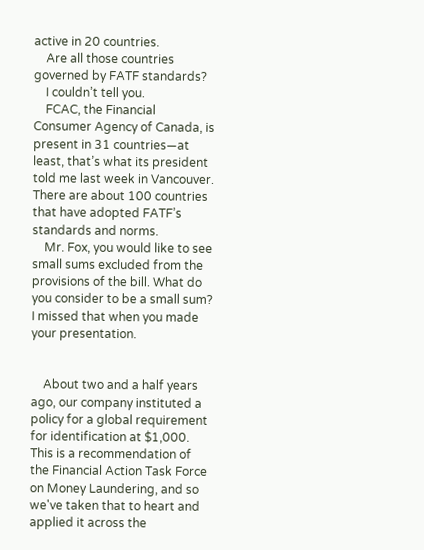active in 20 countries.
    Are all those countries governed by FATF standards?
    I couldn’t tell you.
    FCAC, the Financial Consumer Agency of Canada, is present in 31 countries—at least, that’s what its president told me last week in Vancouver. There are about 100 countries that have adopted FATF’s standards and norms.
    Mr. Fox, you would like to see small sums excluded from the provisions of the bill. What do you consider to be a small sum? I missed that when you made your presentation.


    About two and a half years ago, our company instituted a policy for a global requirement for identification at $1,000. This is a recommendation of the Financial Action Task Force on Money Laundering, and so we've taken that to heart and applied it across the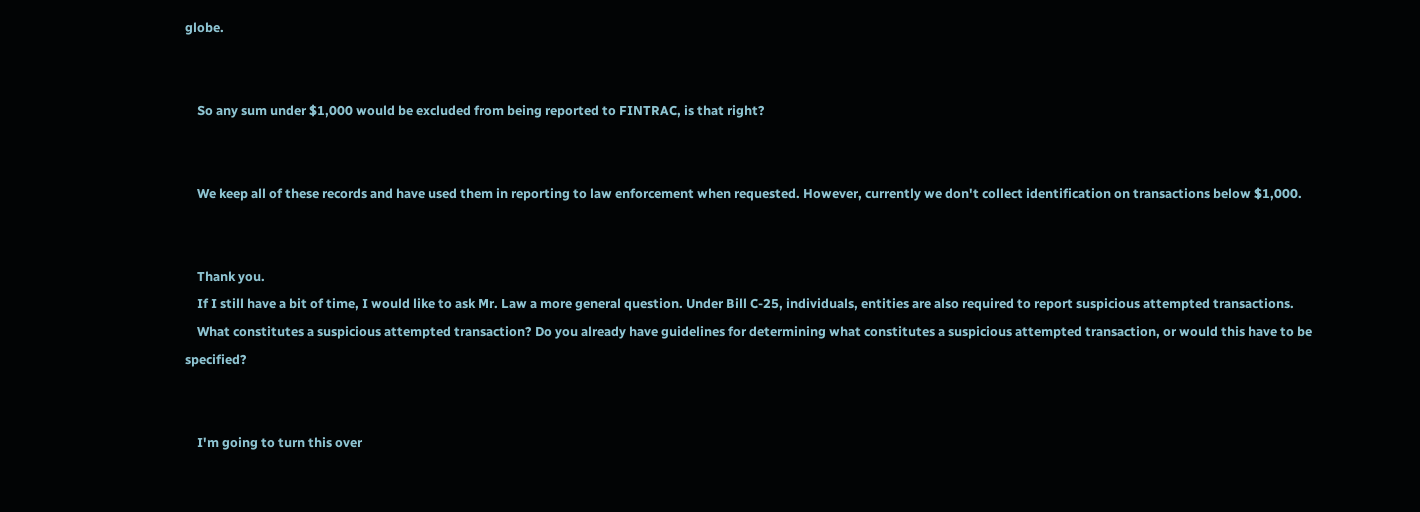globe.


    So any sum under $1,000 would be excluded from being reported to FINTRAC, is that right?


    We keep all of these records and have used them in reporting to law enforcement when requested. However, currently we don't collect identification on transactions below $1,000.


    Thank you.
    If I still have a bit of time, I would like to ask Mr. Law a more general question. Under Bill C-25, individuals, entities are also required to report suspicious attempted transactions.
    What constitutes a suspicious attempted transaction? Do you already have guidelines for determining what constitutes a suspicious attempted transaction, or would this have to be specified?


    I'm going to turn this over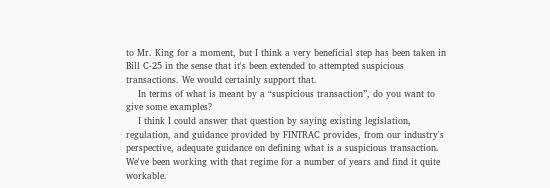to Mr. King for a moment, but I think a very beneficial step has been taken in Bill C-25 in the sense that it's been extended to attempted suspicious transactions. We would certainly support that.
    In terms of what is meant by a “suspicious transaction”, do you want to give some examples?
    I think I could answer that question by saying existing legislation, regulation, and guidance provided by FINTRAC provides, from our industry's perspective, adequate guidance on defining what is a suspicious transaction. We've been working with that regime for a number of years and find it quite workable.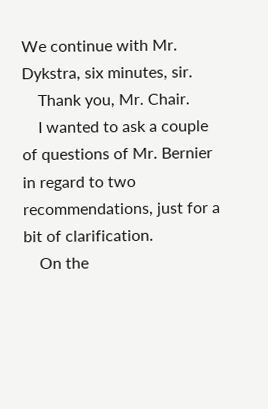We continue with Mr. Dykstra, six minutes, sir.
    Thank you, Mr. Chair.
    I wanted to ask a couple of questions of Mr. Bernier in regard to two recommendations, just for a bit of clarification.
    On the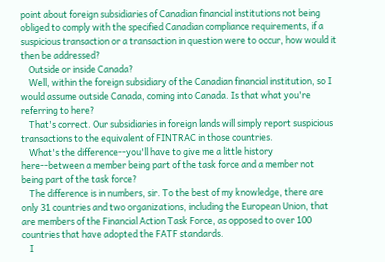point about foreign subsidiaries of Canadian financial institutions not being obliged to comply with the specified Canadian compliance requirements, if a suspicious transaction or a transaction in question were to occur, how would it then be addressed?
    Outside or inside Canada?
    Well, within the foreign subsidiary of the Canadian financial institution, so I would assume outside Canada, coming into Canada. Is that what you're referring to here?
    That's correct. Our subsidiaries in foreign lands will simply report suspicious transactions to the equivalent of FINTRAC in those countries.
    What's the difference--you'll have to give me a little history here--between a member being part of the task force and a member not being part of the task force?
    The difference is in numbers, sir. To the best of my knowledge, there are only 31 countries and two organizations, including the European Union, that are members of the Financial Action Task Force, as opposed to over 100 countries that have adopted the FATF standards.
    I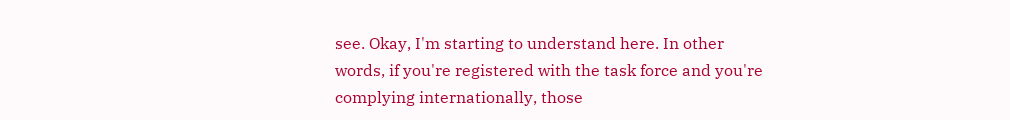see. Okay, I'm starting to understand here. In other words, if you're registered with the task force and you're complying internationally, those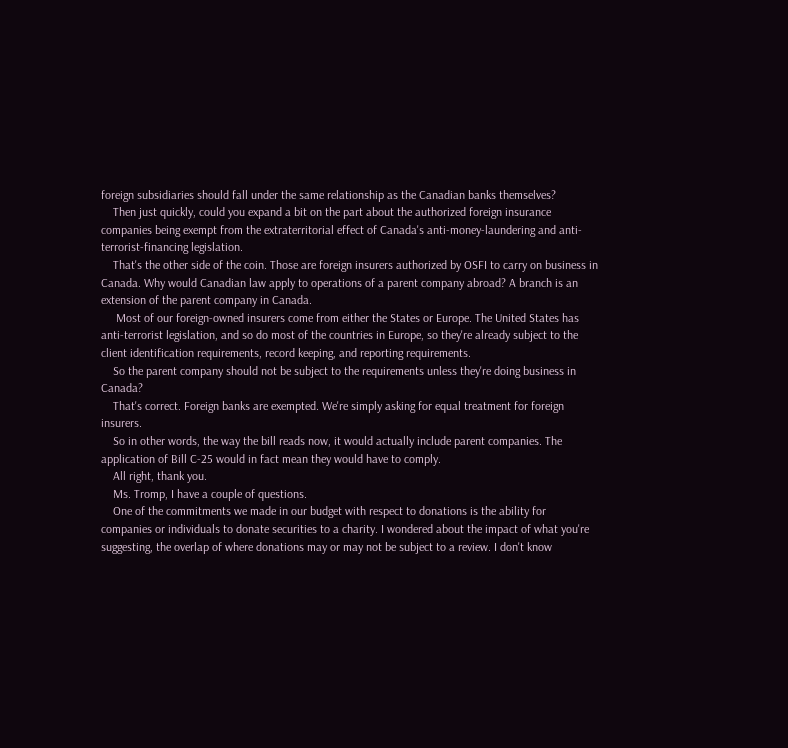foreign subsidiaries should fall under the same relationship as the Canadian banks themselves?
    Then just quickly, could you expand a bit on the part about the authorized foreign insurance companies being exempt from the extraterritorial effect of Canada's anti-money-laundering and anti-terrorist-financing legislation.
    That's the other side of the coin. Those are foreign insurers authorized by OSFI to carry on business in Canada. Why would Canadian law apply to operations of a parent company abroad? A branch is an extension of the parent company in Canada.
     Most of our foreign-owned insurers come from either the States or Europe. The United States has anti-terrorist legislation, and so do most of the countries in Europe, so they're already subject to the client identification requirements, record keeping, and reporting requirements.
    So the parent company should not be subject to the requirements unless they're doing business in Canada?
    That's correct. Foreign banks are exempted. We're simply asking for equal treatment for foreign insurers.
    So in other words, the way the bill reads now, it would actually include parent companies. The application of Bill C-25 would in fact mean they would have to comply.
    All right, thank you.
    Ms. Tromp, I have a couple of questions.
    One of the commitments we made in our budget with respect to donations is the ability for companies or individuals to donate securities to a charity. I wondered about the impact of what you're suggesting, the overlap of where donations may or may not be subject to a review. I don't know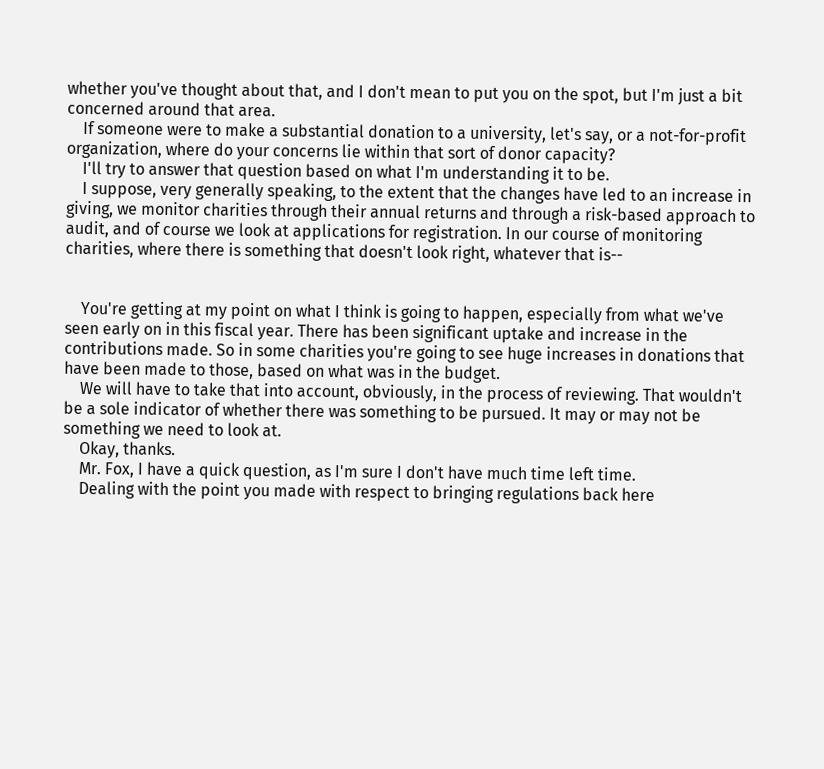whether you've thought about that, and I don't mean to put you on the spot, but I'm just a bit concerned around that area.
    If someone were to make a substantial donation to a university, let's say, or a not-for-profit organization, where do your concerns lie within that sort of donor capacity?
    I'll try to answer that question based on what I'm understanding it to be.
    I suppose, very generally speaking, to the extent that the changes have led to an increase in giving, we monitor charities through their annual returns and through a risk-based approach to audit, and of course we look at applications for registration. In our course of monitoring charities, where there is something that doesn't look right, whatever that is--


    You're getting at my point on what I think is going to happen, especially from what we've seen early on in this fiscal year. There has been significant uptake and increase in the contributions made. So in some charities you're going to see huge increases in donations that have been made to those, based on what was in the budget.
    We will have to take that into account, obviously, in the process of reviewing. That wouldn't be a sole indicator of whether there was something to be pursued. It may or may not be something we need to look at.
    Okay, thanks.
    Mr. Fox, I have a quick question, as I'm sure I don't have much time left time.
    Dealing with the point you made with respect to bringing regulations back here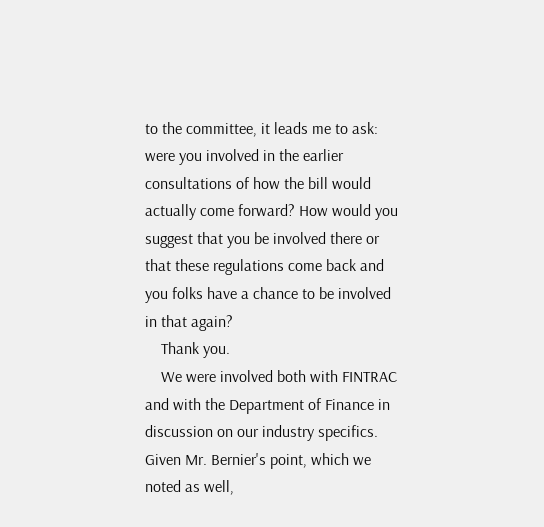to the committee, it leads me to ask: were you involved in the earlier consultations of how the bill would actually come forward? How would you suggest that you be involved there or that these regulations come back and you folks have a chance to be involved in that again?
    Thank you.
    We were involved both with FINTRAC and with the Department of Finance in discussion on our industry specifics. Given Mr. Bernier's point, which we noted as well,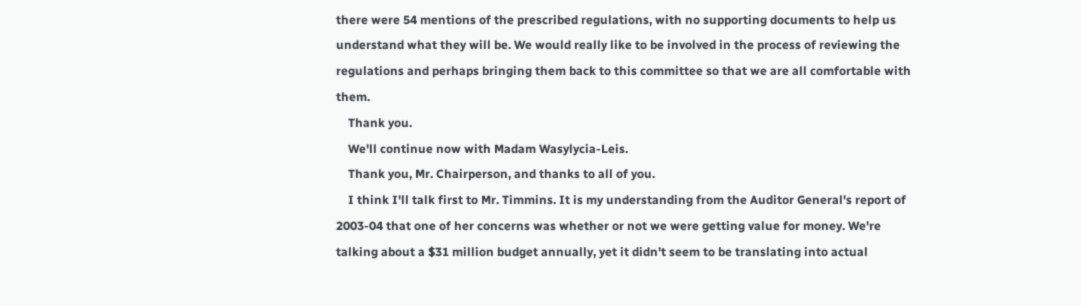there were 54 mentions of the prescribed regulations, with no supporting documents to help us understand what they will be. We would really like to be involved in the process of reviewing the regulations and perhaps bringing them back to this committee so that we are all comfortable with them.
    Thank you.
    We'll continue now with Madam Wasylycia-Leis.
    Thank you, Mr. Chairperson, and thanks to all of you.
    I think I'll talk first to Mr. Timmins. It is my understanding from the Auditor General's report of 2003-04 that one of her concerns was whether or not we were getting value for money. We're talking about a $31 million budget annually, yet it didn't seem to be translating into actual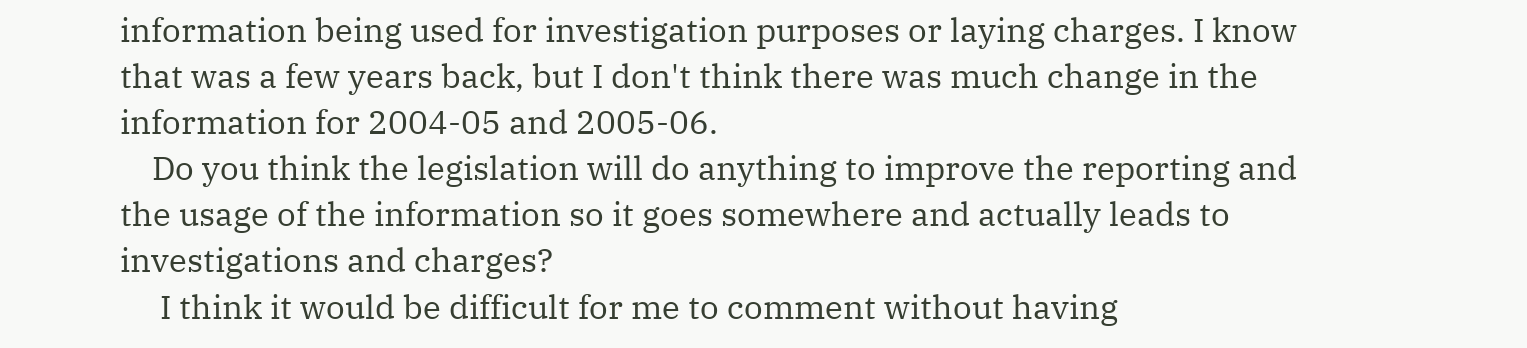information being used for investigation purposes or laying charges. I know that was a few years back, but I don't think there was much change in the information for 2004-05 and 2005-06.
    Do you think the legislation will do anything to improve the reporting and the usage of the information so it goes somewhere and actually leads to investigations and charges?
     I think it would be difficult for me to comment without having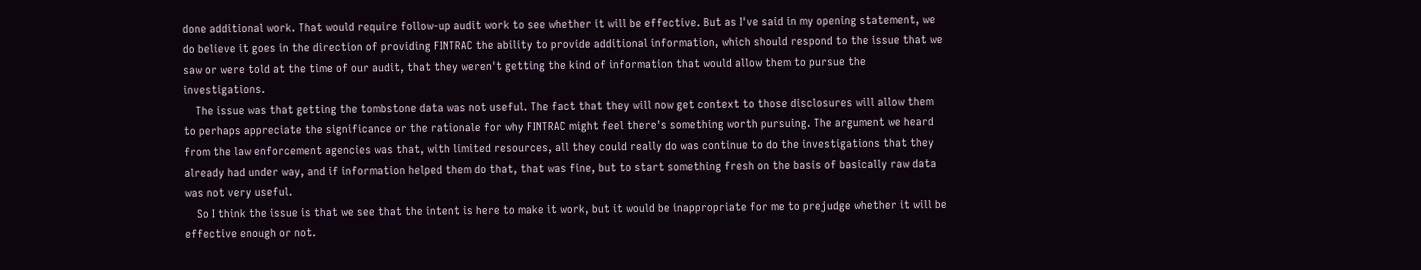done additional work. That would require follow-up audit work to see whether it will be effective. But as I've said in my opening statement, we do believe it goes in the direction of providing FINTRAC the ability to provide additional information, which should respond to the issue that we saw or were told at the time of our audit, that they weren't getting the kind of information that would allow them to pursue the investigations.
    The issue was that getting the tombstone data was not useful. The fact that they will now get context to those disclosures will allow them to perhaps appreciate the significance or the rationale for why FINTRAC might feel there's something worth pursuing. The argument we heard from the law enforcement agencies was that, with limited resources, all they could really do was continue to do the investigations that they already had under way, and if information helped them do that, that was fine, but to start something fresh on the basis of basically raw data was not very useful.
    So I think the issue is that we see that the intent is here to make it work, but it would be inappropriate for me to prejudge whether it will be effective enough or not.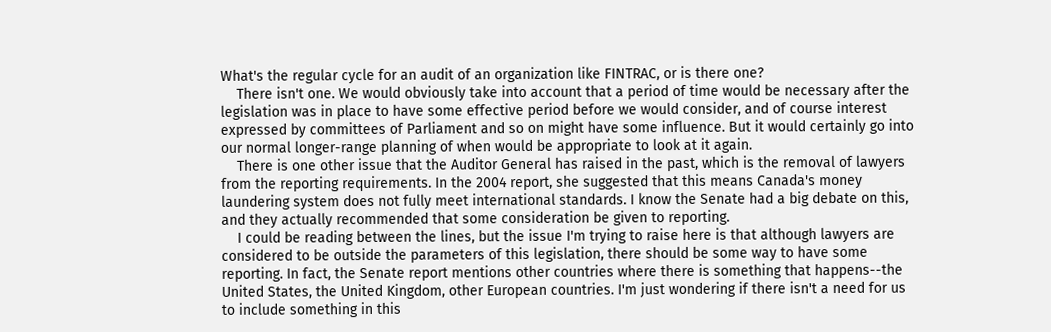What's the regular cycle for an audit of an organization like FINTRAC, or is there one?
    There isn't one. We would obviously take into account that a period of time would be necessary after the legislation was in place to have some effective period before we would consider, and of course interest expressed by committees of Parliament and so on might have some influence. But it would certainly go into our normal longer-range planning of when would be appropriate to look at it again.
    There is one other issue that the Auditor General has raised in the past, which is the removal of lawyers from the reporting requirements. In the 2004 report, she suggested that this means Canada's money laundering system does not fully meet international standards. I know the Senate had a big debate on this, and they actually recommended that some consideration be given to reporting.
    I could be reading between the lines, but the issue I'm trying to raise here is that although lawyers are considered to be outside the parameters of this legislation, there should be some way to have some reporting. In fact, the Senate report mentions other countries where there is something that happens--the United States, the United Kingdom, other European countries. I'm just wondering if there isn't a need for us to include something in this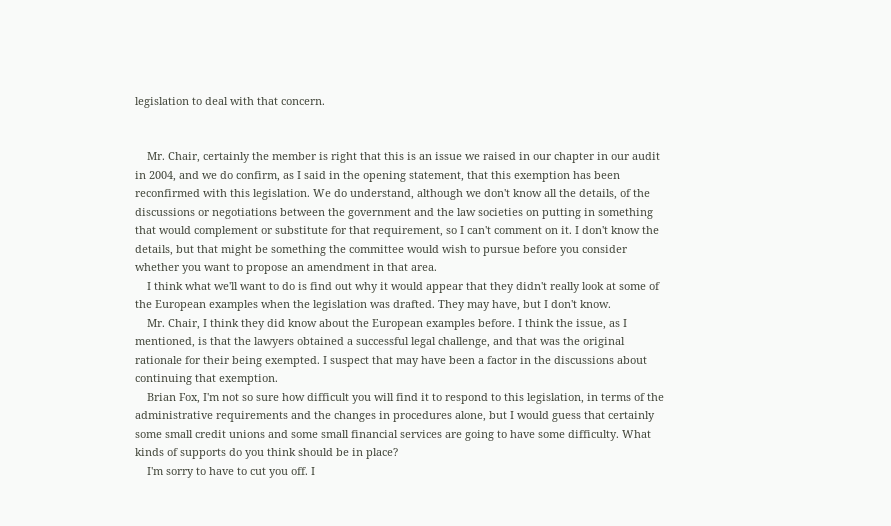legislation to deal with that concern.


    Mr. Chair, certainly the member is right that this is an issue we raised in our chapter in our audit in 2004, and we do confirm, as I said in the opening statement, that this exemption has been reconfirmed with this legislation. We do understand, although we don't know all the details, of the discussions or negotiations between the government and the law societies on putting in something that would complement or substitute for that requirement, so I can't comment on it. I don't know the details, but that might be something the committee would wish to pursue before you consider whether you want to propose an amendment in that area.
    I think what we'll want to do is find out why it would appear that they didn't really look at some of the European examples when the legislation was drafted. They may have, but I don't know.
    Mr. Chair, I think they did know about the European examples before. I think the issue, as I mentioned, is that the lawyers obtained a successful legal challenge, and that was the original rationale for their being exempted. I suspect that may have been a factor in the discussions about continuing that exemption.
    Brian Fox, I'm not so sure how difficult you will find it to respond to this legislation, in terms of the administrative requirements and the changes in procedures alone, but I would guess that certainly some small credit unions and some small financial services are going to have some difficulty. What kinds of supports do you think should be in place?
    I'm sorry to have to cut you off. I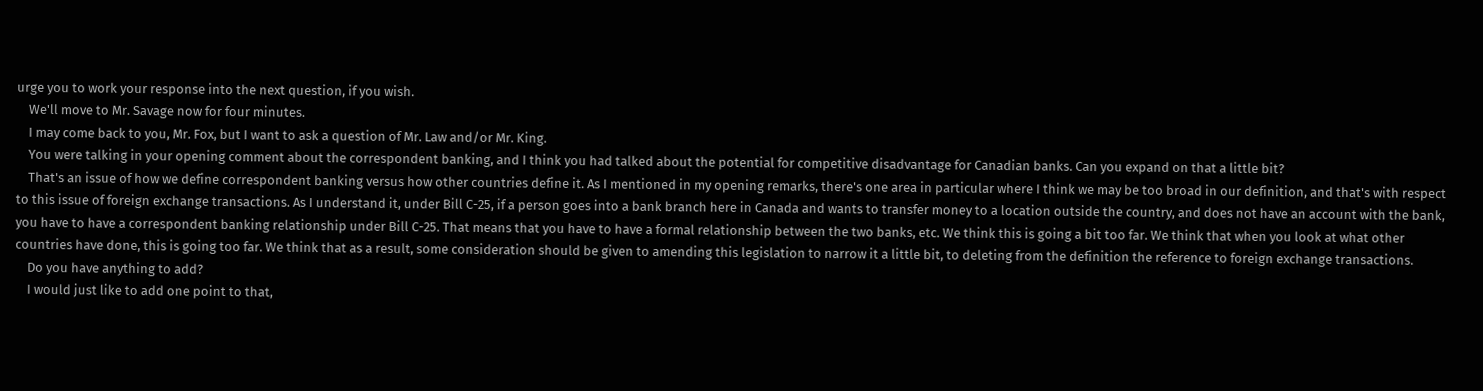urge you to work your response into the next question, if you wish.
    We'll move to Mr. Savage now for four minutes.
    I may come back to you, Mr. Fox, but I want to ask a question of Mr. Law and/or Mr. King.
    You were talking in your opening comment about the correspondent banking, and I think you had talked about the potential for competitive disadvantage for Canadian banks. Can you expand on that a little bit?
    That's an issue of how we define correspondent banking versus how other countries define it. As I mentioned in my opening remarks, there's one area in particular where I think we may be too broad in our definition, and that's with respect to this issue of foreign exchange transactions. As I understand it, under Bill C-25, if a person goes into a bank branch here in Canada and wants to transfer money to a location outside the country, and does not have an account with the bank, you have to have a correspondent banking relationship under Bill C-25. That means that you have to have a formal relationship between the two banks, etc. We think this is going a bit too far. We think that when you look at what other countries have done, this is going too far. We think that as a result, some consideration should be given to amending this legislation to narrow it a little bit, to deleting from the definition the reference to foreign exchange transactions.
    Do you have anything to add?
    I would just like to add one point to that,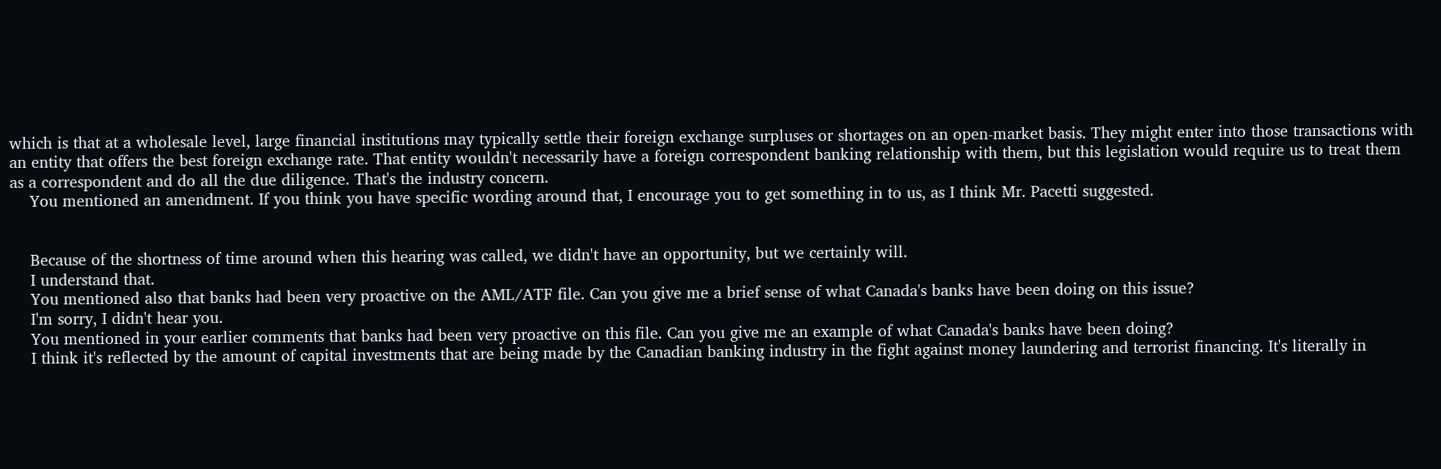which is that at a wholesale level, large financial institutions may typically settle their foreign exchange surpluses or shortages on an open-market basis. They might enter into those transactions with an entity that offers the best foreign exchange rate. That entity wouldn't necessarily have a foreign correspondent banking relationship with them, but this legislation would require us to treat them as a correspondent and do all the due diligence. That's the industry concern.
    You mentioned an amendment. If you think you have specific wording around that, I encourage you to get something in to us, as I think Mr. Pacetti suggested.


    Because of the shortness of time around when this hearing was called, we didn't have an opportunity, but we certainly will.
    I understand that.
    You mentioned also that banks had been very proactive on the AML/ATF file. Can you give me a brief sense of what Canada's banks have been doing on this issue?
    I'm sorry, I didn't hear you.
    You mentioned in your earlier comments that banks had been very proactive on this file. Can you give me an example of what Canada's banks have been doing?
    I think it's reflected by the amount of capital investments that are being made by the Canadian banking industry in the fight against money laundering and terrorist financing. It's literally in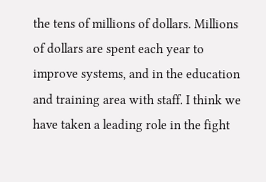the tens of millions of dollars. Millions of dollars are spent each year to improve systems, and in the education and training area with staff. I think we have taken a leading role in the fight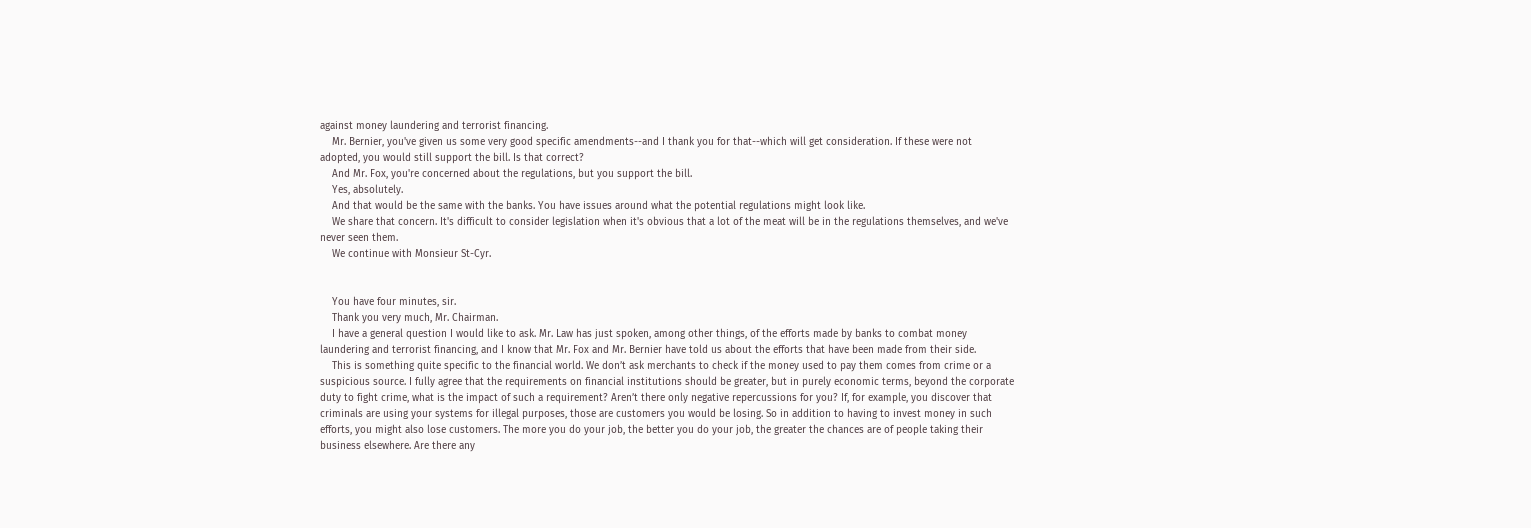against money laundering and terrorist financing.
    Mr. Bernier, you've given us some very good specific amendments--and I thank you for that--which will get consideration. If these were not adopted, you would still support the bill. Is that correct?
    And Mr. Fox, you're concerned about the regulations, but you support the bill.
    Yes, absolutely.
    And that would be the same with the banks. You have issues around what the potential regulations might look like.
    We share that concern. It's difficult to consider legislation when it's obvious that a lot of the meat will be in the regulations themselves, and we've never seen them.
    We continue with Monsieur St-Cyr.


    You have four minutes, sir.
    Thank you very much, Mr. Chairman.
    I have a general question I would like to ask. Mr. Law has just spoken, among other things, of the efforts made by banks to combat money laundering and terrorist financing, and I know that Mr. Fox and Mr. Bernier have told us about the efforts that have been made from their side.
    This is something quite specific to the financial world. We don’t ask merchants to check if the money used to pay them comes from crime or a suspicious source. I fully agree that the requirements on financial institutions should be greater, but in purely economic terms, beyond the corporate duty to fight crime, what is the impact of such a requirement? Aren’t there only negative repercussions for you? If, for example, you discover that criminals are using your systems for illegal purposes, those are customers you would be losing. So in addition to having to invest money in such efforts, you might also lose customers. The more you do your job, the better you do your job, the greater the chances are of people taking their business elsewhere. Are there any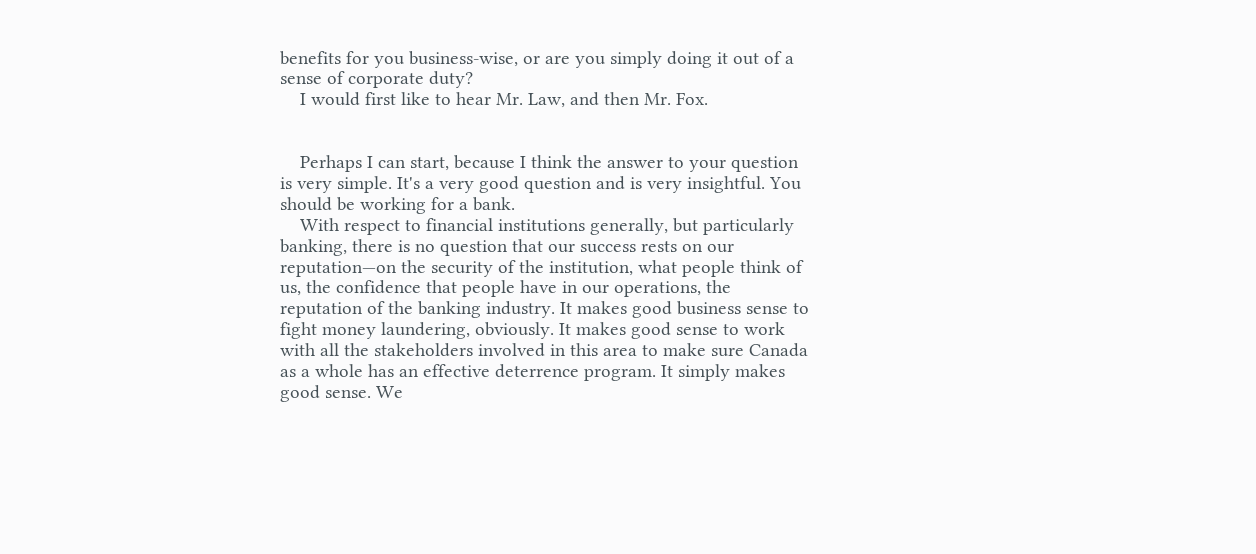benefits for you business-wise, or are you simply doing it out of a sense of corporate duty?
    I would first like to hear Mr. Law, and then Mr. Fox.


    Perhaps I can start, because I think the answer to your question is very simple. It's a very good question and is very insightful. You should be working for a bank.
    With respect to financial institutions generally, but particularly banking, there is no question that our success rests on our reputation—on the security of the institution, what people think of us, the confidence that people have in our operations, the reputation of the banking industry. It makes good business sense to fight money laundering, obviously. It makes good sense to work with all the stakeholders involved in this area to make sure Canada as a whole has an effective deterrence program. It simply makes good sense. We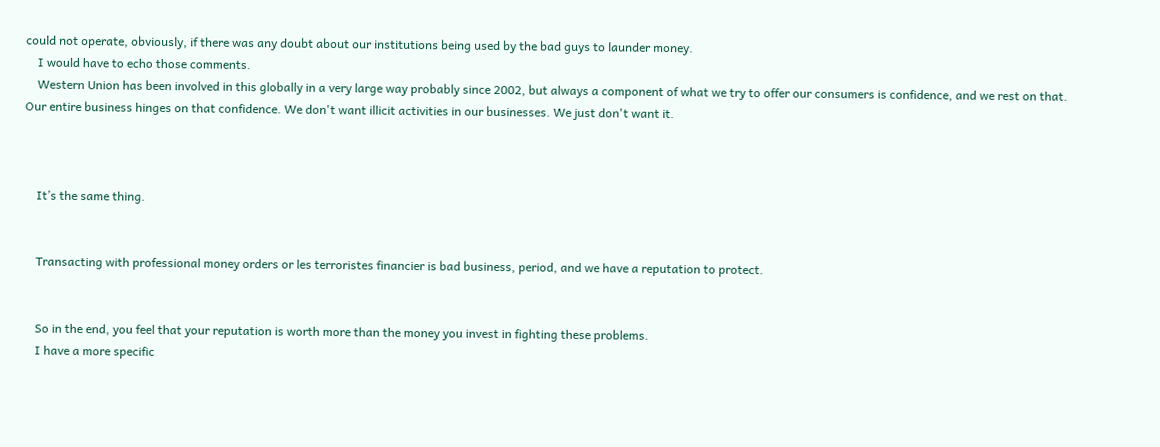could not operate, obviously, if there was any doubt about our institutions being used by the bad guys to launder money.
    I would have to echo those comments.
    Western Union has been involved in this globally in a very large way probably since 2002, but always a component of what we try to offer our consumers is confidence, and we rest on that. Our entire business hinges on that confidence. We don't want illicit activities in our businesses. We just don't want it.



    It’s the same thing.


    Transacting with professional money orders or les terroristes financier is bad business, period, and we have a reputation to protect.


    So in the end, you feel that your reputation is worth more than the money you invest in fighting these problems.
    I have a more specific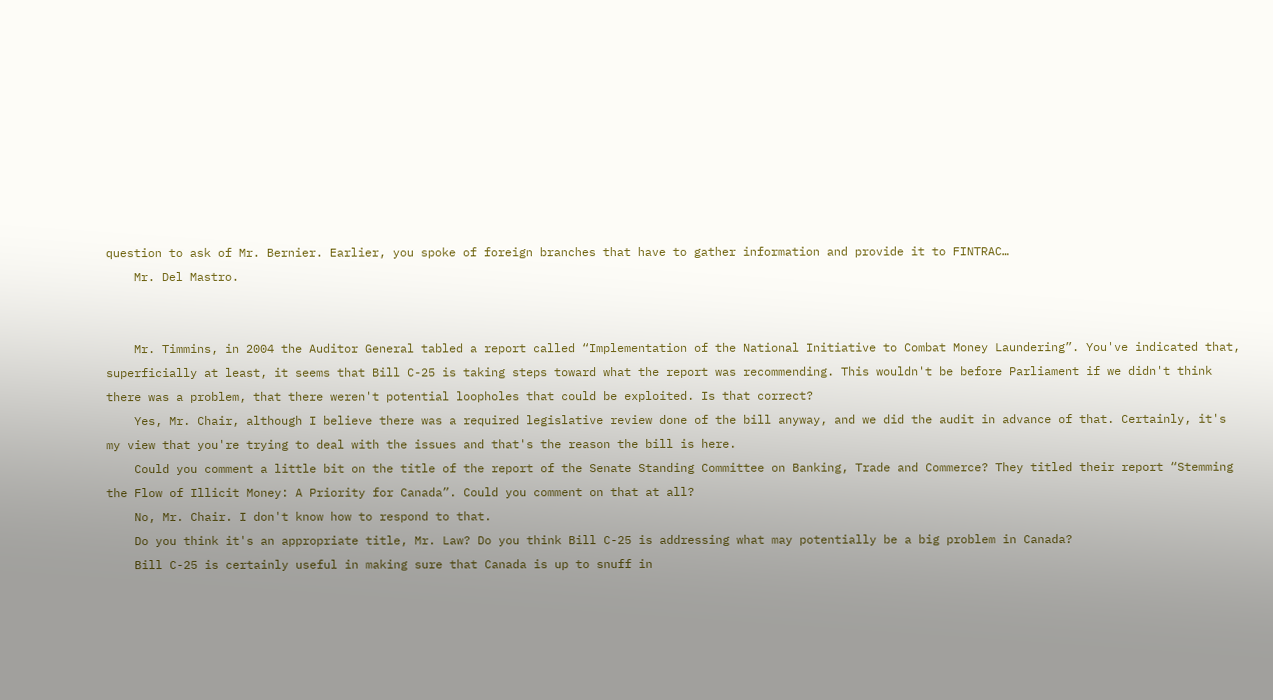question to ask of Mr. Bernier. Earlier, you spoke of foreign branches that have to gather information and provide it to FINTRAC…
    Mr. Del Mastro.


    Mr. Timmins, in 2004 the Auditor General tabled a report called “Implementation of the National Initiative to Combat Money Laundering”. You've indicated that, superficially at least, it seems that Bill C-25 is taking steps toward what the report was recommending. This wouldn't be before Parliament if we didn't think there was a problem, that there weren't potential loopholes that could be exploited. Is that correct?
    Yes, Mr. Chair, although I believe there was a required legislative review done of the bill anyway, and we did the audit in advance of that. Certainly, it's my view that you're trying to deal with the issues and that's the reason the bill is here.
    Could you comment a little bit on the title of the report of the Senate Standing Committee on Banking, Trade and Commerce? They titled their report “Stemming the Flow of Illicit Money: A Priority for Canada”. Could you comment on that at all?
    No, Mr. Chair. I don't know how to respond to that.
    Do you think it's an appropriate title, Mr. Law? Do you think Bill C-25 is addressing what may potentially be a big problem in Canada?
    Bill C-25 is certainly useful in making sure that Canada is up to snuff in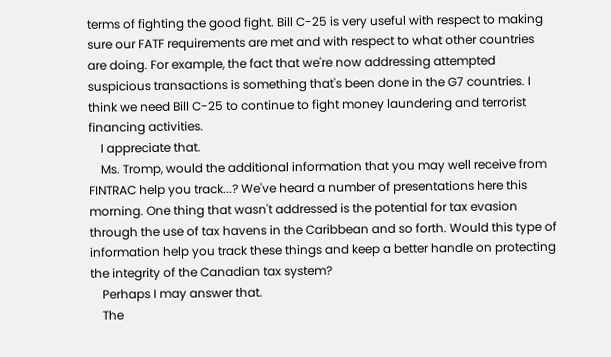terms of fighting the good fight. Bill C-25 is very useful with respect to making sure our FATF requirements are met and with respect to what other countries are doing. For example, the fact that we're now addressing attempted suspicious transactions is something that's been done in the G7 countries. I think we need Bill C-25 to continue to fight money laundering and terrorist financing activities.
    I appreciate that.
    Ms. Tromp, would the additional information that you may well receive from FINTRAC help you track...? We've heard a number of presentations here this morning. One thing that wasn't addressed is the potential for tax evasion through the use of tax havens in the Caribbean and so forth. Would this type of information help you track these things and keep a better handle on protecting the integrity of the Canadian tax system?
    Perhaps I may answer that.
    The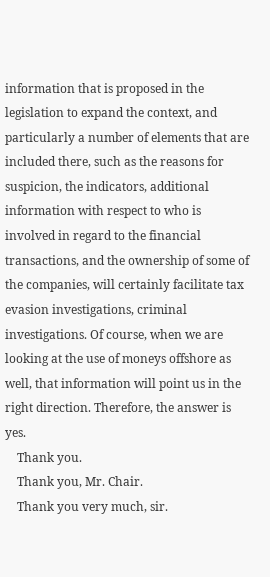information that is proposed in the legislation to expand the context, and particularly a number of elements that are included there, such as the reasons for suspicion, the indicators, additional information with respect to who is involved in regard to the financial transactions, and the ownership of some of the companies, will certainly facilitate tax evasion investigations, criminal investigations. Of course, when we are looking at the use of moneys offshore as well, that information will point us in the right direction. Therefore, the answer is yes.
    Thank you.
    Thank you, Mr. Chair.
    Thank you very much, sir.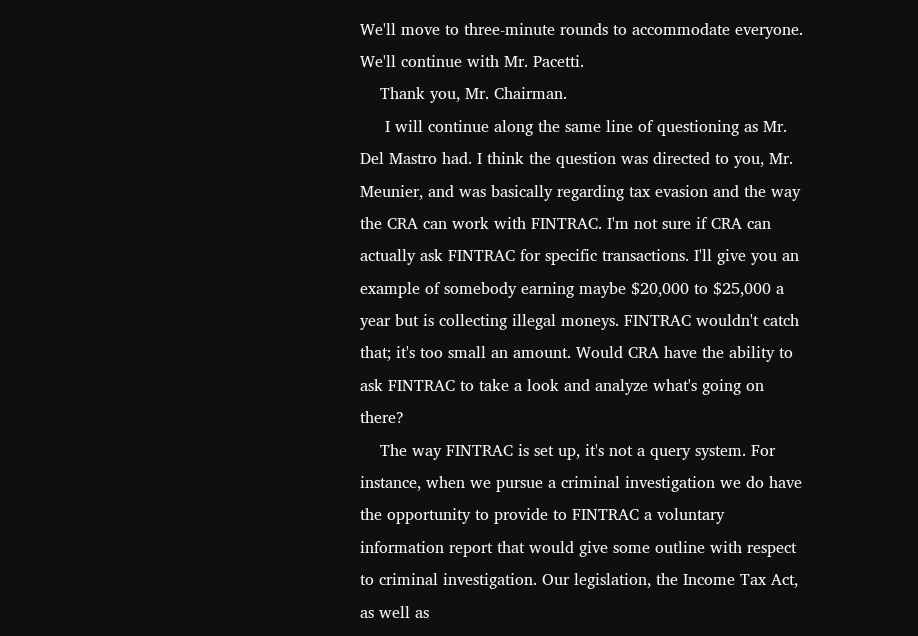We'll move to three-minute rounds to accommodate everyone. We'll continue with Mr. Pacetti.
    Thank you, Mr. Chairman.
     I will continue along the same line of questioning as Mr. Del Mastro had. I think the question was directed to you, Mr. Meunier, and was basically regarding tax evasion and the way the CRA can work with FINTRAC. I'm not sure if CRA can actually ask FINTRAC for specific transactions. I'll give you an example of somebody earning maybe $20,000 to $25,000 a year but is collecting illegal moneys. FINTRAC wouldn't catch that; it's too small an amount. Would CRA have the ability to ask FINTRAC to take a look and analyze what's going on there?
    The way FINTRAC is set up, it's not a query system. For instance, when we pursue a criminal investigation we do have the opportunity to provide to FINTRAC a voluntary information report that would give some outline with respect to criminal investigation. Our legislation, the Income Tax Act, as well as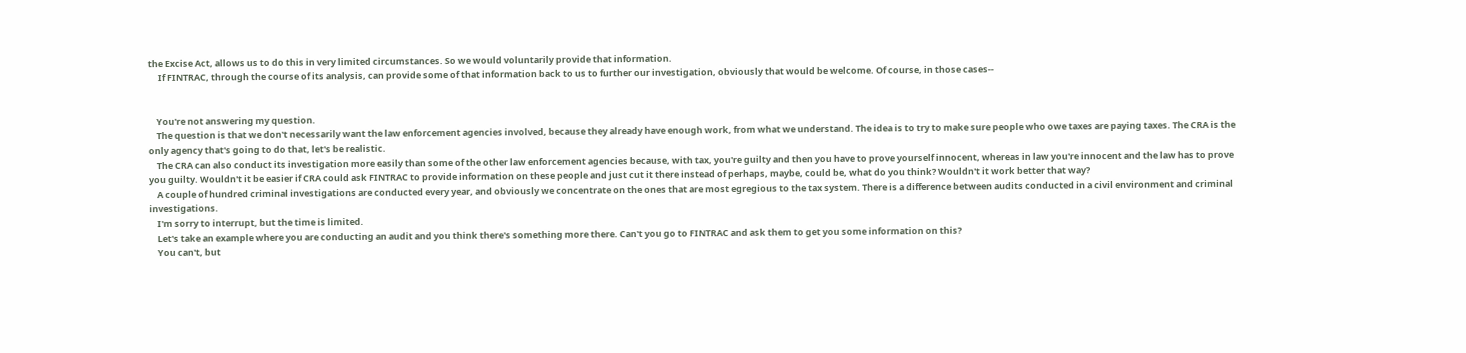the Excise Act, allows us to do this in very limited circumstances. So we would voluntarily provide that information.
     If FINTRAC, through the course of its analysis, can provide some of that information back to us to further our investigation, obviously that would be welcome. Of course, in those cases--


    You're not answering my question.
    The question is that we don't necessarily want the law enforcement agencies involved, because they already have enough work, from what we understand. The idea is to try to make sure people who owe taxes are paying taxes. The CRA is the only agency that's going to do that, let's be realistic.
    The CRA can also conduct its investigation more easily than some of the other law enforcement agencies because, with tax, you're guilty and then you have to prove yourself innocent, whereas in law you're innocent and the law has to prove you guilty. Wouldn't it be easier if CRA could ask FINTRAC to provide information on these people and just cut it there instead of perhaps, maybe, could be, what do you think? Wouldn't it work better that way?
    A couple of hundred criminal investigations are conducted every year, and obviously we concentrate on the ones that are most egregious to the tax system. There is a difference between audits conducted in a civil environment and criminal investigations.
    I'm sorry to interrupt, but the time is limited.
    Let's take an example where you are conducting an audit and you think there's something more there. Can't you go to FINTRAC and ask them to get you some information on this?
    You can't, but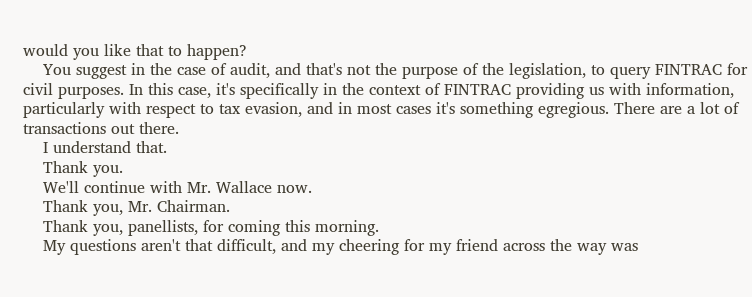would you like that to happen?
    You suggest in the case of audit, and that's not the purpose of the legislation, to query FINTRAC for civil purposes. In this case, it's specifically in the context of FINTRAC providing us with information, particularly with respect to tax evasion, and in most cases it's something egregious. There are a lot of transactions out there.
    I understand that.
    Thank you.
    We'll continue with Mr. Wallace now.
    Thank you, Mr. Chairman.
    Thank you, panellists, for coming this morning.
    My questions aren't that difficult, and my cheering for my friend across the way was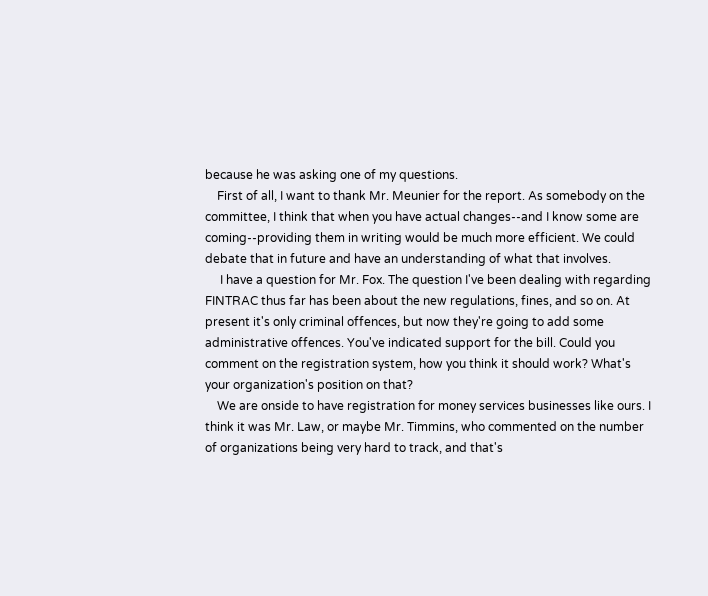because he was asking one of my questions.
    First of all, I want to thank Mr. Meunier for the report. As somebody on the committee, I think that when you have actual changes--and I know some are coming--providing them in writing would be much more efficient. We could debate that in future and have an understanding of what that involves.
     I have a question for Mr. Fox. The question I've been dealing with regarding FINTRAC thus far has been about the new regulations, fines, and so on. At present it's only criminal offences, but now they're going to add some administrative offences. You've indicated support for the bill. Could you comment on the registration system, how you think it should work? What's your organization's position on that?
    We are onside to have registration for money services businesses like ours. I think it was Mr. Law, or maybe Mr. Timmins, who commented on the number of organizations being very hard to track, and that's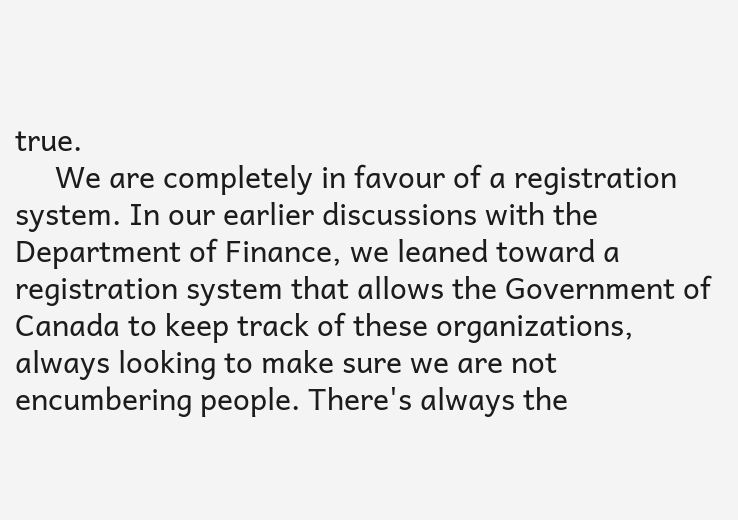true.
     We are completely in favour of a registration system. In our earlier discussions with the Department of Finance, we leaned toward a registration system that allows the Government of Canada to keep track of these organizations, always looking to make sure we are not encumbering people. There's always the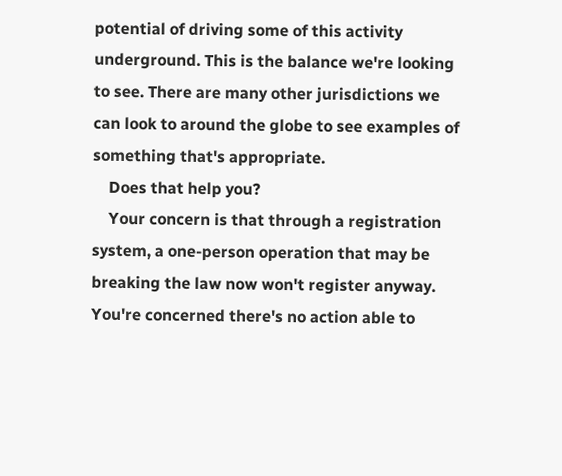potential of driving some of this activity underground. This is the balance we're looking to see. There are many other jurisdictions we can look to around the globe to see examples of something that's appropriate.
    Does that help you?
    Your concern is that through a registration system, a one-person operation that may be breaking the law now won't register anyway. You're concerned there's no action able to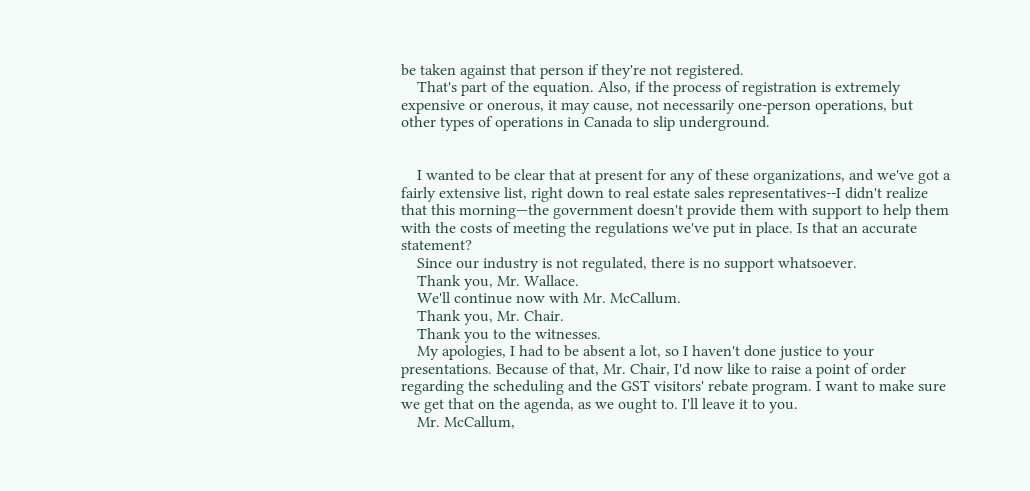be taken against that person if they're not registered.
    That's part of the equation. Also, if the process of registration is extremely expensive or onerous, it may cause, not necessarily one-person operations, but other types of operations in Canada to slip underground.


    I wanted to be clear that at present for any of these organizations, and we've got a fairly extensive list, right down to real estate sales representatives--I didn't realize that this morning—the government doesn't provide them with support to help them with the costs of meeting the regulations we've put in place. Is that an accurate statement?
    Since our industry is not regulated, there is no support whatsoever.
    Thank you, Mr. Wallace.
    We'll continue now with Mr. McCallum.
    Thank you, Mr. Chair.
    Thank you to the witnesses.
    My apologies, I had to be absent a lot, so I haven't done justice to your presentations. Because of that, Mr. Chair, I'd now like to raise a point of order regarding the scheduling and the GST visitors' rebate program. I want to make sure we get that on the agenda, as we ought to. I'll leave it to you.
    Mr. McCallum,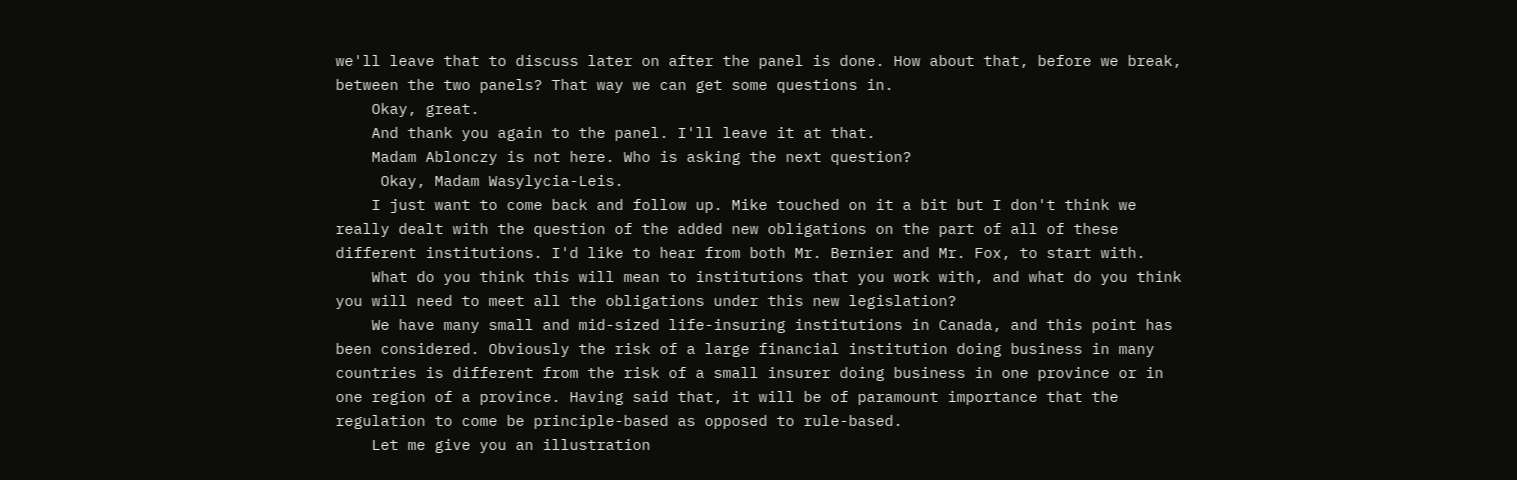we'll leave that to discuss later on after the panel is done. How about that, before we break, between the two panels? That way we can get some questions in.
    Okay, great.
    And thank you again to the panel. I'll leave it at that.
    Madam Ablonczy is not here. Who is asking the next question?
     Okay, Madam Wasylycia-Leis.
    I just want to come back and follow up. Mike touched on it a bit but I don't think we really dealt with the question of the added new obligations on the part of all of these different institutions. I'd like to hear from both Mr. Bernier and Mr. Fox, to start with.
    What do you think this will mean to institutions that you work with, and what do you think you will need to meet all the obligations under this new legislation?
    We have many small and mid-sized life-insuring institutions in Canada, and this point has been considered. Obviously the risk of a large financial institution doing business in many countries is different from the risk of a small insurer doing business in one province or in one region of a province. Having said that, it will be of paramount importance that the regulation to come be principle-based as opposed to rule-based.
    Let me give you an illustration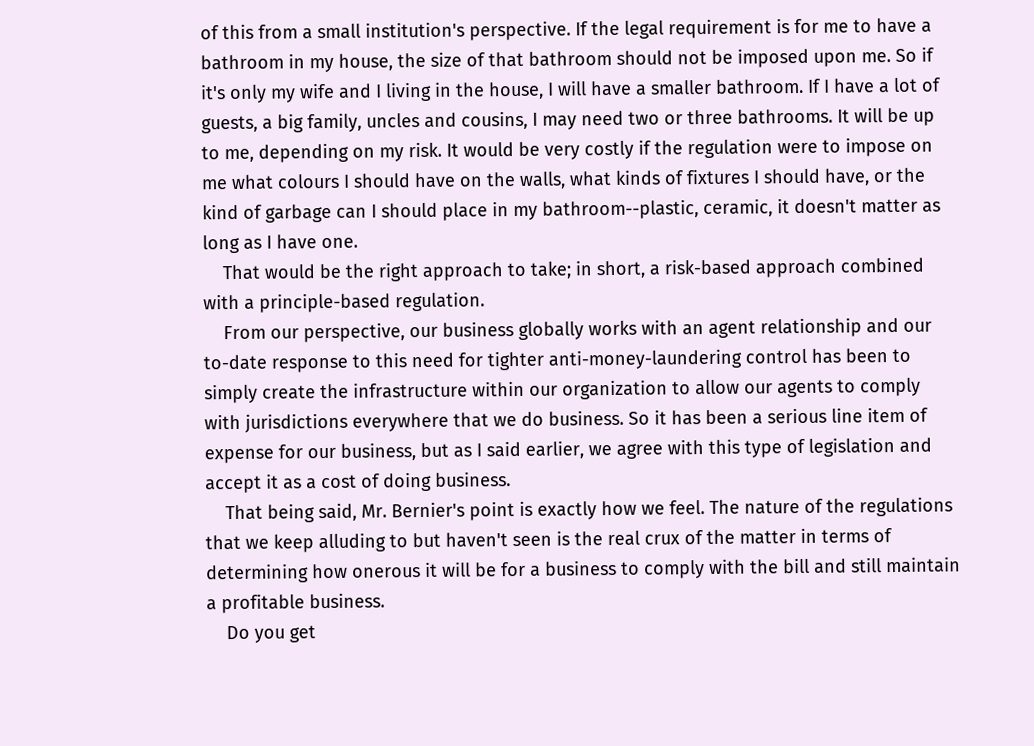of this from a small institution's perspective. If the legal requirement is for me to have a bathroom in my house, the size of that bathroom should not be imposed upon me. So if it's only my wife and I living in the house, I will have a smaller bathroom. If I have a lot of guests, a big family, uncles and cousins, I may need two or three bathrooms. It will be up to me, depending on my risk. It would be very costly if the regulation were to impose on me what colours I should have on the walls, what kinds of fixtures I should have, or the kind of garbage can I should place in my bathroom--plastic, ceramic, it doesn't matter as long as I have one.
    That would be the right approach to take; in short, a risk-based approach combined with a principle-based regulation.
    From our perspective, our business globally works with an agent relationship and our to-date response to this need for tighter anti-money-laundering control has been to simply create the infrastructure within our organization to allow our agents to comply with jurisdictions everywhere that we do business. So it has been a serious line item of expense for our business, but as I said earlier, we agree with this type of legislation and accept it as a cost of doing business.
    That being said, Mr. Bernier's point is exactly how we feel. The nature of the regulations that we keep alluding to but haven't seen is the real crux of the matter in terms of determining how onerous it will be for a business to comply with the bill and still maintain a profitable business.
    Do you get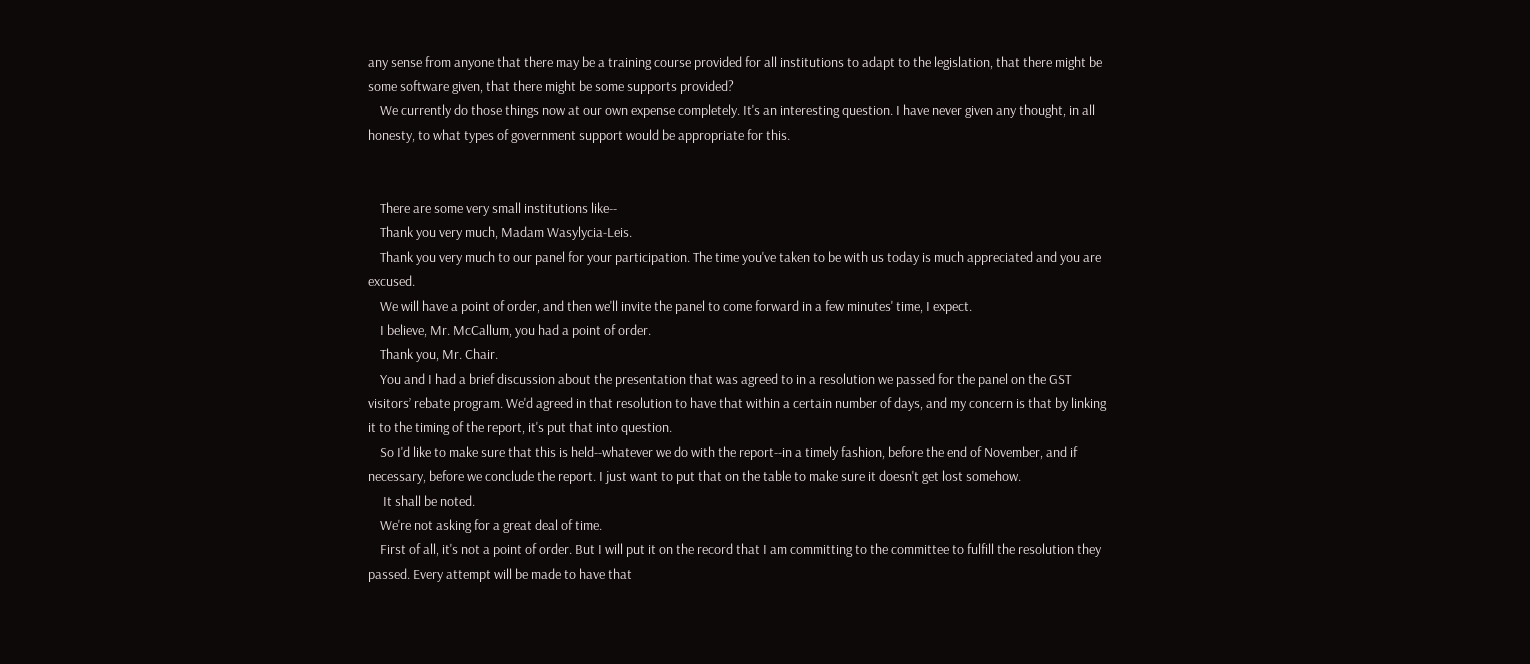any sense from anyone that there may be a training course provided for all institutions to adapt to the legislation, that there might be some software given, that there might be some supports provided?
    We currently do those things now at our own expense completely. It's an interesting question. I have never given any thought, in all honesty, to what types of government support would be appropriate for this.


    There are some very small institutions like--
    Thank you very much, Madam Wasylycia-Leis.
    Thank you very much to our panel for your participation. The time you've taken to be with us today is much appreciated and you are excused.
    We will have a point of order, and then we'll invite the panel to come forward in a few minutes' time, I expect.
    I believe, Mr. McCallum, you had a point of order.
    Thank you, Mr. Chair.
    You and I had a brief discussion about the presentation that was agreed to in a resolution we passed for the panel on the GST visitors’ rebate program. We'd agreed in that resolution to have that within a certain number of days, and my concern is that by linking it to the timing of the report, it's put that into question.
    So I'd like to make sure that this is held--whatever we do with the report--in a timely fashion, before the end of November, and if necessary, before we conclude the report. I just want to put that on the table to make sure it doesn't get lost somehow.
     It shall be noted.
    We're not asking for a great deal of time.
    First of all, it's not a point of order. But I will put it on the record that I am committing to the committee to fulfill the resolution they passed. Every attempt will be made to have that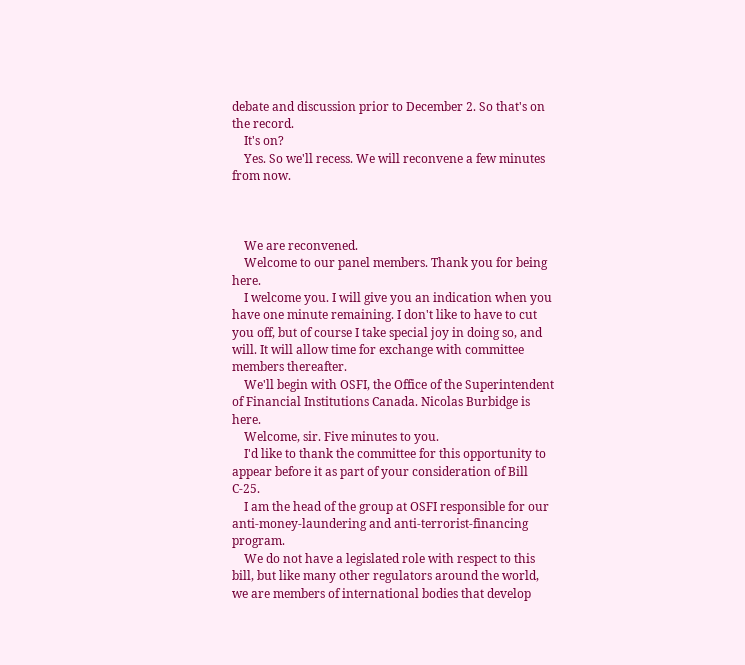debate and discussion prior to December 2. So that's on the record.
    It's on?
    Yes. So we'll recess. We will reconvene a few minutes from now.



    We are reconvened.
    Welcome to our panel members. Thank you for being here.
    I welcome you. I will give you an indication when you have one minute remaining. I don't like to have to cut you off, but of course I take special joy in doing so, and will. It will allow time for exchange with committee members thereafter.
    We'll begin with OSFI, the Office of the Superintendent of Financial Institutions Canada. Nicolas Burbidge is here.
    Welcome, sir. Five minutes to you.
    I'd like to thank the committee for this opportunity to appear before it as part of your consideration of Bill C-25.
    I am the head of the group at OSFI responsible for our anti-money-laundering and anti-terrorist-financing program.
    We do not have a legislated role with respect to this bill, but like many other regulators around the world, we are members of international bodies that develop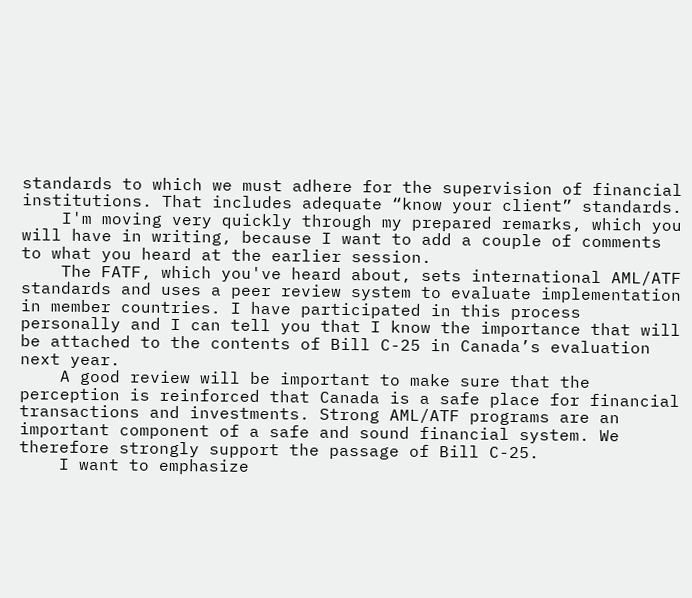standards to which we must adhere for the supervision of financial institutions. That includes adequate “know your client” standards.
    I'm moving very quickly through my prepared remarks, which you will have in writing, because I want to add a couple of comments to what you heard at the earlier session.
    The FATF, which you've heard about, sets international AML/ATF standards and uses a peer review system to evaluate implementation in member countries. I have participated in this process personally and I can tell you that I know the importance that will be attached to the contents of Bill C-25 in Canada’s evaluation next year.
    A good review will be important to make sure that the perception is reinforced that Canada is a safe place for financial transactions and investments. Strong AML/ATF programs are an important component of a safe and sound financial system. We therefore strongly support the passage of Bill C-25.
    I want to emphasize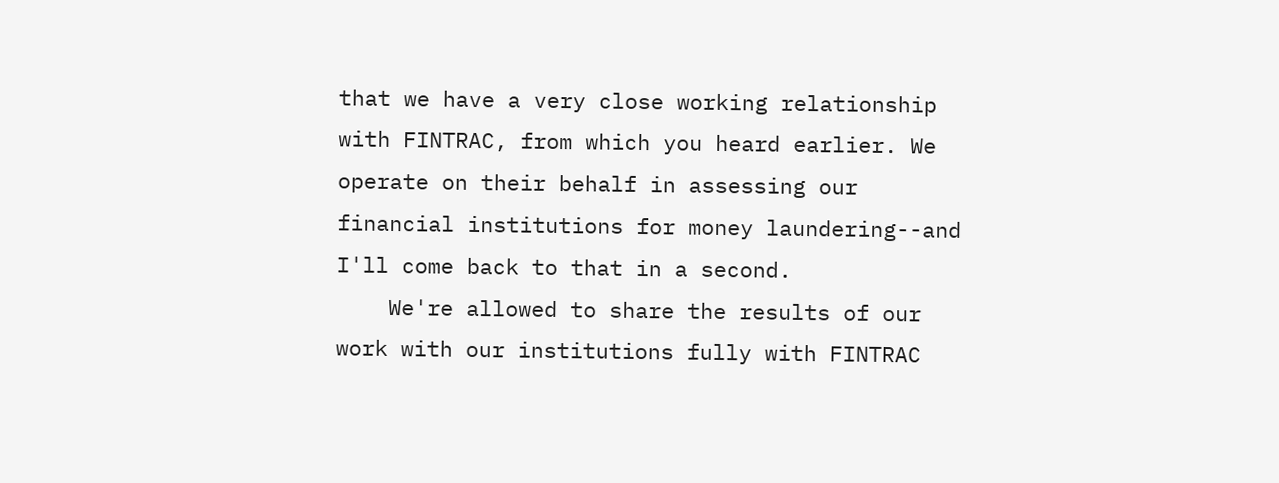that we have a very close working relationship with FINTRAC, from which you heard earlier. We operate on their behalf in assessing our financial institutions for money laundering--and I'll come back to that in a second.
    We're allowed to share the results of our work with our institutions fully with FINTRAC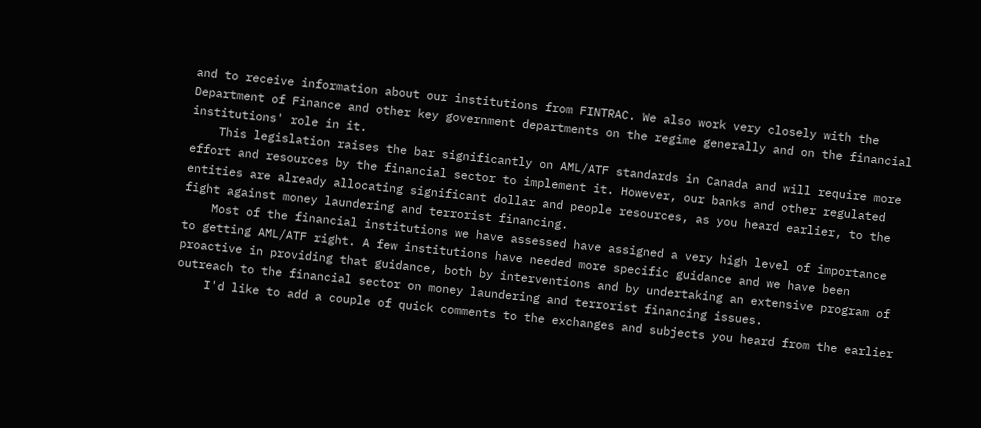and to receive information about our institutions from FINTRAC. We also work very closely with the Department of Finance and other key government departments on the regime generally and on the financial institutions' role in it.
    This legislation raises the bar significantly on AML/ATF standards in Canada and will require more effort and resources by the financial sector to implement it. However, our banks and other regulated entities are already allocating significant dollar and people resources, as you heard earlier, to the fight against money laundering and terrorist financing.
    Most of the financial institutions we have assessed have assigned a very high level of importance to getting AML/ATF right. A few institutions have needed more specific guidance and we have been proactive in providing that guidance, both by interventions and by undertaking an extensive program of outreach to the financial sector on money laundering and terrorist financing issues.
    I'd like to add a couple of quick comments to the exchanges and subjects you heard from the earlier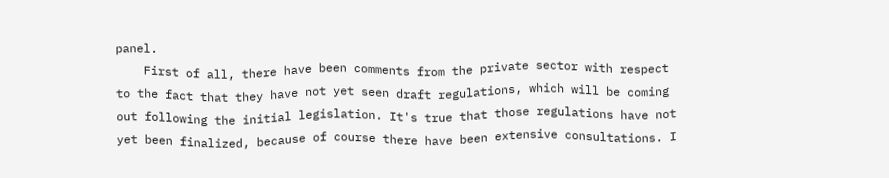panel.
    First of all, there have been comments from the private sector with respect to the fact that they have not yet seen draft regulations, which will be coming out following the initial legislation. It's true that those regulations have not yet been finalized, because of course there have been extensive consultations. I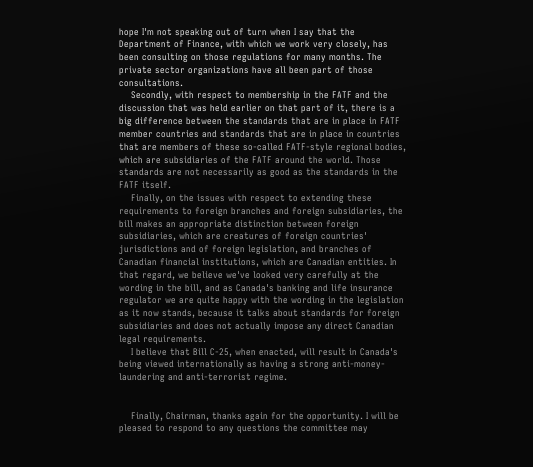hope I'm not speaking out of turn when I say that the Department of Finance, with which we work very closely, has been consulting on those regulations for many months. The private sector organizations have all been part of those consultations.
    Secondly, with respect to membership in the FATF and the discussion that was held earlier on that part of it, there is a big difference between the standards that are in place in FATF member countries and standards that are in place in countries that are members of these so-called FATF-style regional bodies, which are subsidiaries of the FATF around the world. Those standards are not necessarily as good as the standards in the FATF itself.
    Finally, on the issues with respect to extending these requirements to foreign branches and foreign subsidiaries, the bill makes an appropriate distinction between foreign subsidiaries, which are creatures of foreign countries' jurisdictions and of foreign legislation, and branches of Canadian financial institutions, which are Canadian entities. In that regard, we believe we've looked very carefully at the wording in the bill, and as Canada's banking and life insurance regulator we are quite happy with the wording in the legislation as it now stands, because it talks about standards for foreign subsidiaries and does not actually impose any direct Canadian legal requirements.
    I believe that Bill C-25, when enacted, will result in Canada's being viewed internationally as having a strong anti-money-laundering and anti-terrorist regime.


    Finally, Chairman, thanks again for the opportunity. I will be pleased to respond to any questions the committee may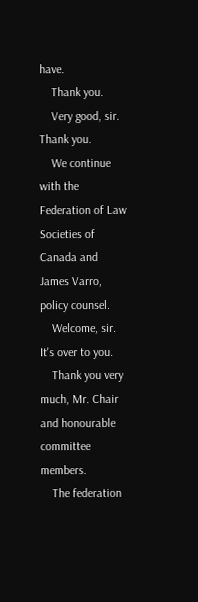have.
    Thank you.
    Very good, sir. Thank you.
    We continue with the Federation of Law Societies of Canada and James Varro, policy counsel.
    Welcome, sir. It's over to you.
    Thank you very much, Mr. Chair and honourable committee members.
    The federation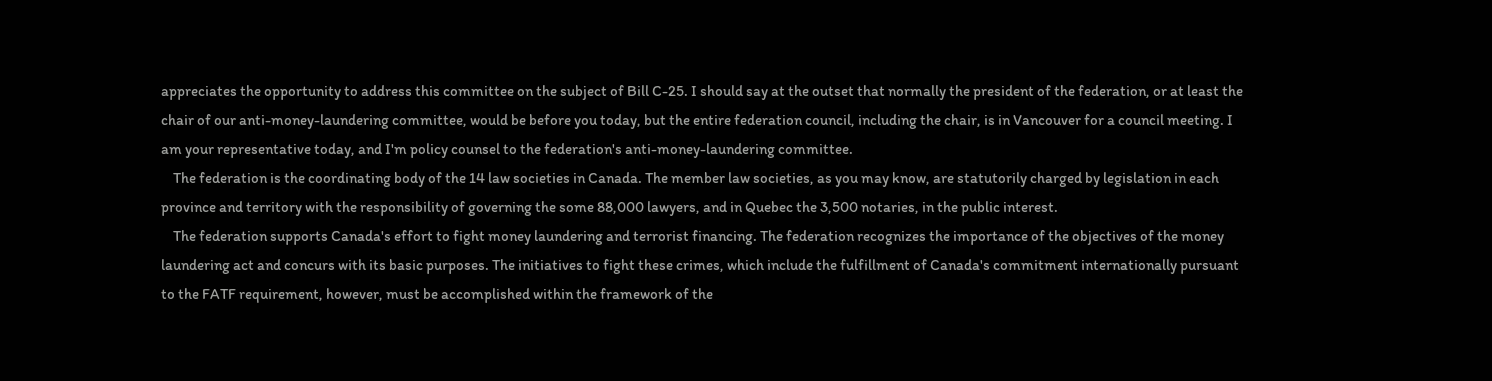appreciates the opportunity to address this committee on the subject of Bill C-25. I should say at the outset that normally the president of the federation, or at least the chair of our anti-money-laundering committee, would be before you today, but the entire federation council, including the chair, is in Vancouver for a council meeting. I am your representative today, and I'm policy counsel to the federation's anti-money-laundering committee.
    The federation is the coordinating body of the 14 law societies in Canada. The member law societies, as you may know, are statutorily charged by legislation in each province and territory with the responsibility of governing the some 88,000 lawyers, and in Quebec the 3,500 notaries, in the public interest.
    The federation supports Canada's effort to fight money laundering and terrorist financing. The federation recognizes the importance of the objectives of the money laundering act and concurs with its basic purposes. The initiatives to fight these crimes, which include the fulfillment of Canada's commitment internationally pursuant to the FATF requirement, however, must be accomplished within the framework of the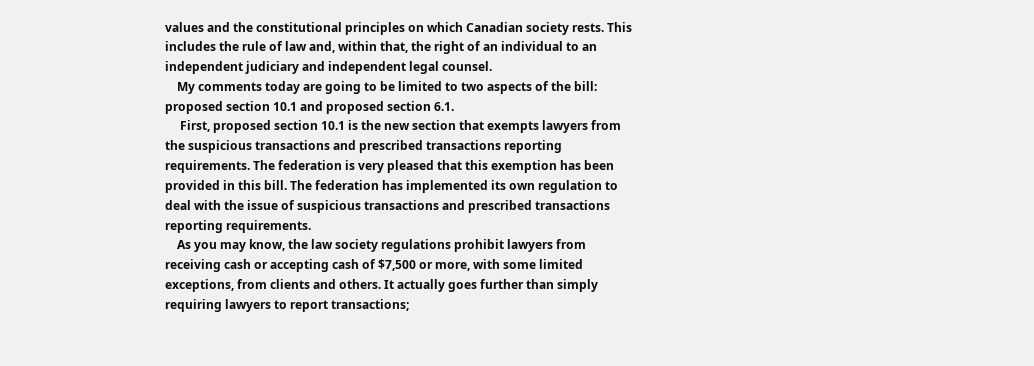values and the constitutional principles on which Canadian society rests. This includes the rule of law and, within that, the right of an individual to an independent judiciary and independent legal counsel.
    My comments today are going to be limited to two aspects of the bill: proposed section 10.1 and proposed section 6.1.
     First, proposed section 10.1 is the new section that exempts lawyers from the suspicious transactions and prescribed transactions reporting requirements. The federation is very pleased that this exemption has been provided in this bill. The federation has implemented its own regulation to deal with the issue of suspicious transactions and prescribed transactions reporting requirements.
    As you may know, the law society regulations prohibit lawyers from receiving cash or accepting cash of $7,500 or more, with some limited exceptions, from clients and others. It actually goes further than simply requiring lawyers to report transactions;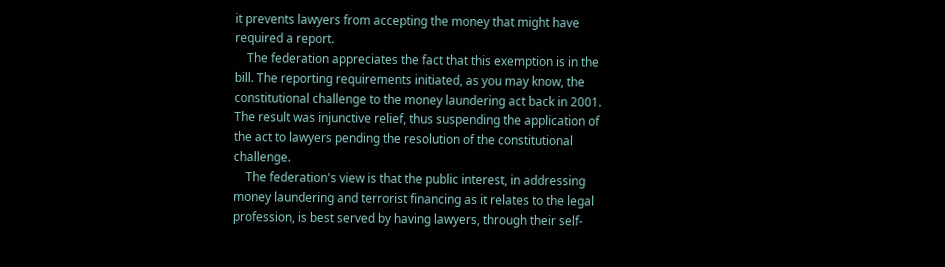it prevents lawyers from accepting the money that might have required a report.
    The federation appreciates the fact that this exemption is in the bill. The reporting requirements initiated, as you may know, the constitutional challenge to the money laundering act back in 2001. The result was injunctive relief, thus suspending the application of the act to lawyers pending the resolution of the constitutional challenge.
    The federation's view is that the public interest, in addressing money laundering and terrorist financing as it relates to the legal profession, is best served by having lawyers, through their self-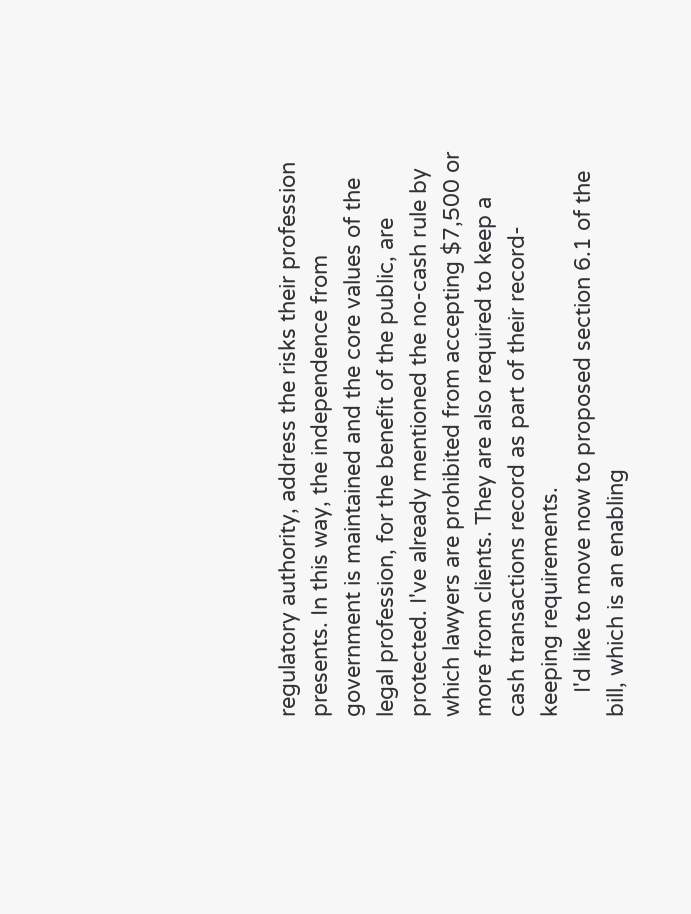regulatory authority, address the risks their profession presents. In this way, the independence from government is maintained and the core values of the legal profession, for the benefit of the public, are protected. I've already mentioned the no-cash rule by which lawyers are prohibited from accepting $7,500 or more from clients. They are also required to keep a cash transactions record as part of their record-keeping requirements.
    I'd like to move now to proposed section 6.1 of the bill, which is an enabling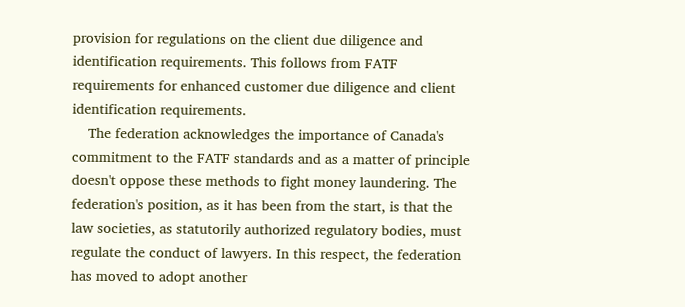provision for regulations on the client due diligence and identification requirements. This follows from FATF requirements for enhanced customer due diligence and client identification requirements.
    The federation acknowledges the importance of Canada's commitment to the FATF standards and as a matter of principle doesn't oppose these methods to fight money laundering. The federation's position, as it has been from the start, is that the law societies, as statutorily authorized regulatory bodies, must regulate the conduct of lawyers. In this respect, the federation has moved to adopt another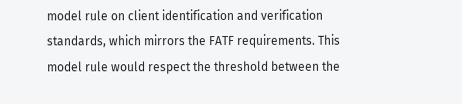model rule on client identification and verification standards, which mirrors the FATF requirements. This model rule would respect the threshold between the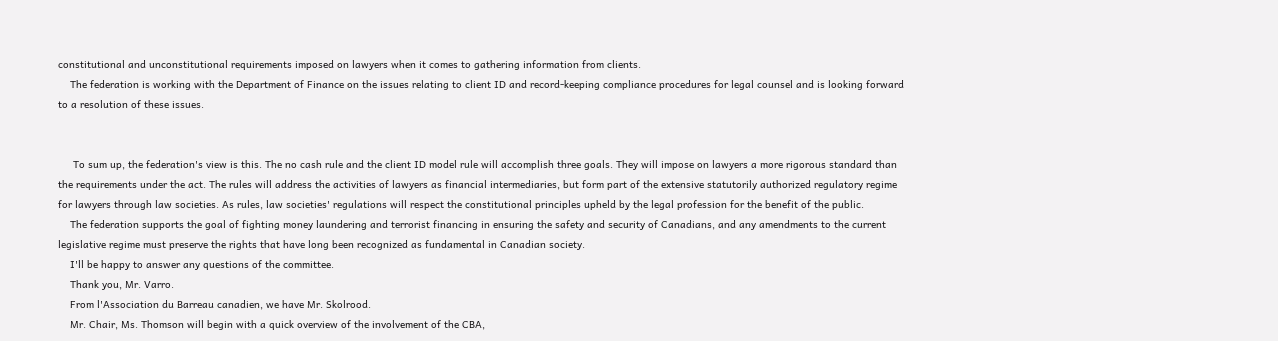constitutional and unconstitutional requirements imposed on lawyers when it comes to gathering information from clients.
    The federation is working with the Department of Finance on the issues relating to client ID and record-keeping compliance procedures for legal counsel and is looking forward to a resolution of these issues.


     To sum up, the federation's view is this. The no cash rule and the client ID model rule will accomplish three goals. They will impose on lawyers a more rigorous standard than the requirements under the act. The rules will address the activities of lawyers as financial intermediaries, but form part of the extensive statutorily authorized regulatory regime for lawyers through law societies. As rules, law societies' regulations will respect the constitutional principles upheld by the legal profession for the benefit of the public.
    The federation supports the goal of fighting money laundering and terrorist financing in ensuring the safety and security of Canadians, and any amendments to the current legislative regime must preserve the rights that have long been recognized as fundamental in Canadian society.
    I'll be happy to answer any questions of the committee.
    Thank you, Mr. Varro.
    From l'Association du Barreau canadien, we have Mr. Skolrood.
    Mr. Chair, Ms. Thomson will begin with a quick overview of the involvement of the CBA,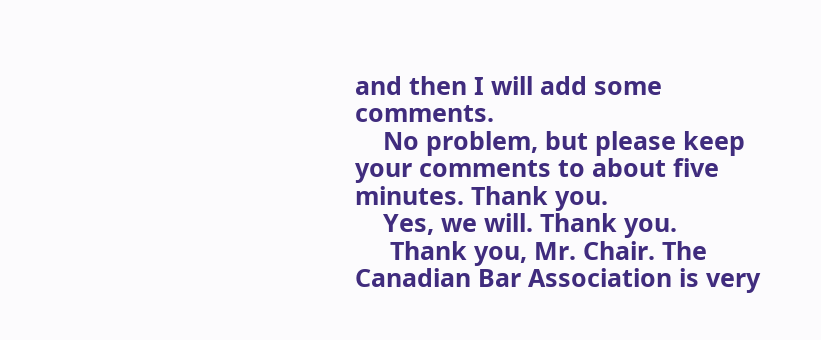and then I will add some comments.
    No problem, but please keep your comments to about five minutes. Thank you.
    Yes, we will. Thank you.
     Thank you, Mr. Chair. The Canadian Bar Association is very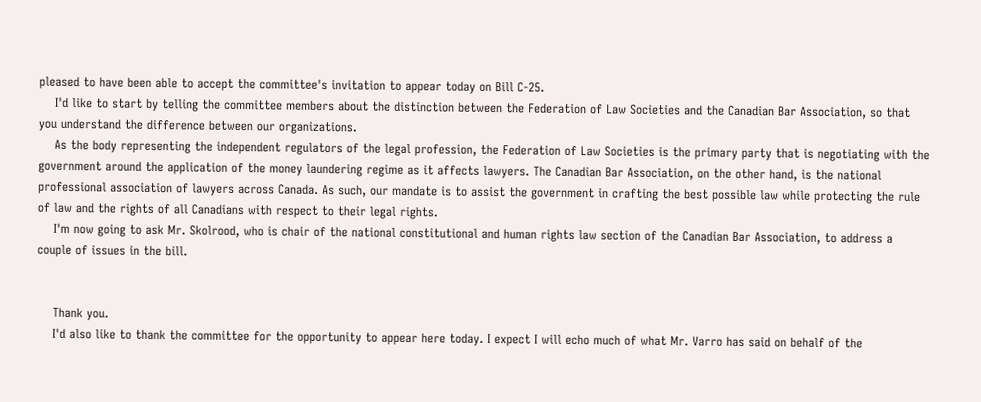pleased to have been able to accept the committee's invitation to appear today on Bill C-25.
    I'd like to start by telling the committee members about the distinction between the Federation of Law Societies and the Canadian Bar Association, so that you understand the difference between our organizations.
    As the body representing the independent regulators of the legal profession, the Federation of Law Societies is the primary party that is negotiating with the government around the application of the money laundering regime as it affects lawyers. The Canadian Bar Association, on the other hand, is the national professional association of lawyers across Canada. As such, our mandate is to assist the government in crafting the best possible law while protecting the rule of law and the rights of all Canadians with respect to their legal rights.
    I'm now going to ask Mr. Skolrood, who is chair of the national constitutional and human rights law section of the Canadian Bar Association, to address a couple of issues in the bill.


    Thank you.
    I'd also like to thank the committee for the opportunity to appear here today. I expect I will echo much of what Mr. Varro has said on behalf of the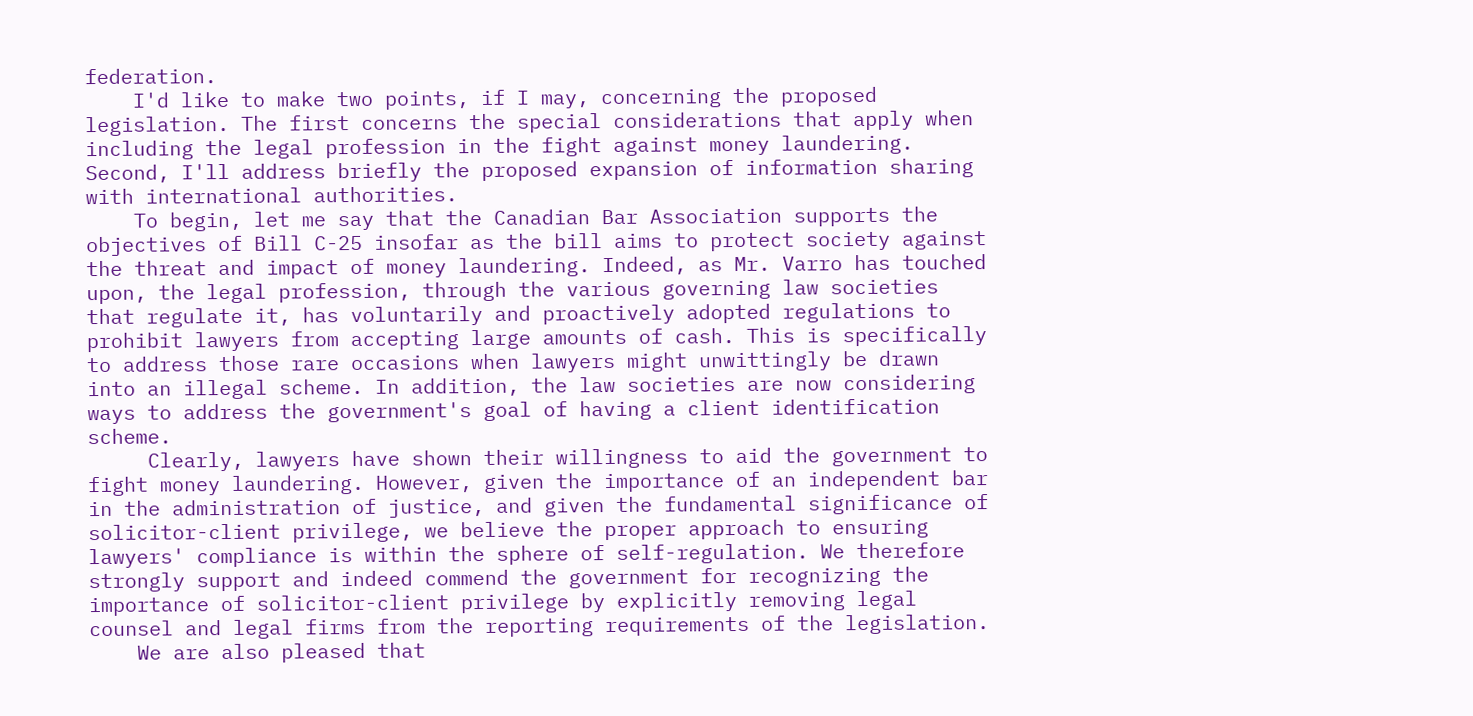federation.
    I'd like to make two points, if I may, concerning the proposed legislation. The first concerns the special considerations that apply when including the legal profession in the fight against money laundering. Second, I'll address briefly the proposed expansion of information sharing with international authorities.
    To begin, let me say that the Canadian Bar Association supports the objectives of Bill C-25 insofar as the bill aims to protect society against the threat and impact of money laundering. Indeed, as Mr. Varro has touched upon, the legal profession, through the various governing law societies that regulate it, has voluntarily and proactively adopted regulations to prohibit lawyers from accepting large amounts of cash. This is specifically to address those rare occasions when lawyers might unwittingly be drawn into an illegal scheme. In addition, the law societies are now considering ways to address the government's goal of having a client identification scheme.
     Clearly, lawyers have shown their willingness to aid the government to fight money laundering. However, given the importance of an independent bar in the administration of justice, and given the fundamental significance of solicitor-client privilege, we believe the proper approach to ensuring lawyers' compliance is within the sphere of self-regulation. We therefore strongly support and indeed commend the government for recognizing the importance of solicitor-client privilege by explicitly removing legal counsel and legal firms from the reporting requirements of the legislation.
    We are also pleased that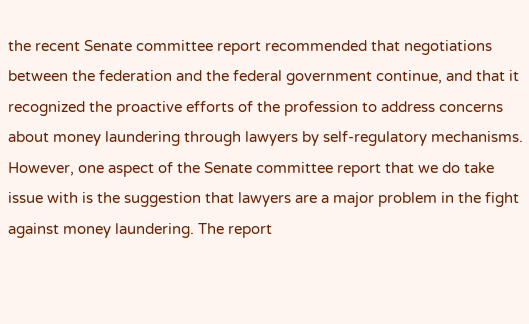the recent Senate committee report recommended that negotiations between the federation and the federal government continue, and that it recognized the proactive efforts of the profession to address concerns about money laundering through lawyers by self-regulatory mechanisms. However, one aspect of the Senate committee report that we do take issue with is the suggestion that lawyers are a major problem in the fight against money laundering. The report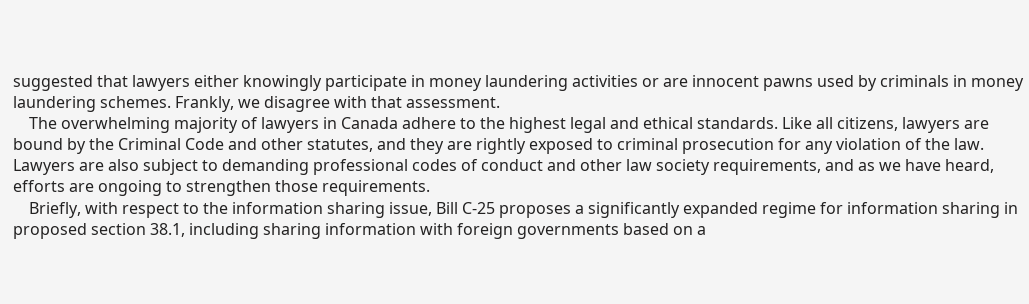suggested that lawyers either knowingly participate in money laundering activities or are innocent pawns used by criminals in money laundering schemes. Frankly, we disagree with that assessment.
    The overwhelming majority of lawyers in Canada adhere to the highest legal and ethical standards. Like all citizens, lawyers are bound by the Criminal Code and other statutes, and they are rightly exposed to criminal prosecution for any violation of the law. Lawyers are also subject to demanding professional codes of conduct and other law society requirements, and as we have heard, efforts are ongoing to strengthen those requirements.
    Briefly, with respect to the information sharing issue, Bill C-25 proposes a significantly expanded regime for information sharing in proposed section 38.1, including sharing information with foreign governments based on a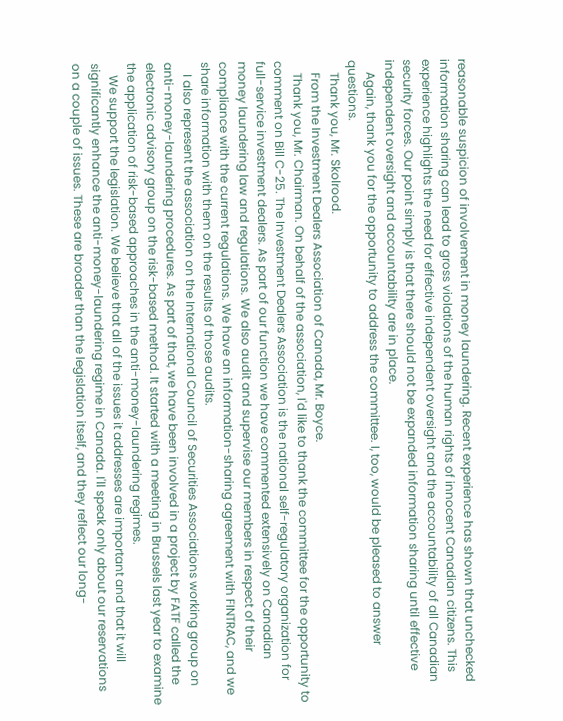reasonable suspicion of involvement in money laundering. Recent experience has shown that unchecked information sharing can lead to gross violations of the human rights of innocent Canadian citizens. This experience highlights the need for effective independent oversight and the accountability of all Canadian security forces. Our point simply is that there should not be expanded information sharing until effective independent oversight and accountability are in place.
    Again, thank you for the opportunity to address the committee. I, too, would be pleased to answer questions.
    Thank you, Mr. Skolrood.
    From the Investment Dealers Association of Canada, Mr. Boyce.
    Thank you, Mr. Chairman. On behalf of the association, I'd like to thank the committee for the opportunity to comment on Bill C-25. The Investment Dealers Association is the national self-regulatory organization for full-service investment dealers. As part of our function we have commented extensively on Canadian money laundering law and regulations. We also audit and supervise our members in respect of their compliance with the current regulations. We have an information-sharing agreement with FINTRAC, and we share information with them on the results of those audits.
    I also represent the association on the International Council of Securities Associations working group on anti-money-laundering procedures. As part of that, we have been involved in a project by FATF called the electronic advisory group on the risk-based method. It started with a meeting in Brussels last year to examine the application of risk-based approaches in the anti-money-laundering regimes.
    We support the legislation. We believe that all of the issues it addresses are important and that it will significantly enhance the anti-money-laundering regime in Canada. I'll speak only about our reservations on a couple of issues. These are broader than the legislation itself, and they reflect our long-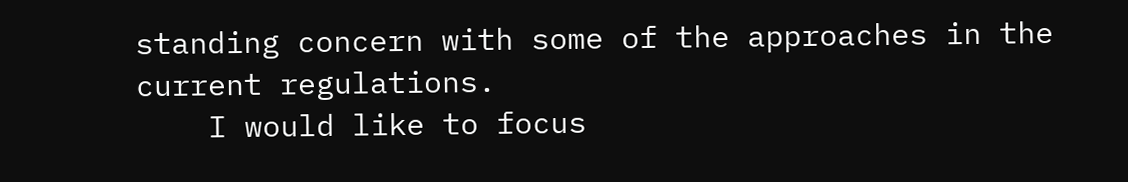standing concern with some of the approaches in the current regulations.
    I would like to focus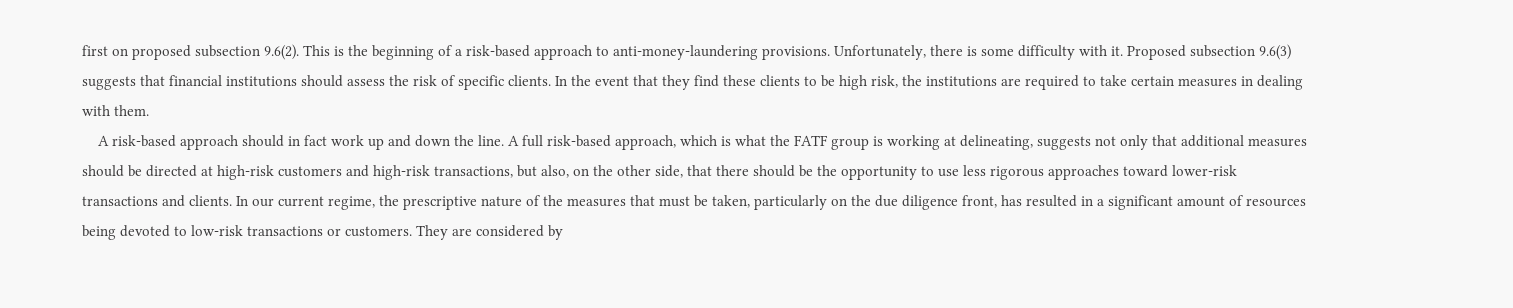first on proposed subsection 9.6(2). This is the beginning of a risk-based approach to anti-money-laundering provisions. Unfortunately, there is some difficulty with it. Proposed subsection 9.6(3) suggests that financial institutions should assess the risk of specific clients. In the event that they find these clients to be high risk, the institutions are required to take certain measures in dealing with them.
    A risk-based approach should in fact work up and down the line. A full risk-based approach, which is what the FATF group is working at delineating, suggests not only that additional measures should be directed at high-risk customers and high-risk transactions, but also, on the other side, that there should be the opportunity to use less rigorous approaches toward lower-risk transactions and clients. In our current regime, the prescriptive nature of the measures that must be taken, particularly on the due diligence front, has resulted in a significant amount of resources being devoted to low-risk transactions or customers. They are considered by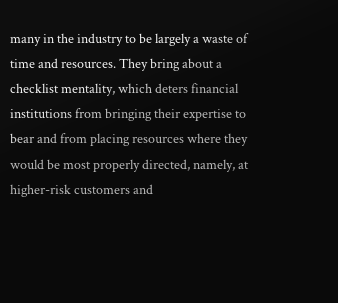many in the industry to be largely a waste of time and resources. They bring about a checklist mentality, which deters financial institutions from bringing their expertise to bear and from placing resources where they would be most properly directed, namely, at higher-risk customers and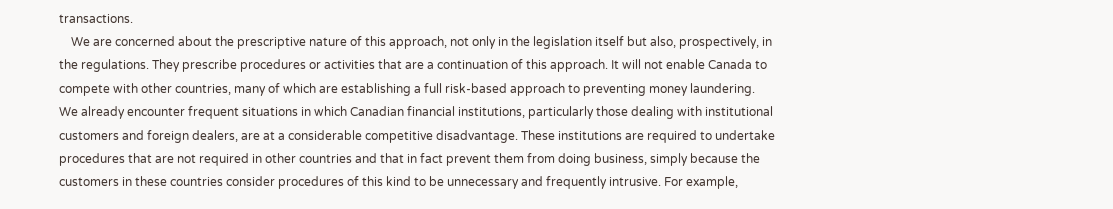transactions.
    We are concerned about the prescriptive nature of this approach, not only in the legislation itself but also, prospectively, in the regulations. They prescribe procedures or activities that are a continuation of this approach. It will not enable Canada to compete with other countries, many of which are establishing a full risk-based approach to preventing money laundering. We already encounter frequent situations in which Canadian financial institutions, particularly those dealing with institutional customers and foreign dealers, are at a considerable competitive disadvantage. These institutions are required to undertake procedures that are not required in other countries and that in fact prevent them from doing business, simply because the customers in these countries consider procedures of this kind to be unnecessary and frequently intrusive. For example,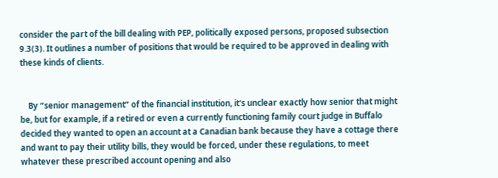consider the part of the bill dealing with PEP, politically exposed persons, proposed subsection 9.3(3). It outlines a number of positions that would be required to be approved in dealing with these kinds of clients.


    By “senior management” of the financial institution, it's unclear exactly how senior that might be, but for example, if a retired or even a currently functioning family court judge in Buffalo decided they wanted to open an account at a Canadian bank because they have a cottage there and want to pay their utility bills, they would be forced, under these regulations, to meet whatever these prescribed account opening and also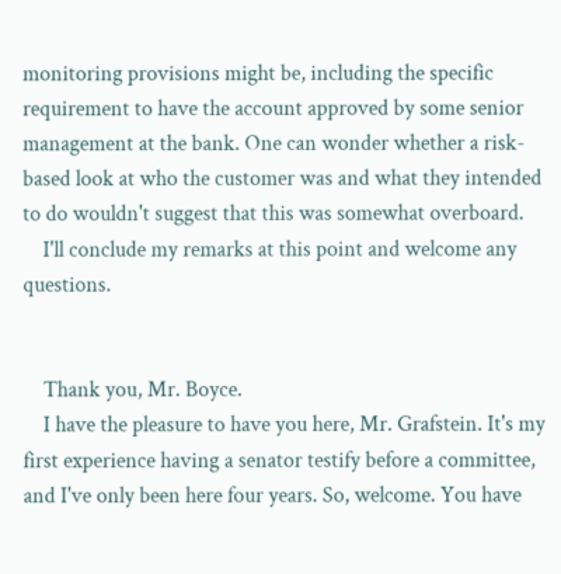monitoring provisions might be, including the specific requirement to have the account approved by some senior management at the bank. One can wonder whether a risk-based look at who the customer was and what they intended to do wouldn't suggest that this was somewhat overboard.
    I'll conclude my remarks at this point and welcome any questions.


    Thank you, Mr. Boyce.
    I have the pleasure to have you here, Mr. Grafstein. It's my first experience having a senator testify before a committee, and I've only been here four years. So, welcome. You have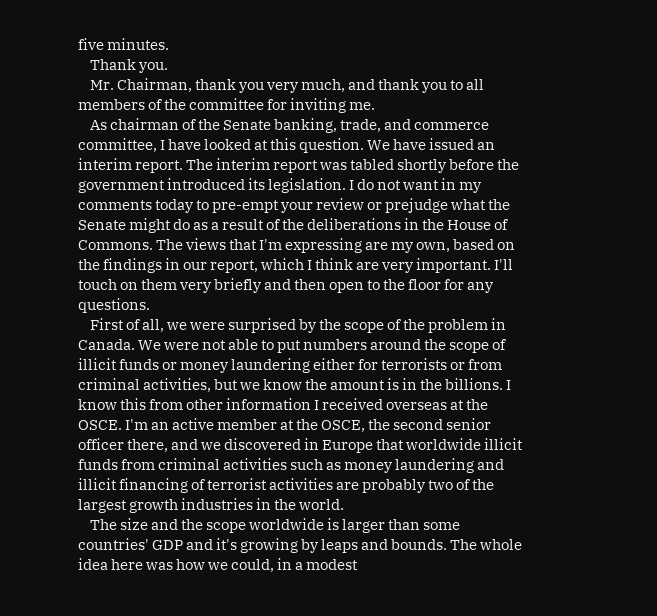five minutes.
    Thank you.
    Mr. Chairman, thank you very much, and thank you to all members of the committee for inviting me.
    As chairman of the Senate banking, trade, and commerce committee, I have looked at this question. We have issued an interim report. The interim report was tabled shortly before the government introduced its legislation. I do not want in my comments today to pre-empt your review or prejudge what the Senate might do as a result of the deliberations in the House of Commons. The views that I'm expressing are my own, based on the findings in our report, which I think are very important. I'll touch on them very briefly and then open to the floor for any questions.
    First of all, we were surprised by the scope of the problem in Canada. We were not able to put numbers around the scope of illicit funds or money laundering either for terrorists or from criminal activities, but we know the amount is in the billions. I know this from other information I received overseas at the OSCE. I'm an active member at the OSCE, the second senior officer there, and we discovered in Europe that worldwide illicit funds from criminal activities such as money laundering and illicit financing of terrorist activities are probably two of the largest growth industries in the world.
    The size and the scope worldwide is larger than some countries' GDP and it's growing by leaps and bounds. The whole idea here was how we could, in a modest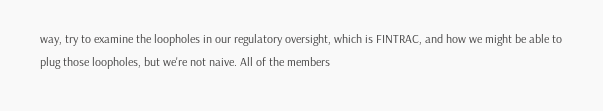way, try to examine the loopholes in our regulatory oversight, which is FINTRAC, and how we might be able to plug those loopholes, but we're not naive. All of the members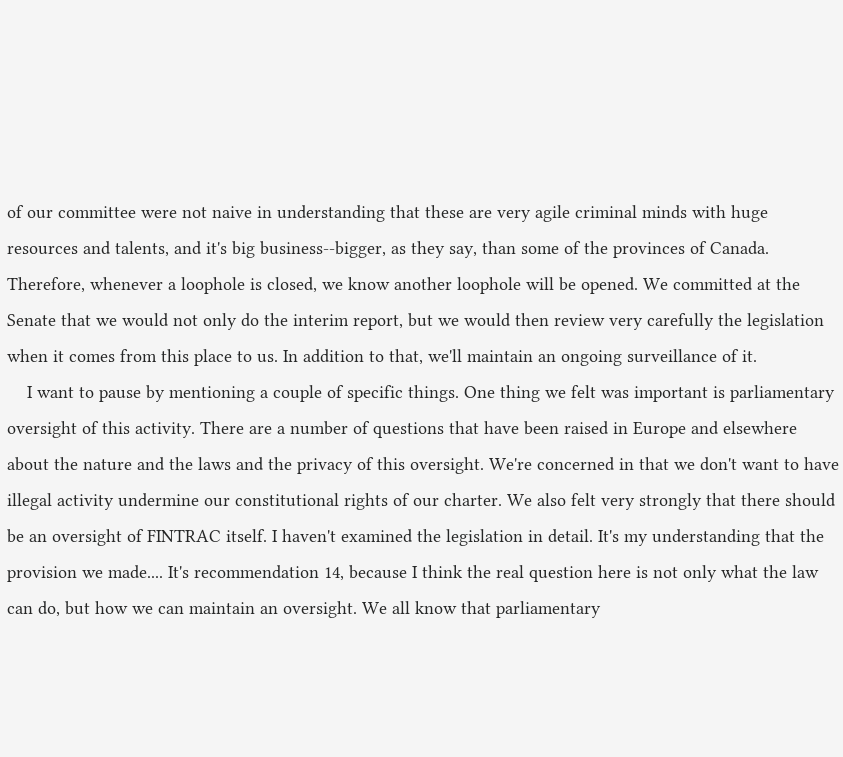of our committee were not naive in understanding that these are very agile criminal minds with huge resources and talents, and it's big business--bigger, as they say, than some of the provinces of Canada. Therefore, whenever a loophole is closed, we know another loophole will be opened. We committed at the Senate that we would not only do the interim report, but we would then review very carefully the legislation when it comes from this place to us. In addition to that, we'll maintain an ongoing surveillance of it.
    I want to pause by mentioning a couple of specific things. One thing we felt was important is parliamentary oversight of this activity. There are a number of questions that have been raised in Europe and elsewhere about the nature and the laws and the privacy of this oversight. We're concerned in that we don't want to have illegal activity undermine our constitutional rights of our charter. We also felt very strongly that there should be an oversight of FINTRAC itself. I haven't examined the legislation in detail. It's my understanding that the provision we made.... It's recommendation 14, because I think the real question here is not only what the law can do, but how we can maintain an oversight. We all know that parliamentary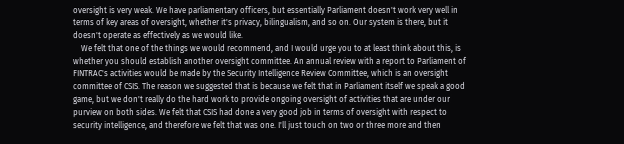oversight is very weak. We have parliamentary officers, but essentially Parliament doesn't work very well in terms of key areas of oversight, whether it's privacy, bilingualism, and so on. Our system is there, but it doesn't operate as effectively as we would like.
    We felt that one of the things we would recommend, and I would urge you to at least think about this, is whether you should establish another oversight committee. An annual review with a report to Parliament of FINTRAC's activities would be made by the Security Intelligence Review Committee, which is an oversight committee of CSIS. The reason we suggested that is because we felt that in Parliament itself we speak a good game, but we don't really do the hard work to provide ongoing oversight of activities that are under our purview on both sides. We felt that CSIS had done a very good job in terms of oversight with respect to security intelligence, and therefore we felt that was one. I'll just touch on two or three more and then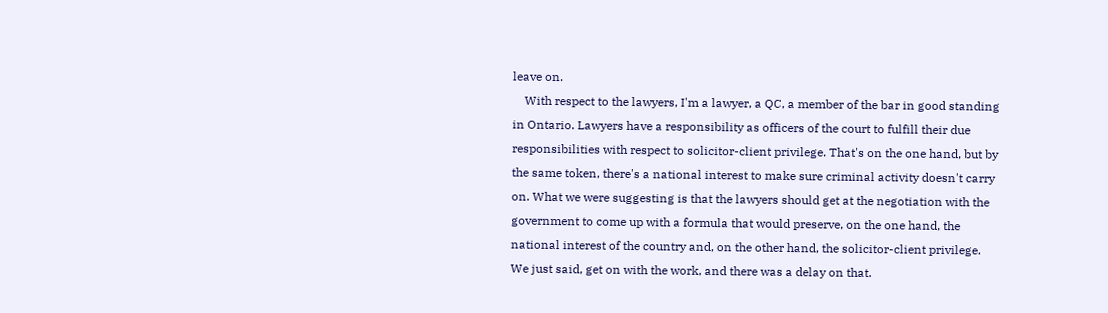leave on.
    With respect to the lawyers, I'm a lawyer, a QC, a member of the bar in good standing in Ontario. Lawyers have a responsibility as officers of the court to fulfill their due responsibilities with respect to solicitor-client privilege. That's on the one hand, but by the same token, there's a national interest to make sure criminal activity doesn't carry on. What we were suggesting is that the lawyers should get at the negotiation with the government to come up with a formula that would preserve, on the one hand, the national interest of the country and, on the other hand, the solicitor-client privilege. We just said, get on with the work, and there was a delay on that.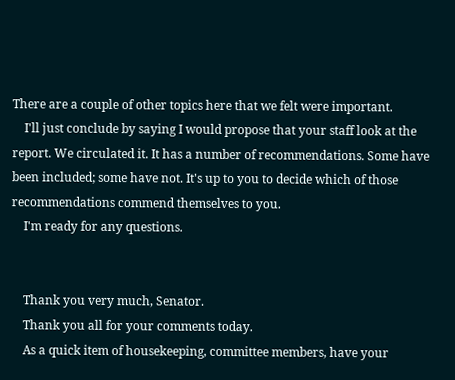There are a couple of other topics here that we felt were important.
    I'll just conclude by saying I would propose that your staff look at the report. We circulated it. It has a number of recommendations. Some have been included; some have not. It's up to you to decide which of those recommendations commend themselves to you.
    I'm ready for any questions.


    Thank you very much, Senator.
    Thank you all for your comments today.
    As a quick item of housekeeping, committee members, have your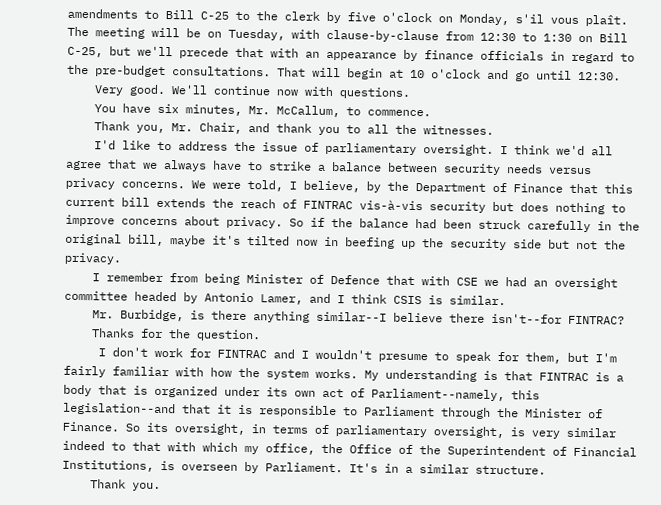amendments to Bill C-25 to the clerk by five o'clock on Monday, s'il vous plaît. The meeting will be on Tuesday, with clause-by-clause from 12:30 to 1:30 on Bill C-25, but we'll precede that with an appearance by finance officials in regard to the pre-budget consultations. That will begin at 10 o'clock and go until 12:30.
    Very good. We'll continue now with questions.
    You have six minutes, Mr. McCallum, to commence.
    Thank you, Mr. Chair, and thank you to all the witnesses.
    I'd like to address the issue of parliamentary oversight. I think we'd all agree that we always have to strike a balance between security needs versus privacy concerns. We were told, I believe, by the Department of Finance that this current bill extends the reach of FINTRAC vis-à-vis security but does nothing to improve concerns about privacy. So if the balance had been struck carefully in the original bill, maybe it's tilted now in beefing up the security side but not the privacy.
    I remember from being Minister of Defence that with CSE we had an oversight committee headed by Antonio Lamer, and I think CSIS is similar.
    Mr. Burbidge, is there anything similar--I believe there isn't--for FINTRAC?
    Thanks for the question.
     I don't work for FINTRAC and I wouldn't presume to speak for them, but I'm fairly familiar with how the system works. My understanding is that FINTRAC is a body that is organized under its own act of Parliament--namely, this legislation--and that it is responsible to Parliament through the Minister of Finance. So its oversight, in terms of parliamentary oversight, is very similar indeed to that with which my office, the Office of the Superintendent of Financial Institutions, is overseen by Parliament. It's in a similar structure.
    Thank you.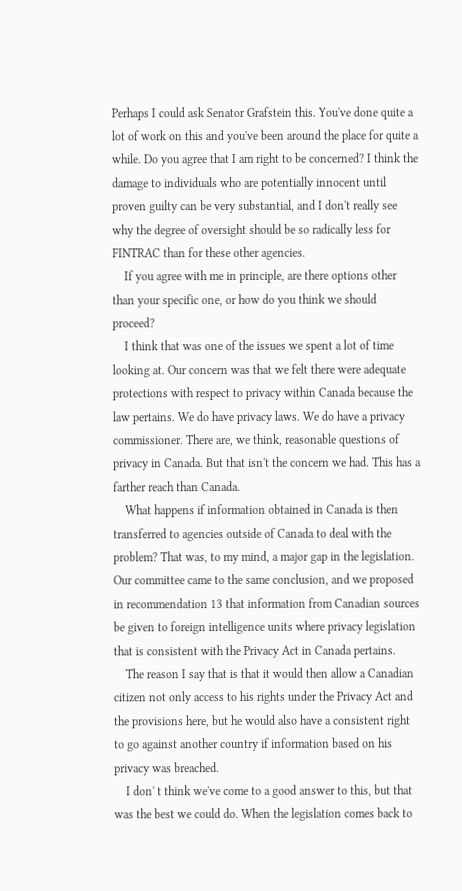Perhaps I could ask Senator Grafstein this. You've done quite a lot of work on this and you've been around the place for quite a while. Do you agree that I am right to be concerned? I think the damage to individuals who are potentially innocent until proven guilty can be very substantial, and I don't really see why the degree of oversight should be so radically less for FINTRAC than for these other agencies.
    If you agree with me in principle, are there options other than your specific one, or how do you think we should proceed?
    I think that was one of the issues we spent a lot of time looking at. Our concern was that we felt there were adequate protections with respect to privacy within Canada because the law pertains. We do have privacy laws. We do have a privacy commissioner. There are, we think, reasonable questions of privacy in Canada. But that isn't the concern we had. This has a farther reach than Canada.
    What happens if information obtained in Canada is then transferred to agencies outside of Canada to deal with the problem? That was, to my mind, a major gap in the legislation. Our committee came to the same conclusion, and we proposed in recommendation 13 that information from Canadian sources be given to foreign intelligence units where privacy legislation that is consistent with the Privacy Act in Canada pertains.
    The reason I say that is that it would then allow a Canadian citizen not only access to his rights under the Privacy Act and the provisions here, but he would also have a consistent right to go against another country if information based on his privacy was breached.
    I don' t think we've come to a good answer to this, but that was the best we could do. When the legislation comes back to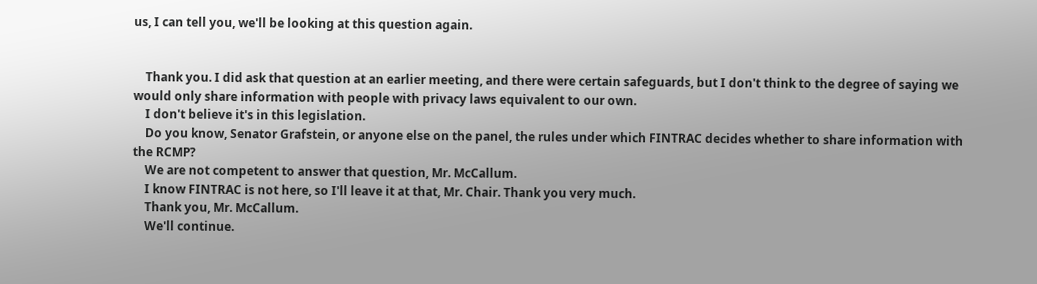us, I can tell you, we'll be looking at this question again.


    Thank you. I did ask that question at an earlier meeting, and there were certain safeguards, but I don't think to the degree of saying we would only share information with people with privacy laws equivalent to our own.
    I don't believe it's in this legislation.
    Do you know, Senator Grafstein, or anyone else on the panel, the rules under which FINTRAC decides whether to share information with the RCMP?
    We are not competent to answer that question, Mr. McCallum.
    I know FINTRAC is not here, so I'll leave it at that, Mr. Chair. Thank you very much.
    Thank you, Mr. McCallum.
    We'll continue.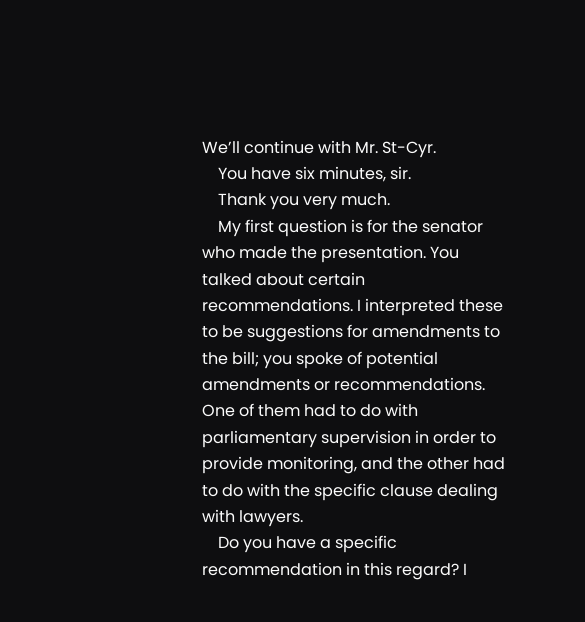We’ll continue with Mr. St-Cyr.
    You have six minutes, sir.
    Thank you very much.
    My first question is for the senator who made the presentation. You talked about certain recommendations. I interpreted these to be suggestions for amendments to the bill; you spoke of potential amendments or recommendations. One of them had to do with parliamentary supervision in order to provide monitoring, and the other had to do with the specific clause dealing with lawyers.
    Do you have a specific recommendation in this regard? I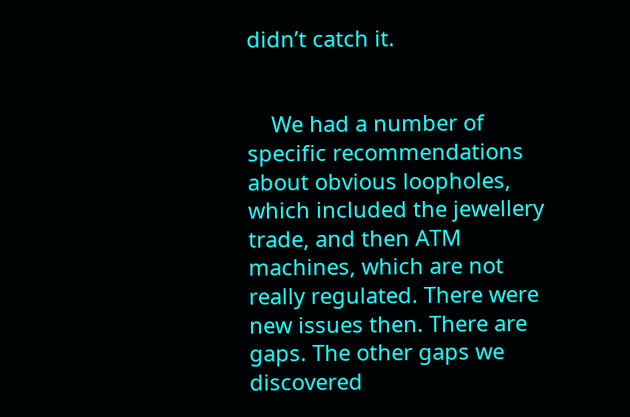didn’t catch it.


    We had a number of specific recommendations about obvious loopholes, which included the jewellery trade, and then ATM machines, which are not really regulated. There were new issues then. There are gaps. The other gaps we discovered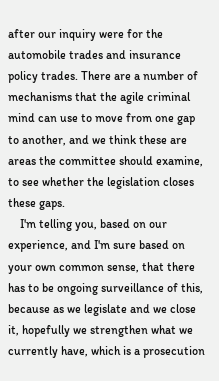after our inquiry were for the automobile trades and insurance policy trades. There are a number of mechanisms that the agile criminal mind can use to move from one gap to another, and we think these are areas the committee should examine, to see whether the legislation closes these gaps.
    I'm telling you, based on our experience, and I'm sure based on your own common sense, that there has to be ongoing surveillance of this, because as we legislate and we close it, hopefully we strengthen what we currently have, which is a prosecution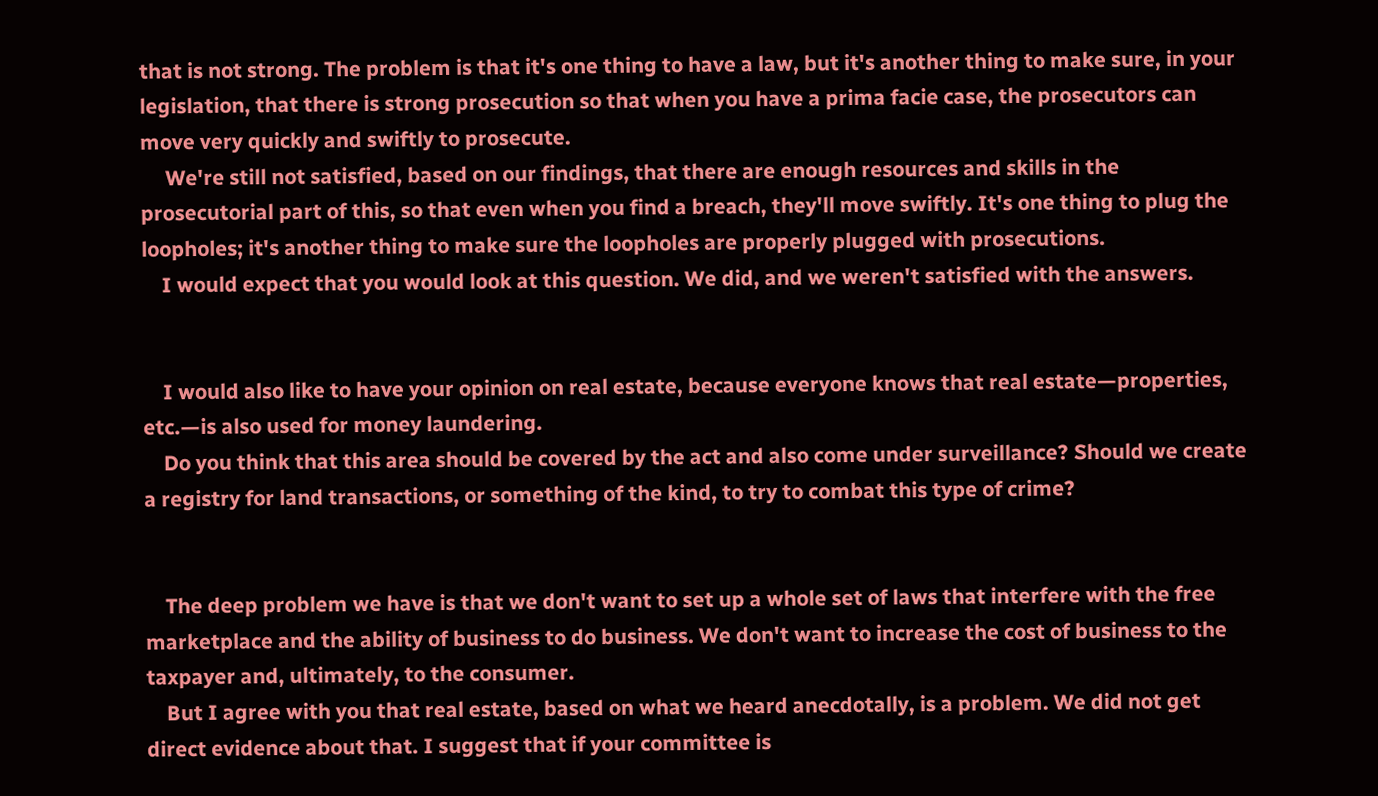that is not strong. The problem is that it's one thing to have a law, but it's another thing to make sure, in your legislation, that there is strong prosecution so that when you have a prima facie case, the prosecutors can move very quickly and swiftly to prosecute.
     We're still not satisfied, based on our findings, that there are enough resources and skills in the prosecutorial part of this, so that even when you find a breach, they'll move swiftly. It's one thing to plug the loopholes; it's another thing to make sure the loopholes are properly plugged with prosecutions.
    I would expect that you would look at this question. We did, and we weren't satisfied with the answers.


    I would also like to have your opinion on real estate, because everyone knows that real estate—properties, etc.—is also used for money laundering.
    Do you think that this area should be covered by the act and also come under surveillance? Should we create a registry for land transactions, or something of the kind, to try to combat this type of crime?


    The deep problem we have is that we don't want to set up a whole set of laws that interfere with the free marketplace and the ability of business to do business. We don't want to increase the cost of business to the taxpayer and, ultimately, to the consumer.
    But I agree with you that real estate, based on what we heard anecdotally, is a problem. We did not get direct evidence about that. I suggest that if your committee is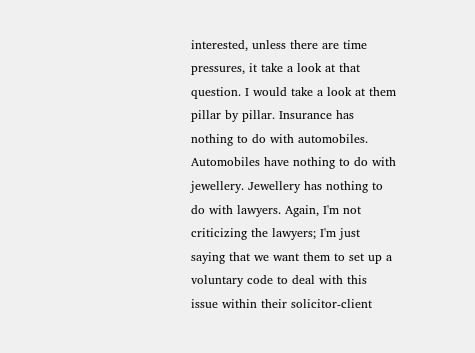interested, unless there are time pressures, it take a look at that question. I would take a look at them pillar by pillar. Insurance has nothing to do with automobiles. Automobiles have nothing to do with jewellery. Jewellery has nothing to do with lawyers. Again, I'm not criticizing the lawyers; I'm just saying that we want them to set up a voluntary code to deal with this issue within their solicitor-client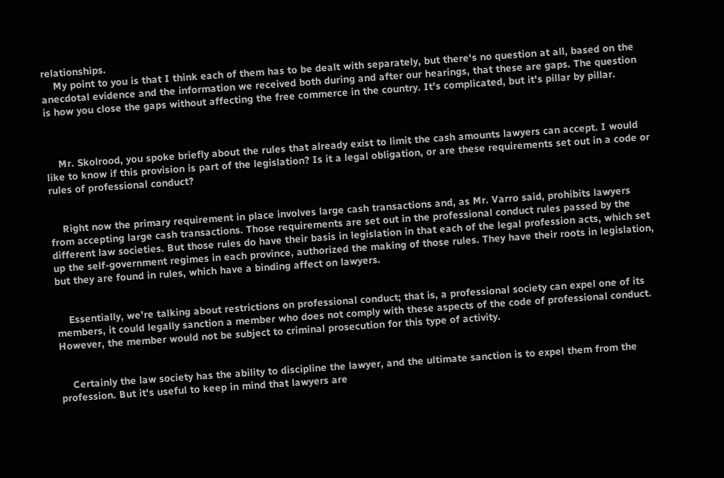relationships.
    My point to you is that I think each of them has to be dealt with separately, but there's no question at all, based on the anecdotal evidence and the information we received both during and after our hearings, that these are gaps. The question is how you close the gaps without affecting the free commerce in the country. It's complicated, but it's pillar by pillar.



    Mr. Skolrood, you spoke briefly about the rules that already exist to limit the cash amounts lawyers can accept. I would like to know if this provision is part of the legislation? Is it a legal obligation, or are these requirements set out in a code or rules of professional conduct?


    Right now the primary requirement in place involves large cash transactions and, as Mr. Varro said, prohibits lawyers from accepting large cash transactions. Those requirements are set out in the professional conduct rules passed by the different law societies. But those rules do have their basis in legislation in that each of the legal profession acts, which set up the self-government regimes in each province, authorized the making of those rules. They have their roots in legislation, but they are found in rules, which have a binding affect on lawyers.


    Essentially, we’re talking about restrictions on professional conduct; that is, a professional society can expel one of its members, it could legally sanction a member who does not comply with these aspects of the code of professional conduct. However, the member would not be subject to criminal prosecution for this type of activity.


    Certainly the law society has the ability to discipline the lawyer, and the ultimate sanction is to expel them from the profession. But it's useful to keep in mind that lawyers are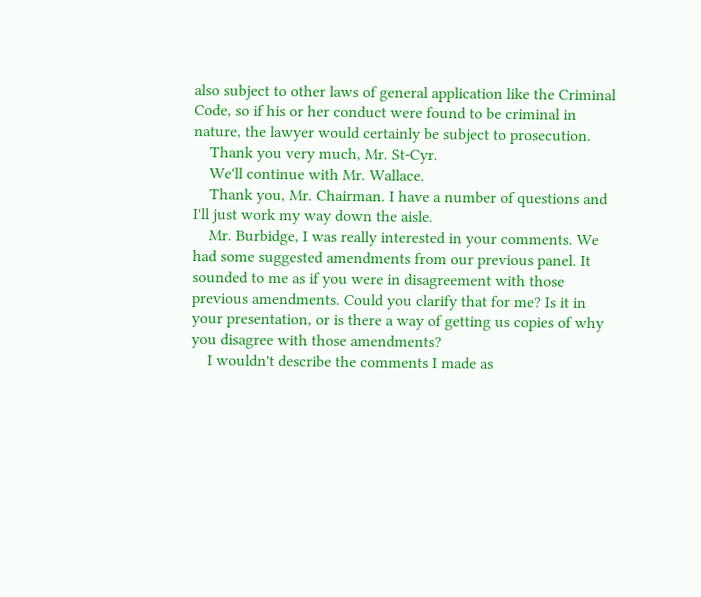also subject to other laws of general application like the Criminal Code, so if his or her conduct were found to be criminal in nature, the lawyer would certainly be subject to prosecution.
    Thank you very much, Mr. St-Cyr.
    We'll continue with Mr. Wallace.
    Thank you, Mr. Chairman. I have a number of questions and I'll just work my way down the aisle.
    Mr. Burbidge, I was really interested in your comments. We had some suggested amendments from our previous panel. It sounded to me as if you were in disagreement with those previous amendments. Could you clarify that for me? Is it in your presentation, or is there a way of getting us copies of why you disagree with those amendments?
    I wouldn't describe the comments I made as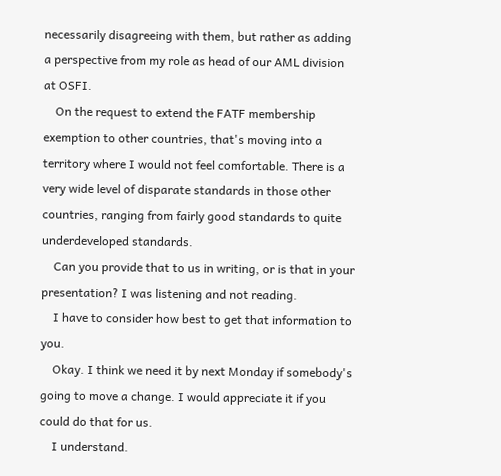necessarily disagreeing with them, but rather as adding a perspective from my role as head of our AML division at OSFI.
    On the request to extend the FATF membership exemption to other countries, that's moving into a territory where I would not feel comfortable. There is a very wide level of disparate standards in those other countries, ranging from fairly good standards to quite underdeveloped standards.
    Can you provide that to us in writing, or is that in your presentation? I was listening and not reading.
    I have to consider how best to get that information to you.
    Okay. I think we need it by next Monday if somebody's going to move a change. I would appreciate it if you could do that for us.
    I understand.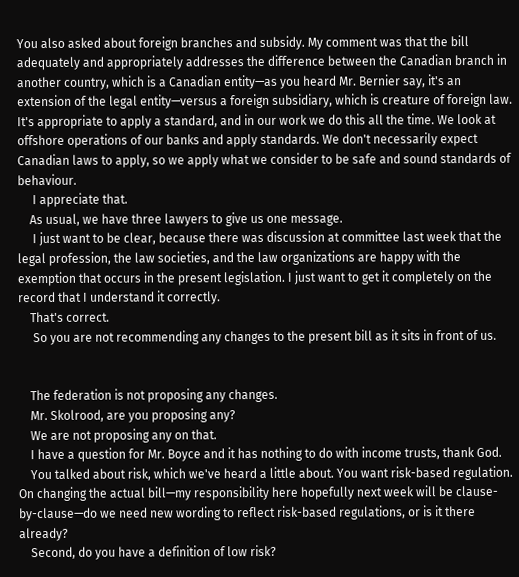You also asked about foreign branches and subsidy. My comment was that the bill adequately and appropriately addresses the difference between the Canadian branch in another country, which is a Canadian entity—as you heard Mr. Bernier say, it's an extension of the legal entity—versus a foreign subsidiary, which is creature of foreign law. It's appropriate to apply a standard, and in our work we do this all the time. We look at offshore operations of our banks and apply standards. We don't necessarily expect Canadian laws to apply, so we apply what we consider to be safe and sound standards of behaviour.
     I appreciate that.
    As usual, we have three lawyers to give us one message.
     I just want to be clear, because there was discussion at committee last week that the legal profession, the law societies, and the law organizations are happy with the exemption that occurs in the present legislation. I just want to get it completely on the record that I understand it correctly.
    That's correct.
     So you are not recommending any changes to the present bill as it sits in front of us.


    The federation is not proposing any changes.
    Mr. Skolrood, are you proposing any?
    We are not proposing any on that.
    I have a question for Mr. Boyce and it has nothing to do with income trusts, thank God.
    You talked about risk, which we've heard a little about. You want risk-based regulation. On changing the actual bill—my responsibility here hopefully next week will be clause-by-clause—do we need new wording to reflect risk-based regulations, or is it there already?
    Second, do you have a definition of low risk?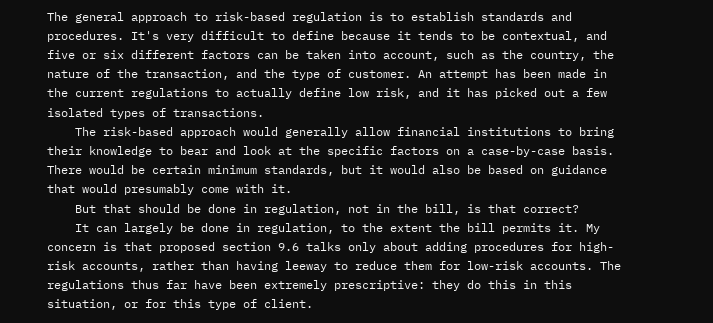The general approach to risk-based regulation is to establish standards and procedures. It's very difficult to define because it tends to be contextual, and five or six different factors can be taken into account, such as the country, the nature of the transaction, and the type of customer. An attempt has been made in the current regulations to actually define low risk, and it has picked out a few isolated types of transactions.
    The risk-based approach would generally allow financial institutions to bring their knowledge to bear and look at the specific factors on a case-by-case basis. There would be certain minimum standards, but it would also be based on guidance that would presumably come with it.
    But that should be done in regulation, not in the bill, is that correct?
    It can largely be done in regulation, to the extent the bill permits it. My concern is that proposed section 9.6 talks only about adding procedures for high-risk accounts, rather than having leeway to reduce them for low-risk accounts. The regulations thus far have been extremely prescriptive: they do this in this situation, or for this type of client.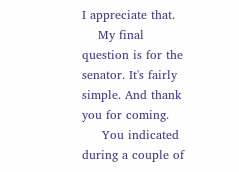I appreciate that.
    My final question is for the senator. It's fairly simple. And thank you for coming.
     You indicated during a couple of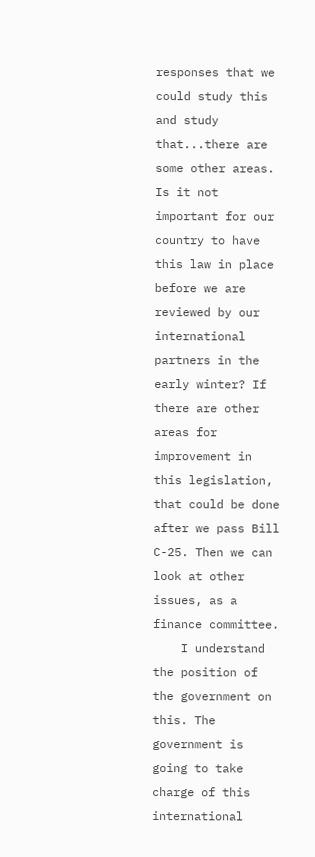responses that we could study this and study that...there are some other areas. Is it not important for our country to have this law in place before we are reviewed by our international partners in the early winter? If there are other areas for improvement in this legislation, that could be done after we pass Bill C-25. Then we can look at other issues, as a finance committee.
    I understand the position of the government on this. The government is going to take charge of this international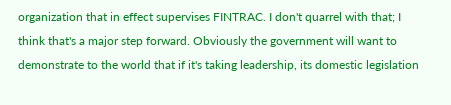organization that in effect supervises FINTRAC. I don't quarrel with that; I think that's a major step forward. Obviously the government will want to demonstrate to the world that if it's taking leadership, its domestic legislation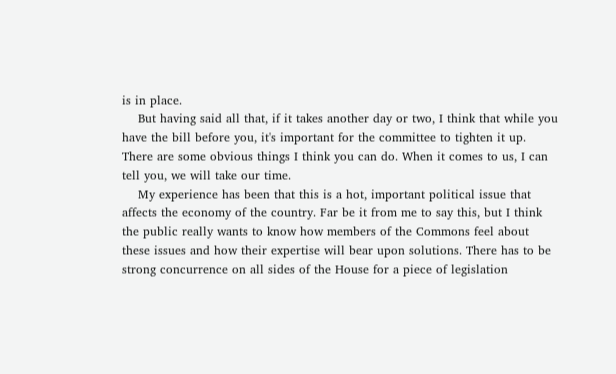is in place.
    But having said all that, if it takes another day or two, I think that while you have the bill before you, it's important for the committee to tighten it up. There are some obvious things I think you can do. When it comes to us, I can tell you, we will take our time.
    My experience has been that this is a hot, important political issue that affects the economy of the country. Far be it from me to say this, but I think the public really wants to know how members of the Commons feel about these issues and how their expertise will bear upon solutions. There has to be strong concurrence on all sides of the House for a piece of legislation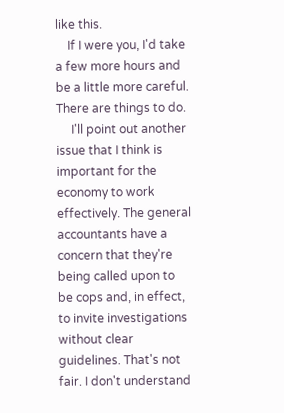like this.
    If I were you, I'd take a few more hours and be a little more careful. There are things to do.
     I'll point out another issue that I think is important for the economy to work effectively. The general accountants have a concern that they're being called upon to be cops and, in effect, to invite investigations without clear guidelines. That's not fair. I don't understand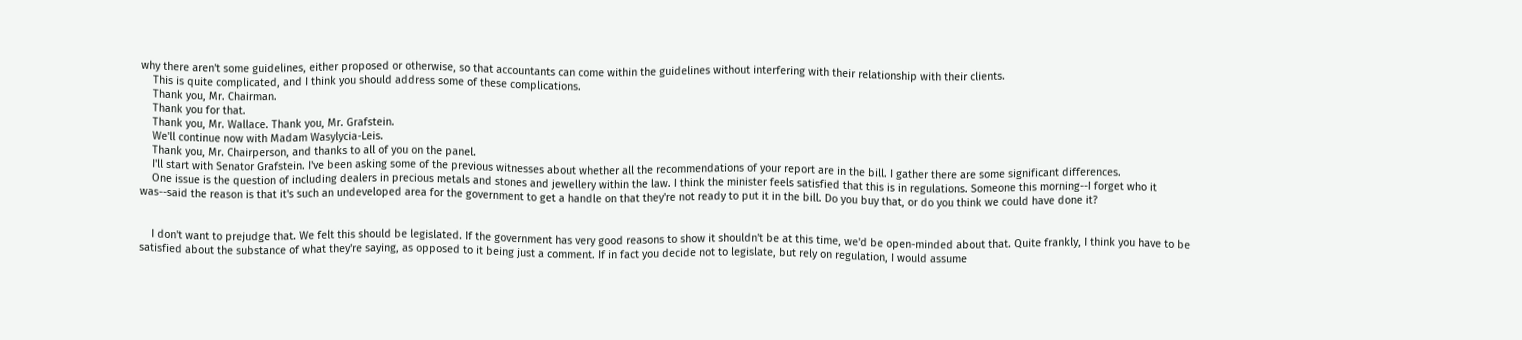why there aren't some guidelines, either proposed or otherwise, so that accountants can come within the guidelines without interfering with their relationship with their clients.
    This is quite complicated, and I think you should address some of these complications.
    Thank you, Mr. Chairman.
    Thank you for that.
    Thank you, Mr. Wallace. Thank you, Mr. Grafstein.
    We'll continue now with Madam Wasylycia-Leis.
    Thank you, Mr. Chairperson, and thanks to all of you on the panel.
    I'll start with Senator Grafstein. I've been asking some of the previous witnesses about whether all the recommendations of your report are in the bill. I gather there are some significant differences.
    One issue is the question of including dealers in precious metals and stones and jewellery within the law. I think the minister feels satisfied that this is in regulations. Someone this morning--I forget who it was--said the reason is that it's such an undeveloped area for the government to get a handle on that they're not ready to put it in the bill. Do you buy that, or do you think we could have done it?


    I don't want to prejudge that. We felt this should be legislated. If the government has very good reasons to show it shouldn't be at this time, we'd be open-minded about that. Quite frankly, I think you have to be satisfied about the substance of what they're saying, as opposed to it being just a comment. If in fact you decide not to legislate, but rely on regulation, I would assume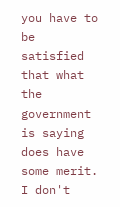you have to be satisfied that what the government is saying does have some merit. I don't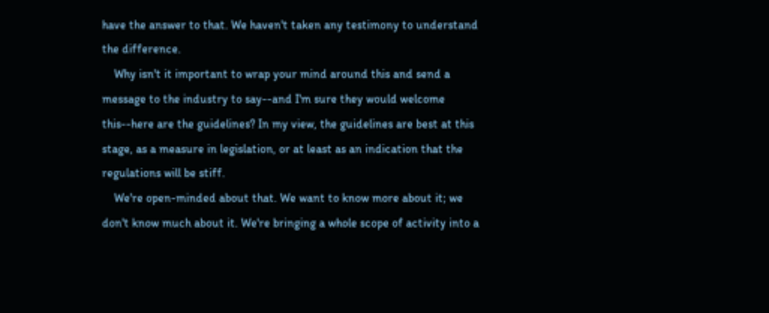have the answer to that. We haven't taken any testimony to understand the difference.
    Why isn't it important to wrap your mind around this and send a message to the industry to say--and I'm sure they would welcome this--here are the guidelines? In my view, the guidelines are best at this stage, as a measure in legislation, or at least as an indication that the regulations will be stiff.
    We're open-minded about that. We want to know more about it; we don't know much about it. We're bringing a whole scope of activity into a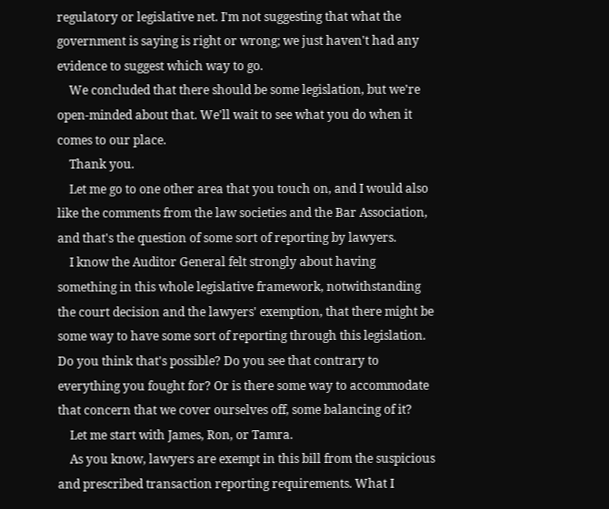regulatory or legislative net. I'm not suggesting that what the government is saying is right or wrong; we just haven't had any evidence to suggest which way to go.
    We concluded that there should be some legislation, but we're open-minded about that. We'll wait to see what you do when it comes to our place.
    Thank you.
    Let me go to one other area that you touch on, and I would also like the comments from the law societies and the Bar Association, and that's the question of some sort of reporting by lawyers.
    I know the Auditor General felt strongly about having something in this whole legislative framework, notwithstanding the court decision and the lawyers' exemption, that there might be some way to have some sort of reporting through this legislation. Do you think that's possible? Do you see that contrary to everything you fought for? Or is there some way to accommodate that concern that we cover ourselves off, some balancing of it?
    Let me start with James, Ron, or Tamra.
    As you know, lawyers are exempt in this bill from the suspicious and prescribed transaction reporting requirements. What I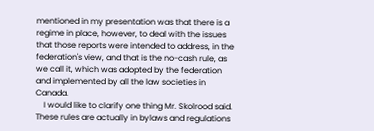mentioned in my presentation was that there is a regime in place, however, to deal with the issues that those reports were intended to address, in the federation's view, and that is the no-cash rule, as we call it, which was adopted by the federation and implemented by all the law societies in Canada.
    I would like to clarify one thing Mr. Skolrood said. These rules are actually in bylaws and regulations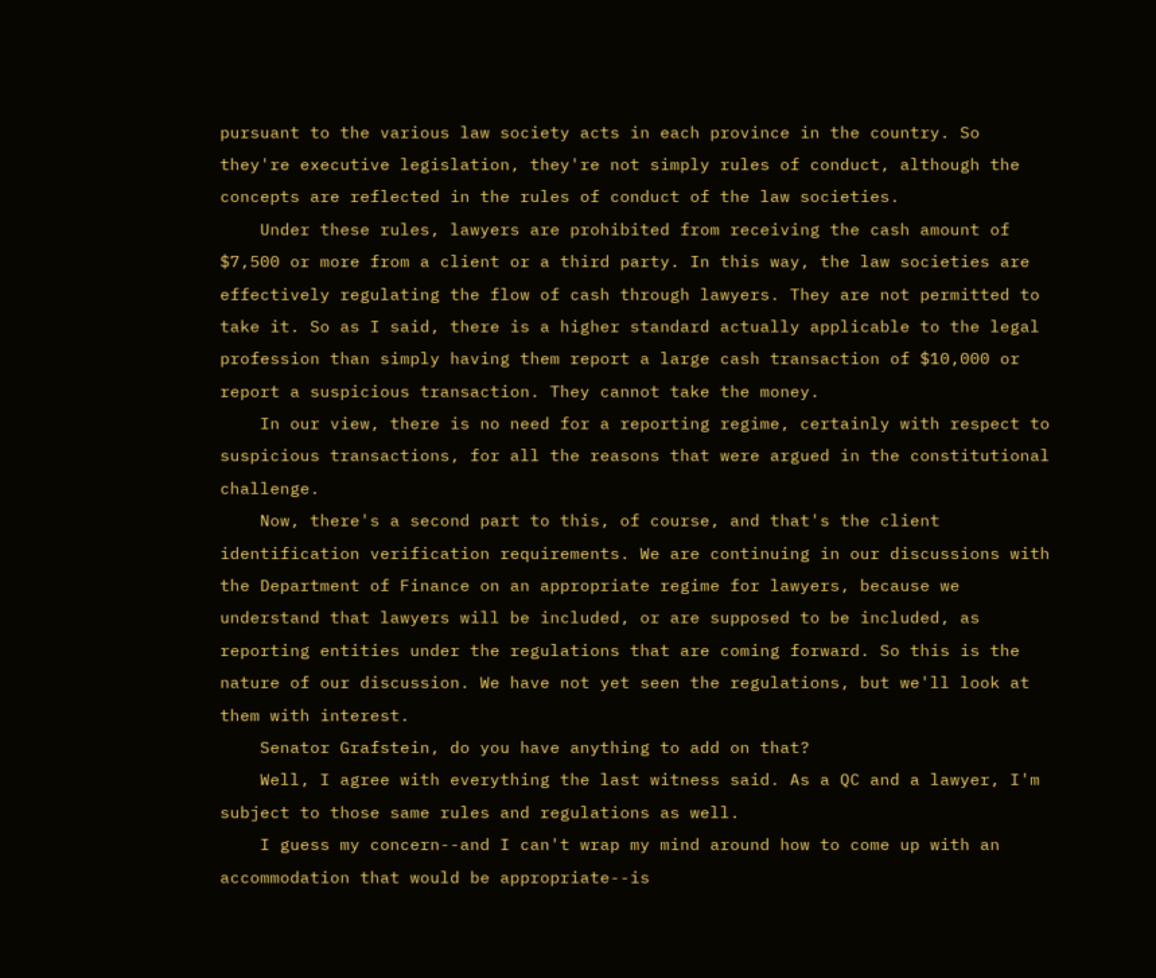pursuant to the various law society acts in each province in the country. So they're executive legislation, they're not simply rules of conduct, although the concepts are reflected in the rules of conduct of the law societies.
    Under these rules, lawyers are prohibited from receiving the cash amount of $7,500 or more from a client or a third party. In this way, the law societies are effectively regulating the flow of cash through lawyers. They are not permitted to take it. So as I said, there is a higher standard actually applicable to the legal profession than simply having them report a large cash transaction of $10,000 or report a suspicious transaction. They cannot take the money.
    In our view, there is no need for a reporting regime, certainly with respect to suspicious transactions, for all the reasons that were argued in the constitutional challenge.
    Now, there's a second part to this, of course, and that's the client identification verification requirements. We are continuing in our discussions with the Department of Finance on an appropriate regime for lawyers, because we understand that lawyers will be included, or are supposed to be included, as reporting entities under the regulations that are coming forward. So this is the nature of our discussion. We have not yet seen the regulations, but we'll look at them with interest.
    Senator Grafstein, do you have anything to add on that?
    Well, I agree with everything the last witness said. As a QC and a lawyer, I'm subject to those same rules and regulations as well.
    I guess my concern--and I can't wrap my mind around how to come up with an accommodation that would be appropriate--is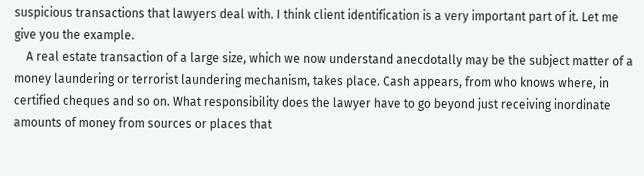suspicious transactions that lawyers deal with. I think client identification is a very important part of it. Let me give you the example.
    A real estate transaction of a large size, which we now understand anecdotally may be the subject matter of a money laundering or terrorist laundering mechanism, takes place. Cash appears, from who knows where, in certified cheques and so on. What responsibility does the lawyer have to go beyond just receiving inordinate amounts of money from sources or places that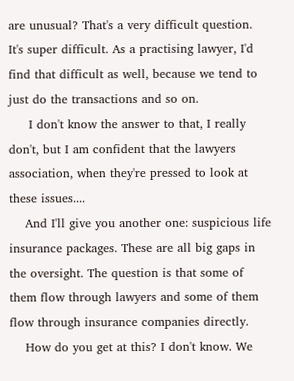are unusual? That's a very difficult question. It's super difficult. As a practising lawyer, I'd find that difficult as well, because we tend to just do the transactions and so on.
     I don't know the answer to that, I really don't, but I am confident that the lawyers association, when they're pressed to look at these issues....
    And I'll give you another one: suspicious life insurance packages. These are all big gaps in the oversight. The question is that some of them flow through lawyers and some of them flow through insurance companies directly.
    How do you get at this? I don't know. We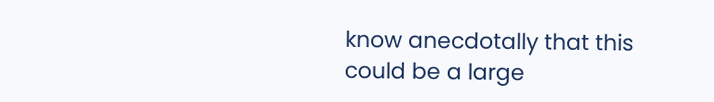know anecdotally that this could be a large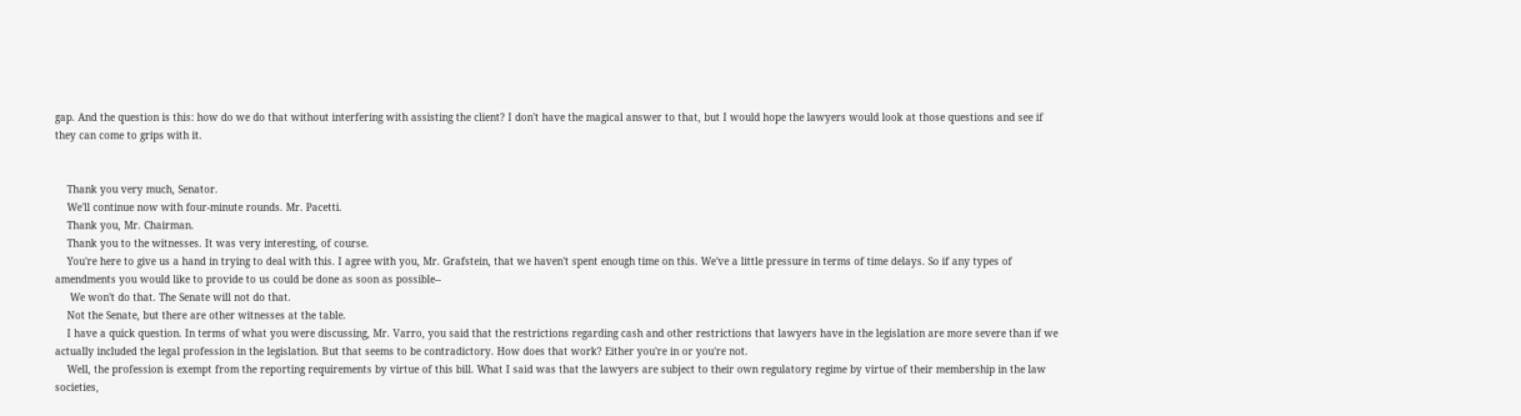gap. And the question is this: how do we do that without interfering with assisting the client? I don't have the magical answer to that, but I would hope the lawyers would look at those questions and see if they can come to grips with it.


    Thank you very much, Senator.
    We'll continue now with four-minute rounds. Mr. Pacetti.
    Thank you, Mr. Chairman.
    Thank you to the witnesses. It was very interesting, of course.
    You're here to give us a hand in trying to deal with this. I agree with you, Mr. Grafstein, that we haven't spent enough time on this. We've a little pressure in terms of time delays. So if any types of amendments you would like to provide to us could be done as soon as possible--
     We won't do that. The Senate will not do that.
    Not the Senate, but there are other witnesses at the table.
    I have a quick question. In terms of what you were discussing, Mr. Varro, you said that the restrictions regarding cash and other restrictions that lawyers have in the legislation are more severe than if we actually included the legal profession in the legislation. But that seems to be contradictory. How does that work? Either you're in or you're not.
    Well, the profession is exempt from the reporting requirements by virtue of this bill. What I said was that the lawyers are subject to their own regulatory regime by virtue of their membership in the law societies,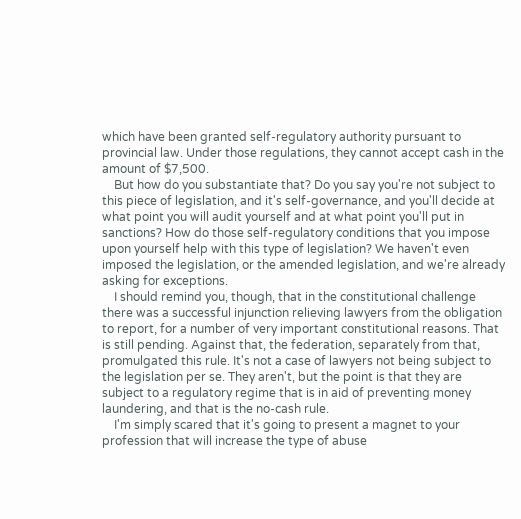which have been granted self-regulatory authority pursuant to provincial law. Under those regulations, they cannot accept cash in the amount of $7,500.
    But how do you substantiate that? Do you say you're not subject to this piece of legislation, and it's self-governance, and you'll decide at what point you will audit yourself and at what point you'll put in sanctions? How do those self-regulatory conditions that you impose upon yourself help with this type of legislation? We haven't even imposed the legislation, or the amended legislation, and we're already asking for exceptions.
    I should remind you, though, that in the constitutional challenge there was a successful injunction relieving lawyers from the obligation to report, for a number of very important constitutional reasons. That is still pending. Against that, the federation, separately from that, promulgated this rule. It's not a case of lawyers not being subject to the legislation per se. They aren't, but the point is that they are subject to a regulatory regime that is in aid of preventing money laundering, and that is the no-cash rule.
    I'm simply scared that it's going to present a magnet to your profession that will increase the type of abuse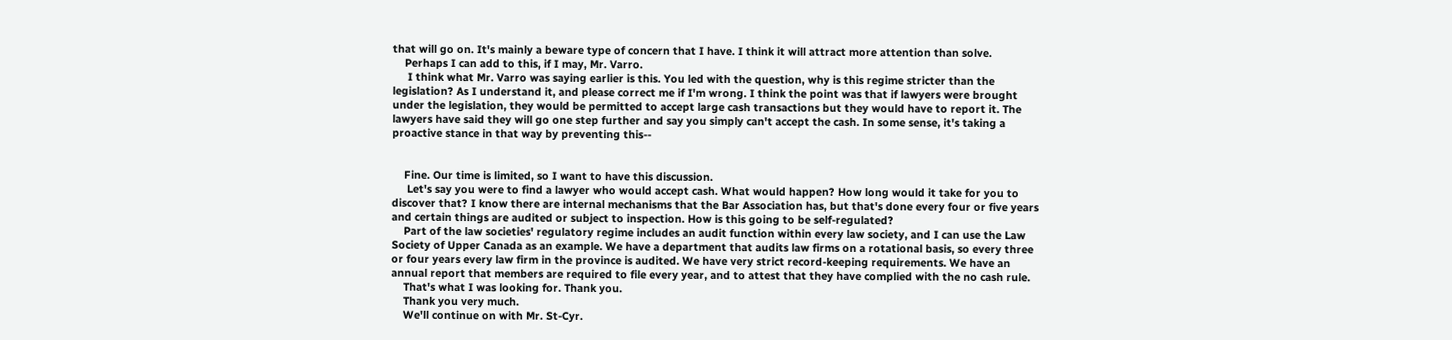that will go on. It's mainly a beware type of concern that I have. I think it will attract more attention than solve.
    Perhaps I can add to this, if I may, Mr. Varro.
     I think what Mr. Varro was saying earlier is this. You led with the question, why is this regime stricter than the legislation? As I understand it, and please correct me if I'm wrong. I think the point was that if lawyers were brought under the legislation, they would be permitted to accept large cash transactions but they would have to report it. The lawyers have said they will go one step further and say you simply can't accept the cash. In some sense, it's taking a proactive stance in that way by preventing this--


    Fine. Our time is limited, so I want to have this discussion.
     Let's say you were to find a lawyer who would accept cash. What would happen? How long would it take for you to discover that? I know there are internal mechanisms that the Bar Association has, but that's done every four or five years and certain things are audited or subject to inspection. How is this going to be self-regulated?
    Part of the law societies' regulatory regime includes an audit function within every law society, and I can use the Law Society of Upper Canada as an example. We have a department that audits law firms on a rotational basis, so every three or four years every law firm in the province is audited. We have very strict record-keeping requirements. We have an annual report that members are required to file every year, and to attest that they have complied with the no cash rule.
    That's what I was looking for. Thank you.
    Thank you very much.
    We'll continue on with Mr. St-Cyr.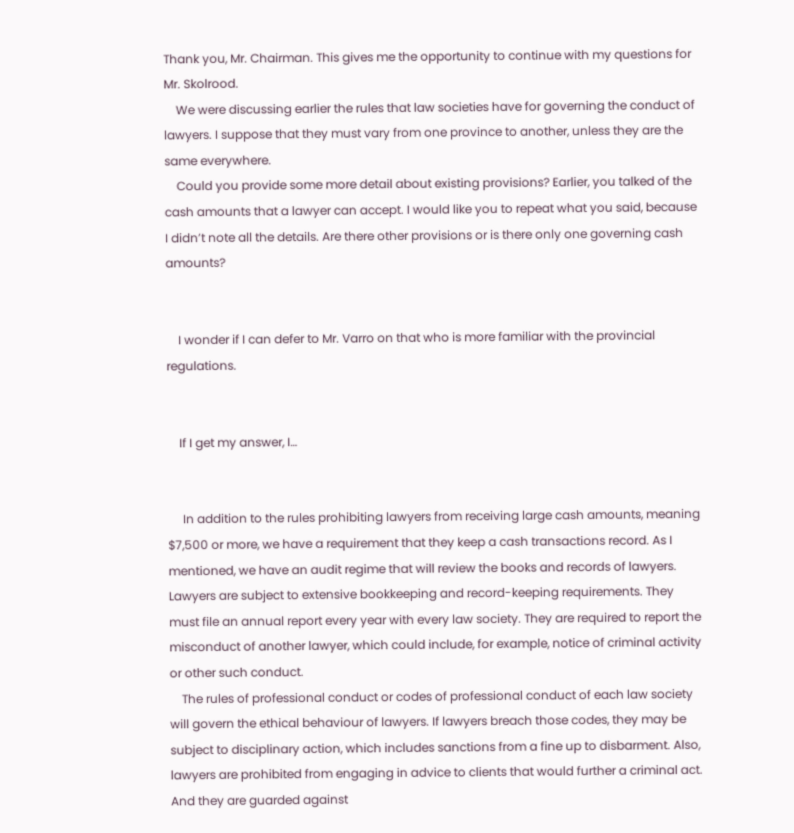Thank you, Mr. Chairman. This gives me the opportunity to continue with my questions for Mr. Skolrood.
    We were discussing earlier the rules that law societies have for governing the conduct of lawyers. I suppose that they must vary from one province to another, unless they are the same everywhere.
    Could you provide some more detail about existing provisions? Earlier, you talked of the cash amounts that a lawyer can accept. I would like you to repeat what you said, because I didn’t note all the details. Are there other provisions or is there only one governing cash amounts?


    I wonder if I can defer to Mr. Varro on that who is more familiar with the provincial regulations.


    If I get my answer, I…


     In addition to the rules prohibiting lawyers from receiving large cash amounts, meaning $7,500 or more, we have a requirement that they keep a cash transactions record. As I mentioned, we have an audit regime that will review the books and records of lawyers. Lawyers are subject to extensive bookkeeping and record-keeping requirements. They must file an annual report every year with every law society. They are required to report the misconduct of another lawyer, which could include, for example, notice of criminal activity or other such conduct.
    The rules of professional conduct or codes of professional conduct of each law society will govern the ethical behaviour of lawyers. If lawyers breach those codes, they may be subject to disciplinary action, which includes sanctions from a fine up to disbarment. Also, lawyers are prohibited from engaging in advice to clients that would further a criminal act. And they are guarded against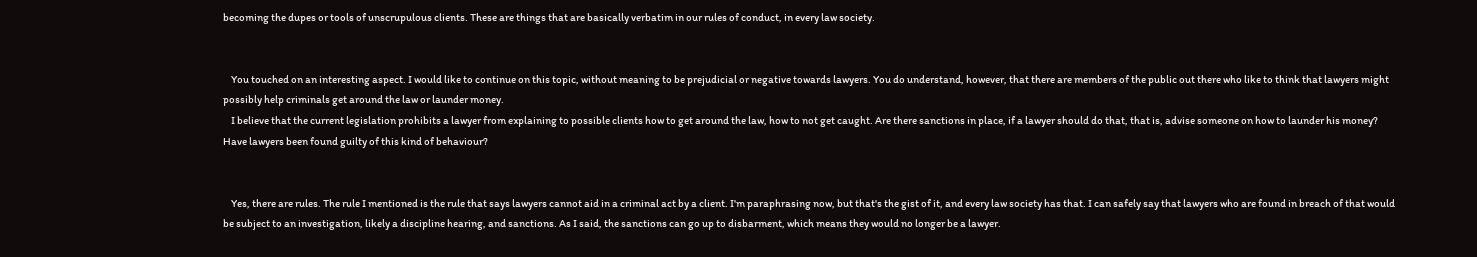becoming the dupes or tools of unscrupulous clients. These are things that are basically verbatim in our rules of conduct, in every law society.


    You touched on an interesting aspect. I would like to continue on this topic, without meaning to be prejudicial or negative towards lawyers. You do understand, however, that there are members of the public out there who like to think that lawyers might possibly help criminals get around the law or launder money.
    I believe that the current legislation prohibits a lawyer from explaining to possible clients how to get around the law, how to not get caught. Are there sanctions in place, if a lawyer should do that, that is, advise someone on how to launder his money? Have lawyers been found guilty of this kind of behaviour?


    Yes, there are rules. The rule I mentioned is the rule that says lawyers cannot aid in a criminal act by a client. I'm paraphrasing now, but that's the gist of it, and every law society has that. I can safely say that lawyers who are found in breach of that would be subject to an investigation, likely a discipline hearing, and sanctions. As I said, the sanctions can go up to disbarment, which means they would no longer be a lawyer.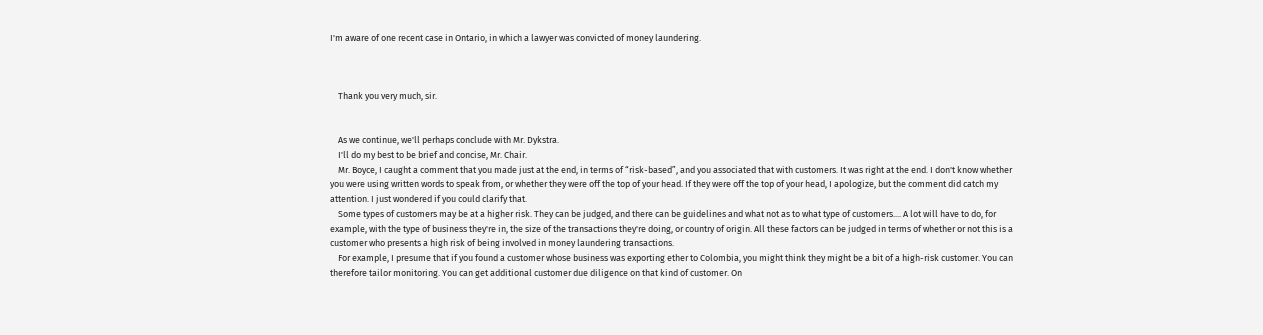I'm aware of one recent case in Ontario, in which a lawyer was convicted of money laundering.



    Thank you very much, sir.


    As we continue, we'll perhaps conclude with Mr. Dykstra.
    I'll do my best to be brief and concise, Mr. Chair.
    Mr. Boyce, I caught a comment that you made just at the end, in terms of “risk-based”, and you associated that with customers. It was right at the end. I don't know whether you were using written words to speak from, or whether they were off the top of your head. If they were off the top of your head, I apologize, but the comment did catch my attention. I just wondered if you could clarify that.
    Some types of customers may be at a higher risk. They can be judged, and there can be guidelines and what not as to what type of customers.... A lot will have to do, for example, with the type of business they're in, the size of the transactions they're doing, or country of origin. All these factors can be judged in terms of whether or not this is a customer who presents a high risk of being involved in money laundering transactions.
    For example, I presume that if you found a customer whose business was exporting ether to Colombia, you might think they might be a bit of a high-risk customer. You can therefore tailor monitoring. You can get additional customer due diligence on that kind of customer. On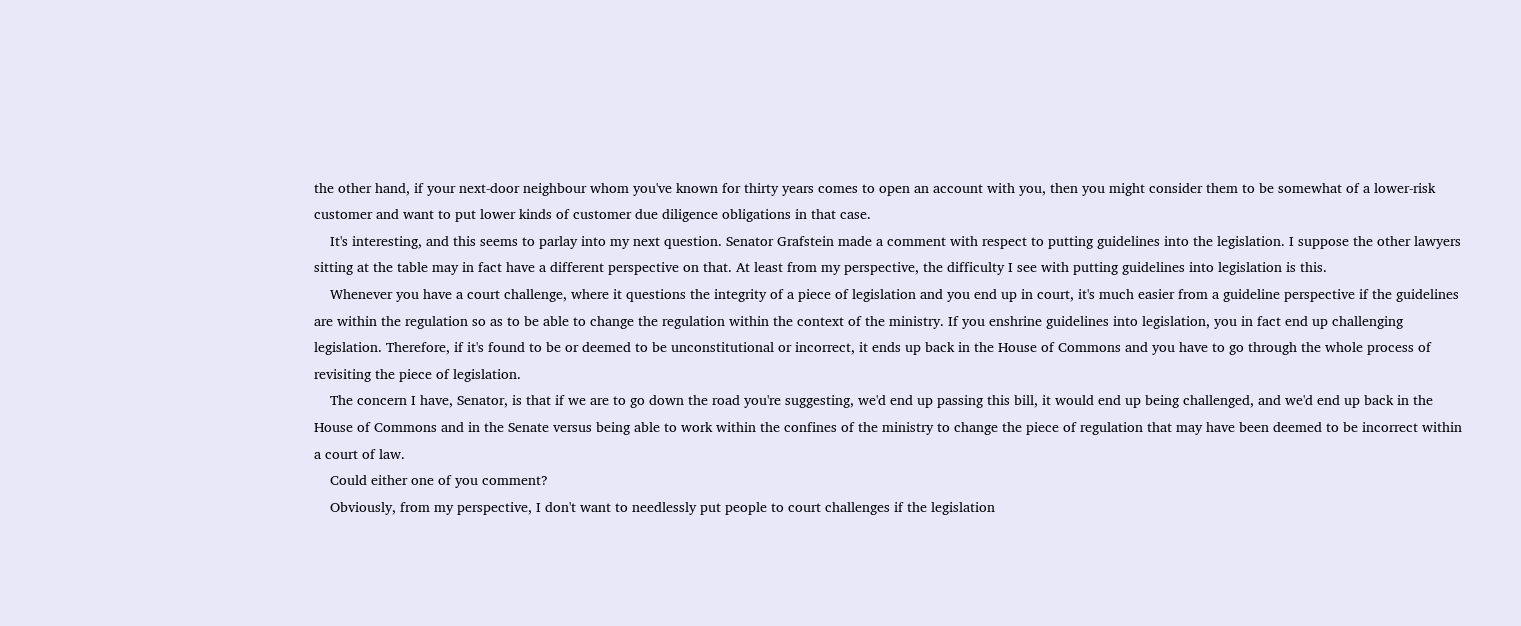the other hand, if your next-door neighbour whom you've known for thirty years comes to open an account with you, then you might consider them to be somewhat of a lower-risk customer and want to put lower kinds of customer due diligence obligations in that case.
    It's interesting, and this seems to parlay into my next question. Senator Grafstein made a comment with respect to putting guidelines into the legislation. I suppose the other lawyers sitting at the table may in fact have a different perspective on that. At least from my perspective, the difficulty I see with putting guidelines into legislation is this.
    Whenever you have a court challenge, where it questions the integrity of a piece of legislation and you end up in court, it's much easier from a guideline perspective if the guidelines are within the regulation so as to be able to change the regulation within the context of the ministry. If you enshrine guidelines into legislation, you in fact end up challenging legislation. Therefore, if it's found to be or deemed to be unconstitutional or incorrect, it ends up back in the House of Commons and you have to go through the whole process of revisiting the piece of legislation.
    The concern I have, Senator, is that if we are to go down the road you're suggesting, we'd end up passing this bill, it would end up being challenged, and we'd end up back in the House of Commons and in the Senate versus being able to work within the confines of the ministry to change the piece of regulation that may have been deemed to be incorrect within a court of law.
    Could either one of you comment?
    Obviously, from my perspective, I don't want to needlessly put people to court challenges if the legislation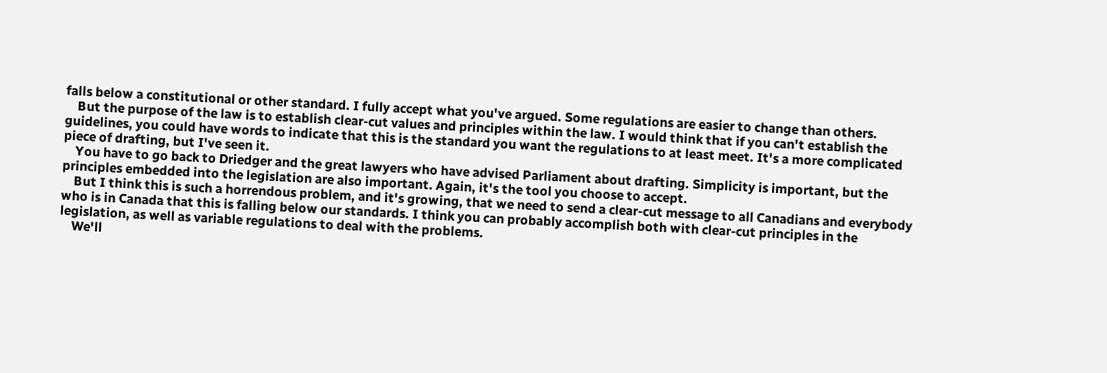falls below a constitutional or other standard. I fully accept what you've argued. Some regulations are easier to change than others.
    But the purpose of the law is to establish clear-cut values and principles within the law. I would think that if you can't establish the guidelines, you could have words to indicate that this is the standard you want the regulations to at least meet. It's a more complicated piece of drafting, but I've seen it.
    You have to go back to Driedger and the great lawyers who have advised Parliament about drafting. Simplicity is important, but the principles embedded into the legislation are also important. Again, it's the tool you choose to accept.
    But I think this is such a horrendous problem, and it's growing, that we need to send a clear-cut message to all Canadians and everybody who is in Canada that this is falling below our standards. I think you can probably accomplish both with clear-cut principles in the legislation, as well as variable regulations to deal with the problems.
    We'll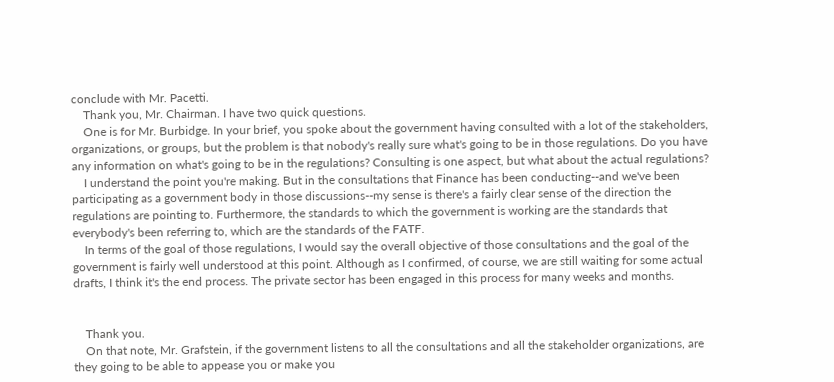conclude with Mr. Pacetti.
    Thank you, Mr. Chairman. I have two quick questions.
    One is for Mr. Burbidge. In your brief, you spoke about the government having consulted with a lot of the stakeholders, organizations, or groups, but the problem is that nobody's really sure what's going to be in those regulations. Do you have any information on what's going to be in the regulations? Consulting is one aspect, but what about the actual regulations?
    I understand the point you're making. But in the consultations that Finance has been conducting--and we've been participating as a government body in those discussions--my sense is there's a fairly clear sense of the direction the regulations are pointing to. Furthermore, the standards to which the government is working are the standards that everybody's been referring to, which are the standards of the FATF.
    In terms of the goal of those regulations, I would say the overall objective of those consultations and the goal of the government is fairly well understood at this point. Although as I confirmed, of course, we are still waiting for some actual drafts, I think it's the end process. The private sector has been engaged in this process for many weeks and months.


    Thank you.
    On that note, Mr. Grafstein, if the government listens to all the consultations and all the stakeholder organizations, are they going to be able to appease you or make you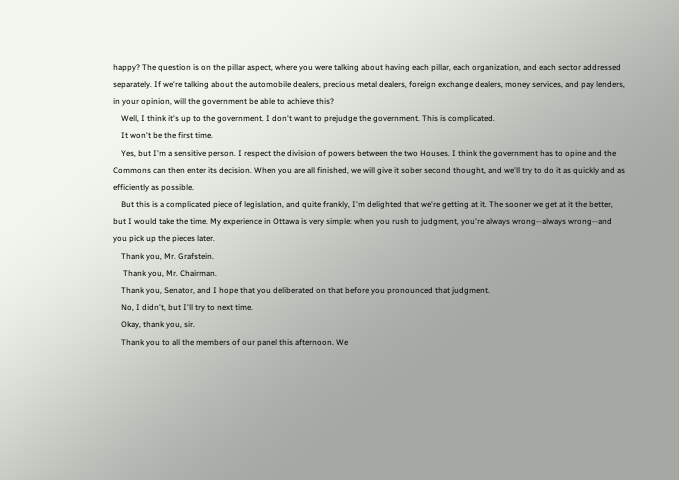happy? The question is on the pillar aspect, where you were talking about having each pillar, each organization, and each sector addressed separately. If we're talking about the automobile dealers, precious metal dealers, foreign exchange dealers, money services, and pay lenders, in your opinion, will the government be able to achieve this?
    Well, I think it's up to the government. I don't want to prejudge the government. This is complicated.
    It won't be the first time.
    Yes, but I'm a sensitive person. I respect the division of powers between the two Houses. I think the government has to opine and the Commons can then enter its decision. When you are all finished, we will give it sober second thought, and we'll try to do it as quickly and as efficiently as possible.
    But this is a complicated piece of legislation, and quite frankly, I'm delighted that we're getting at it. The sooner we get at it the better, but I would take the time. My experience in Ottawa is very simple: when you rush to judgment, you're always wrong--always wrong--and you pick up the pieces later.
    Thank you, Mr. Grafstein.
     Thank you, Mr. Chairman.
    Thank you, Senator, and I hope that you deliberated on that before you pronounced that judgment.
    No, I didn't, but I'll try to next time.
    Okay, thank you, sir.
    Thank you to all the members of our panel this afternoon. We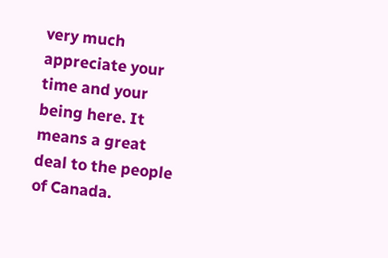very much appreciate your time and your being here. It means a great deal to the people of Canada.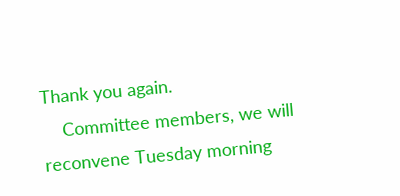Thank you again.
    Committee members, we will reconvene Tuesday morning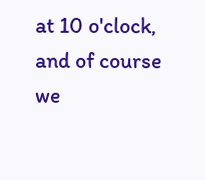at 10 o'clock, and of course we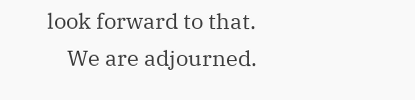look forward to that.
    We are adjourned.